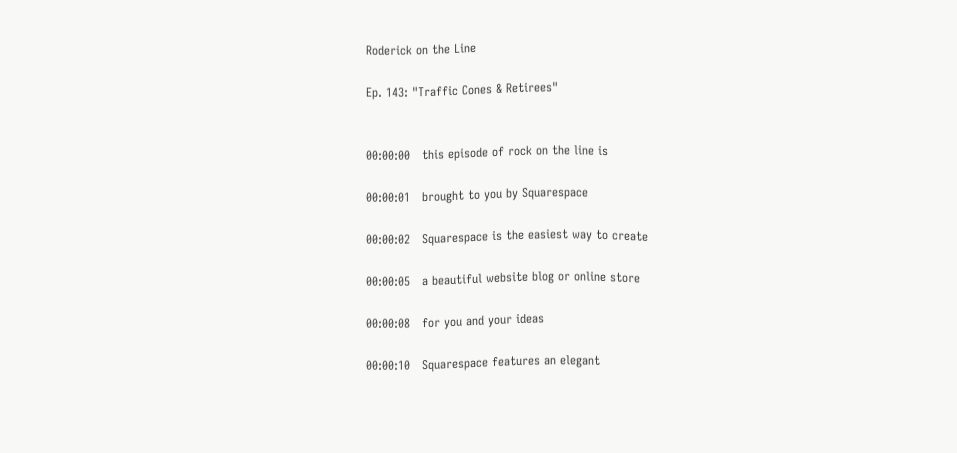Roderick on the Line

Ep. 143: "Traffic Cones & Retirees"


00:00:00   this episode of rock on the line is

00:00:01   brought to you by Squarespace

00:00:02   Squarespace is the easiest way to create

00:00:05   a beautiful website blog or online store

00:00:08   for you and your ideas

00:00:10   Squarespace features an elegant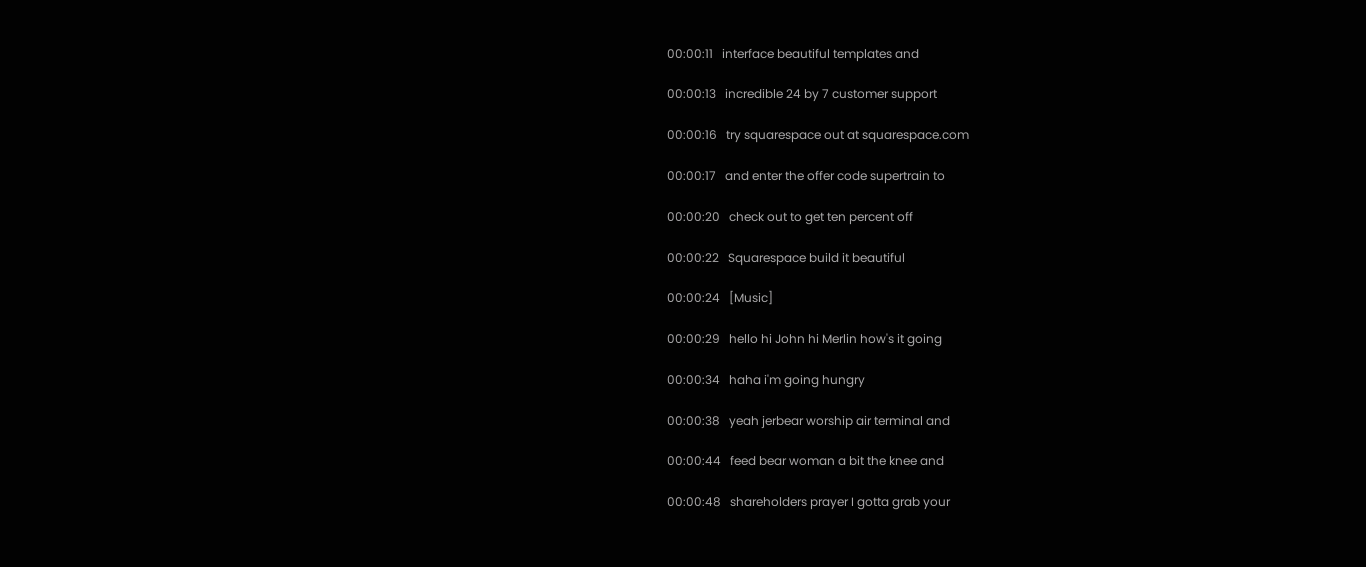00:00:11   interface beautiful templates and

00:00:13   incredible 24 by 7 customer support

00:00:16   try squarespace out at squarespace.com

00:00:17   and enter the offer code supertrain to

00:00:20   check out to get ten percent off

00:00:22   Squarespace build it beautiful

00:00:24   [Music]

00:00:29   hello hi John hi Merlin how's it going

00:00:34   haha i'm going hungry

00:00:38   yeah jerbear worship air terminal and

00:00:44   feed bear woman a bit the knee and

00:00:48   shareholders prayer I gotta grab your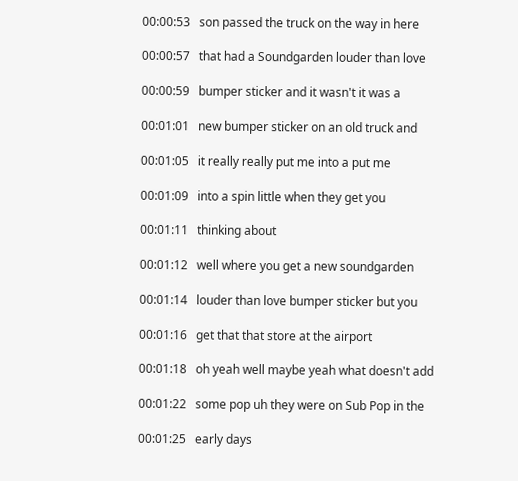00:00:53   son passed the truck on the way in here

00:00:57   that had a Soundgarden louder than love

00:00:59   bumper sticker and it wasn't it was a

00:01:01   new bumper sticker on an old truck and

00:01:05   it really really put me into a put me

00:01:09   into a spin little when they get you

00:01:11   thinking about

00:01:12   well where you get a new soundgarden

00:01:14   louder than love bumper sticker but you

00:01:16   get that that store at the airport

00:01:18   oh yeah well maybe yeah what doesn't add

00:01:22   some pop uh they were on Sub Pop in the

00:01:25   early days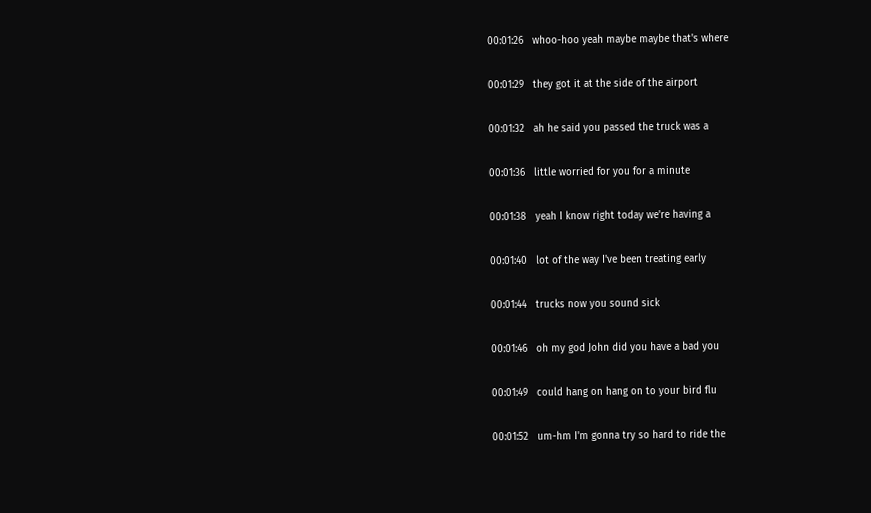00:01:26   whoo-hoo yeah maybe maybe that's where

00:01:29   they got it at the side of the airport

00:01:32   ah he said you passed the truck was a

00:01:36   little worried for you for a minute

00:01:38   yeah I know right today we're having a

00:01:40   lot of the way I've been treating early

00:01:44   trucks now you sound sick

00:01:46   oh my god John did you have a bad you

00:01:49   could hang on hang on to your bird flu

00:01:52   um-hm I'm gonna try so hard to ride the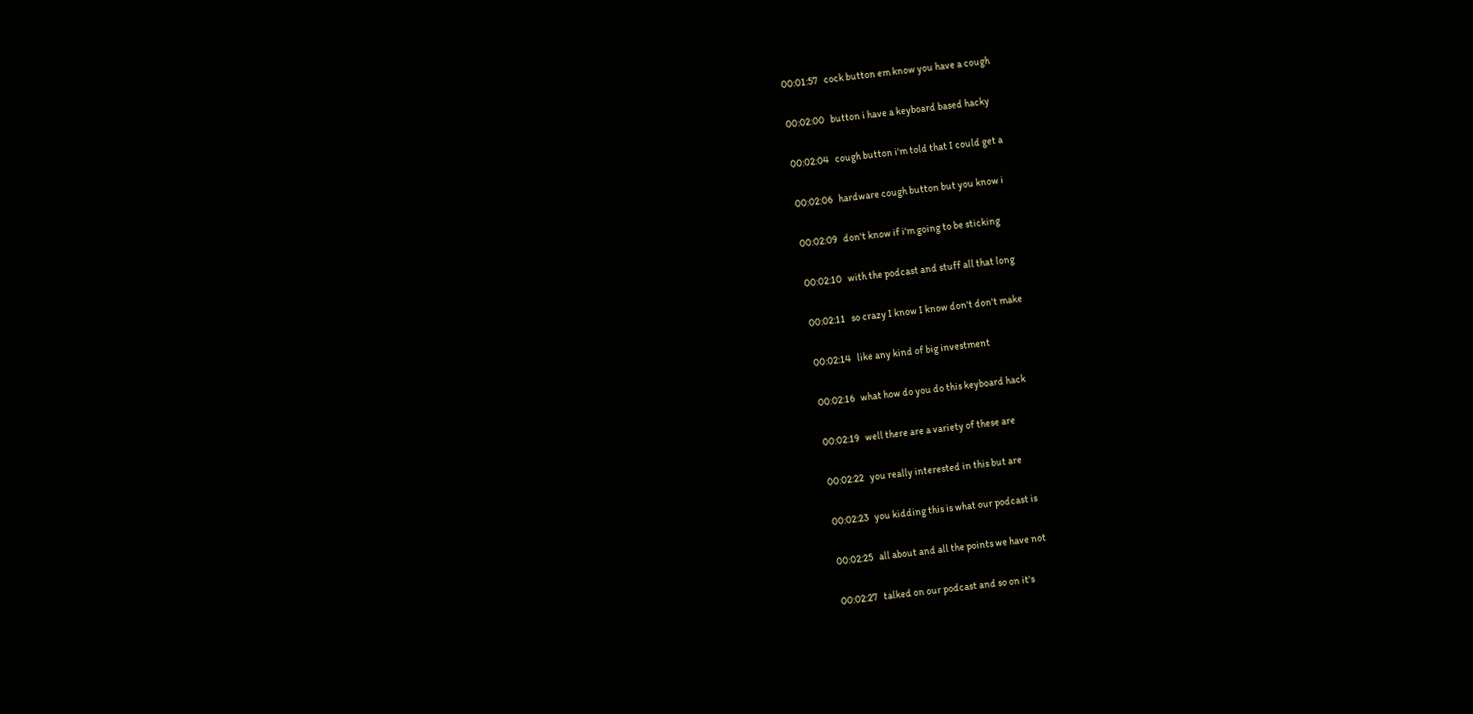00:01:57   cock button em know you have a cough

00:02:00   button i have a keyboard based hacky

00:02:04   cough button i'm told that I could get a

00:02:06   hardware cough button but you know i

00:02:09   don't know if i'm going to be sticking

00:02:10   with the podcast and stuff all that long

00:02:11   so crazy I know I know don't don't make

00:02:14   like any kind of big investment

00:02:16   what how do you do this keyboard hack

00:02:19   well there are a variety of these are

00:02:22   you really interested in this but are

00:02:23   you kidding this is what our podcast is

00:02:25   all about and all the points we have not

00:02:27   talked on our podcast and so on it's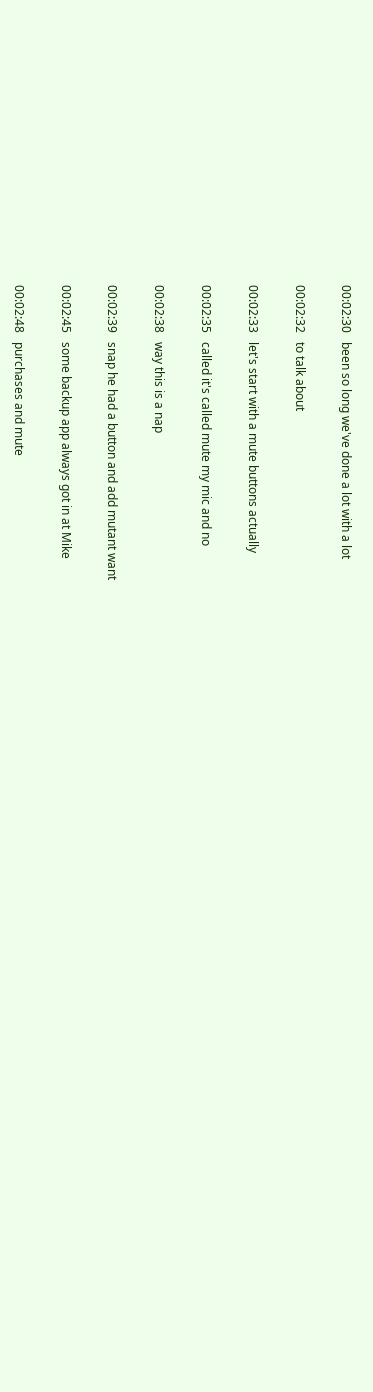00:02:30   been so long we've done a lot with a lot

00:02:32   to talk about

00:02:33   let's start with a mute buttons actually

00:02:35   called it's called mute my mic and no

00:02:38   way this is a nap

00:02:39   snap he had a button and add mutant want

00:02:45   some backup app always got in at Mike

00:02:48   purchases and mute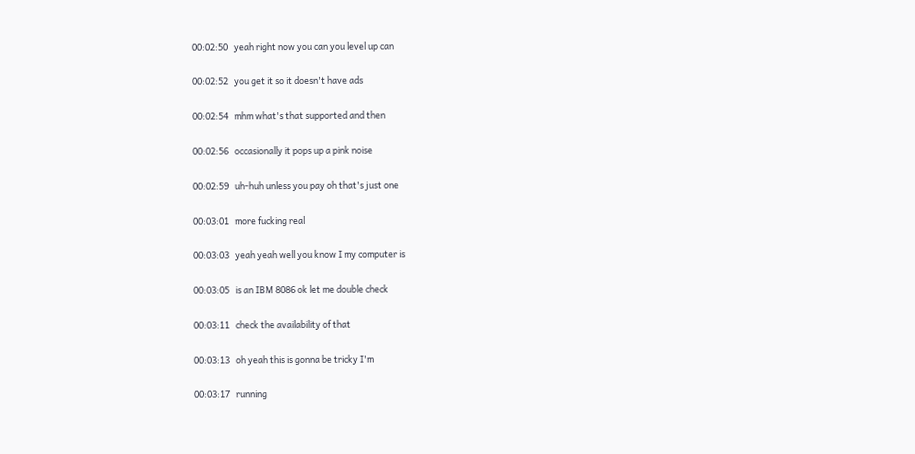00:02:50   yeah right now you can you level up can

00:02:52   you get it so it doesn't have ads

00:02:54   mhm what's that supported and then

00:02:56   occasionally it pops up a pink noise

00:02:59   uh-huh unless you pay oh that's just one

00:03:01   more fucking real

00:03:03   yeah yeah well you know I my computer is

00:03:05   is an IBM 8086 ok let me double check

00:03:11   check the availability of that

00:03:13   oh yeah this is gonna be tricky I'm

00:03:17   running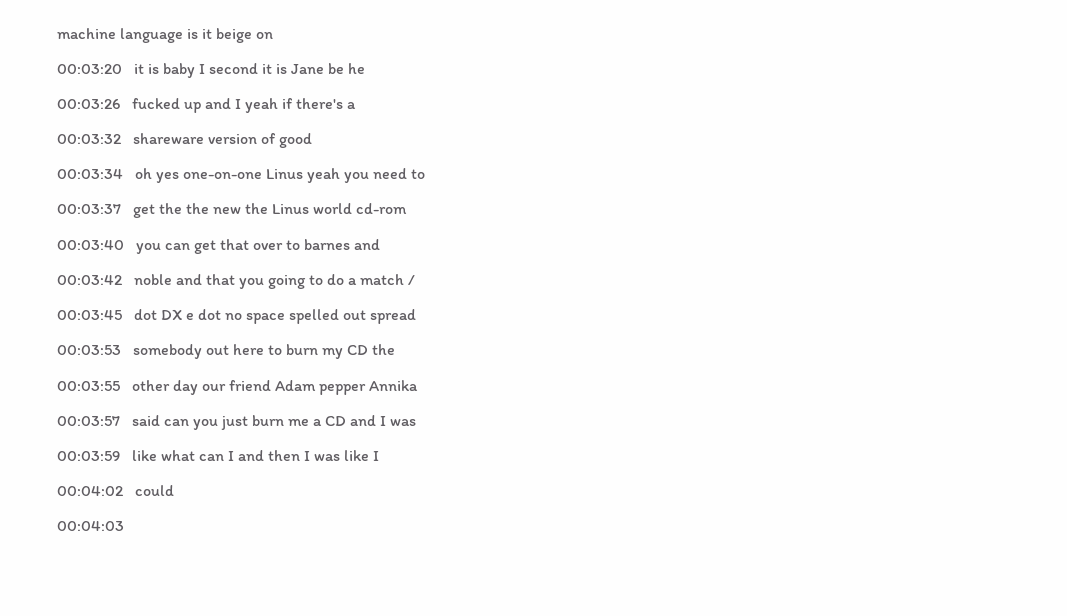machine language is it beige on

00:03:20   it is baby I second it is Jane be he

00:03:26   fucked up and I yeah if there's a

00:03:32   shareware version of good

00:03:34   oh yes one-on-one Linus yeah you need to

00:03:37   get the the new the Linus world cd-rom

00:03:40   you can get that over to barnes and

00:03:42   noble and that you going to do a match /

00:03:45   dot DX e dot no space spelled out spread

00:03:53   somebody out here to burn my CD the

00:03:55   other day our friend Adam pepper Annika

00:03:57   said can you just burn me a CD and I was

00:03:59   like what can I and then I was like I

00:04:02   could

00:04:03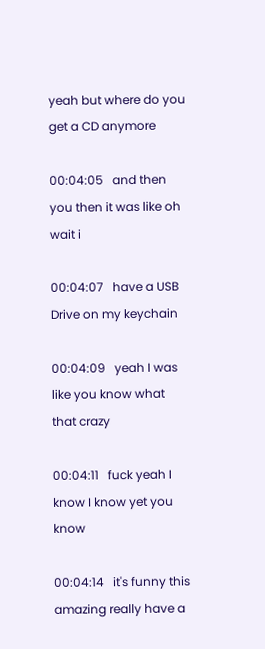yeah but where do you get a CD anymore

00:04:05   and then you then it was like oh wait i

00:04:07   have a USB Drive on my keychain

00:04:09   yeah I was like you know what that crazy

00:04:11   fuck yeah I know I know yet you know

00:04:14   it's funny this amazing really have a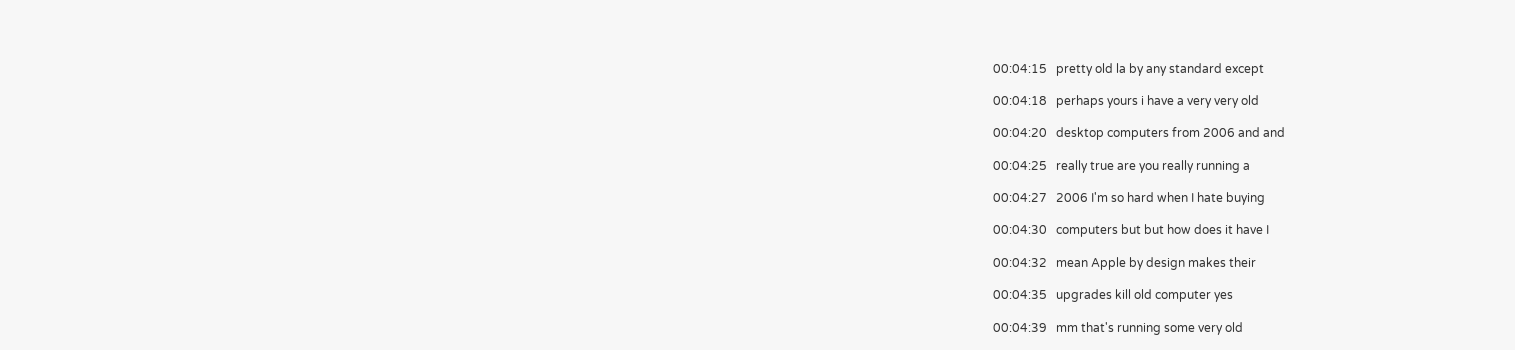00:04:15   pretty old la by any standard except

00:04:18   perhaps yours i have a very very old

00:04:20   desktop computers from 2006 and and

00:04:25   really true are you really running a

00:04:27   2006 I'm so hard when I hate buying

00:04:30   computers but but how does it have I

00:04:32   mean Apple by design makes their

00:04:35   upgrades kill old computer yes

00:04:39   mm that's running some very old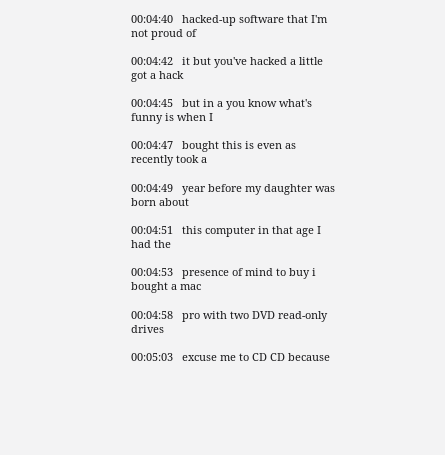00:04:40   hacked-up software that I'm not proud of

00:04:42   it but you've hacked a little got a hack

00:04:45   but in a you know what's funny is when I

00:04:47   bought this is even as recently took a

00:04:49   year before my daughter was born about

00:04:51   this computer in that age I had the

00:04:53   presence of mind to buy i bought a mac

00:04:58   pro with two DVD read-only drives

00:05:03   excuse me to CD CD because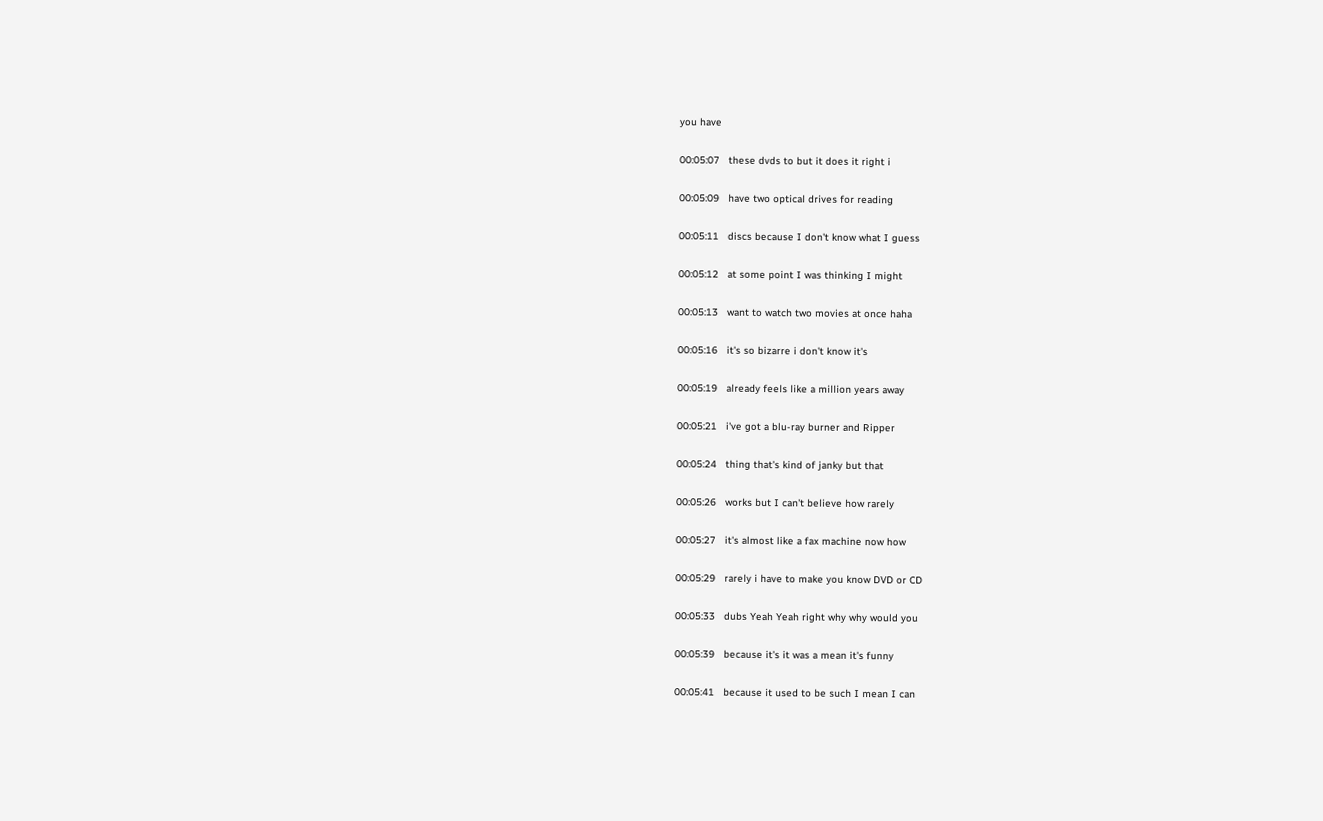you have

00:05:07   these dvds to but it does it right i

00:05:09   have two optical drives for reading

00:05:11   discs because I don't know what I guess

00:05:12   at some point I was thinking I might

00:05:13   want to watch two movies at once haha

00:05:16   it's so bizarre i don't know it's

00:05:19   already feels like a million years away

00:05:21   i've got a blu-ray burner and Ripper

00:05:24   thing that's kind of janky but that

00:05:26   works but I can't believe how rarely

00:05:27   it's almost like a fax machine now how

00:05:29   rarely i have to make you know DVD or CD

00:05:33   dubs Yeah Yeah right why why would you

00:05:39   because it's it was a mean it's funny

00:05:41   because it used to be such I mean I can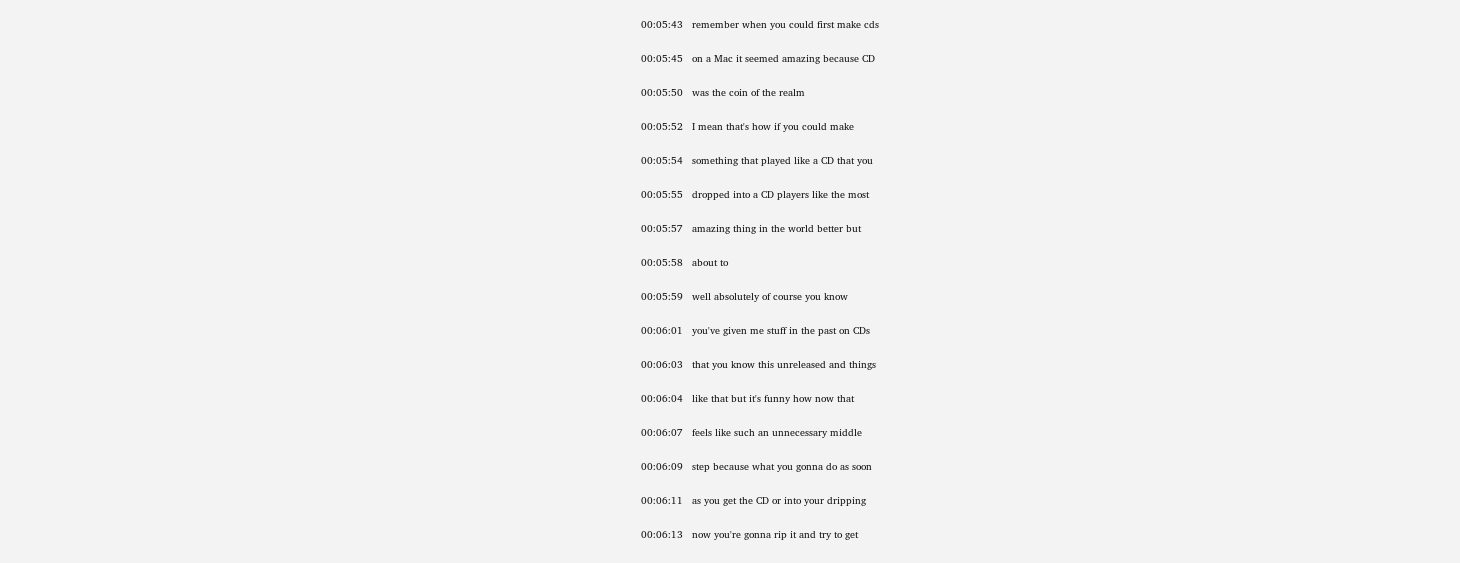00:05:43   remember when you could first make cds

00:05:45   on a Mac it seemed amazing because CD

00:05:50   was the coin of the realm

00:05:52   I mean that's how if you could make

00:05:54   something that played like a CD that you

00:05:55   dropped into a CD players like the most

00:05:57   amazing thing in the world better but

00:05:58   about to

00:05:59   well absolutely of course you know

00:06:01   you've given me stuff in the past on CDs

00:06:03   that you know this unreleased and things

00:06:04   like that but it's funny how now that

00:06:07   feels like such an unnecessary middle

00:06:09   step because what you gonna do as soon

00:06:11   as you get the CD or into your dripping

00:06:13   now you're gonna rip it and try to get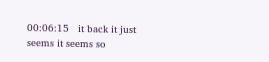00:06:15   it back it just seems it seems so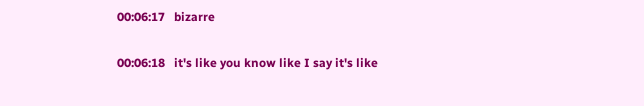00:06:17   bizarre

00:06:18   it's like you know like I say it's like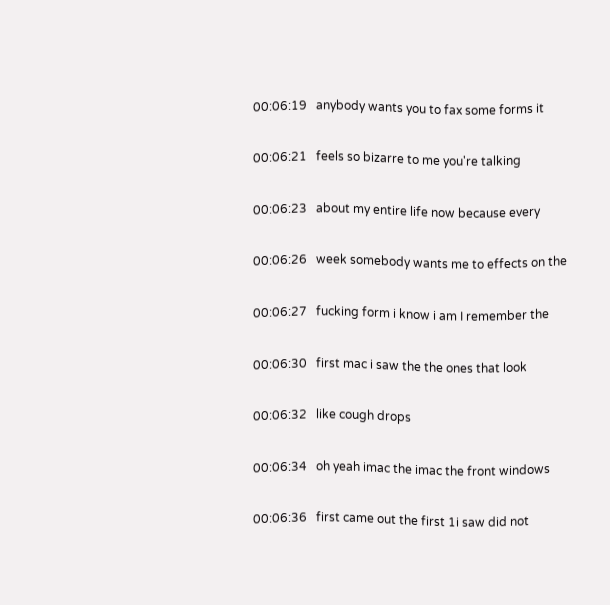00:06:19   anybody wants you to fax some forms it

00:06:21   feels so bizarre to me you're talking

00:06:23   about my entire life now because every

00:06:26   week somebody wants me to effects on the

00:06:27   fucking form i know i am I remember the

00:06:30   first mac i saw the the ones that look

00:06:32   like cough drops

00:06:34   oh yeah imac the imac the front windows

00:06:36   first came out the first 1i saw did not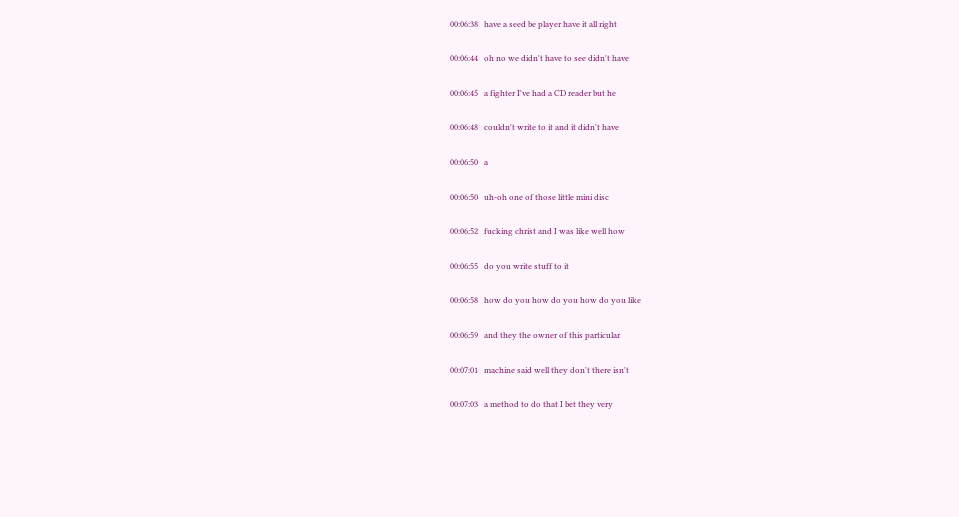00:06:38   have a seed be player have it all right

00:06:44   oh no we didn't have to see didn't have

00:06:45   a fighter I've had a CD reader but he

00:06:48   couldn't write to it and it didn't have

00:06:50   a

00:06:50   uh-oh one of those little mini disc

00:06:52   fucking christ and I was like well how

00:06:55   do you write stuff to it

00:06:58   how do you how do you how do you like

00:06:59   and they the owner of this particular

00:07:01   machine said well they don't there isn't

00:07:03   a method to do that I bet they very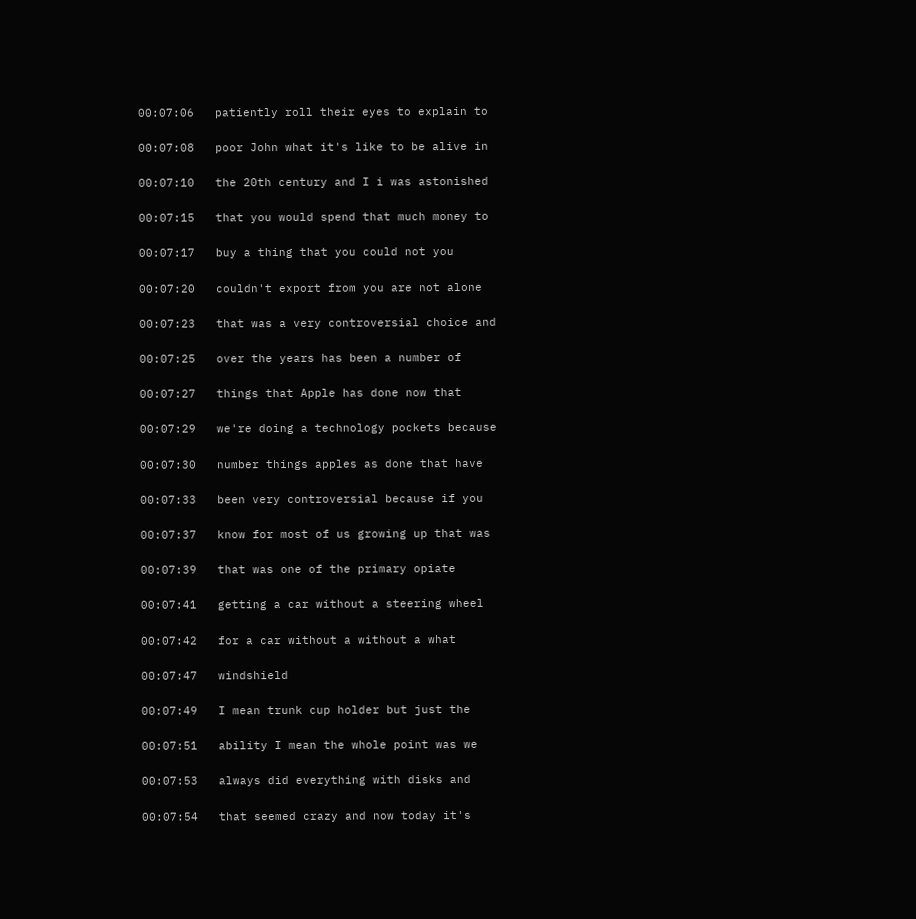00:07:06   patiently roll their eyes to explain to

00:07:08   poor John what it's like to be alive in

00:07:10   the 20th century and I i was astonished

00:07:15   that you would spend that much money to

00:07:17   buy a thing that you could not you

00:07:20   couldn't export from you are not alone

00:07:23   that was a very controversial choice and

00:07:25   over the years has been a number of

00:07:27   things that Apple has done now that

00:07:29   we're doing a technology pockets because

00:07:30   number things apples as done that have

00:07:33   been very controversial because if you

00:07:37   know for most of us growing up that was

00:07:39   that was one of the primary opiate

00:07:41   getting a car without a steering wheel

00:07:42   for a car without a without a what

00:07:47   windshield

00:07:49   I mean trunk cup holder but just the

00:07:51   ability I mean the whole point was we

00:07:53   always did everything with disks and

00:07:54   that seemed crazy and now today it's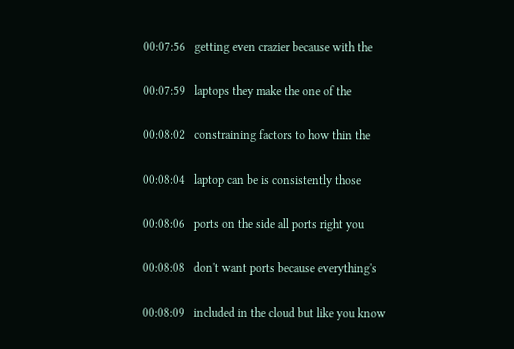00:07:56   getting even crazier because with the

00:07:59   laptops they make the one of the

00:08:02   constraining factors to how thin the

00:08:04   laptop can be is consistently those

00:08:06   ports on the side all ports right you

00:08:08   don't want ports because everything's

00:08:09   included in the cloud but like you know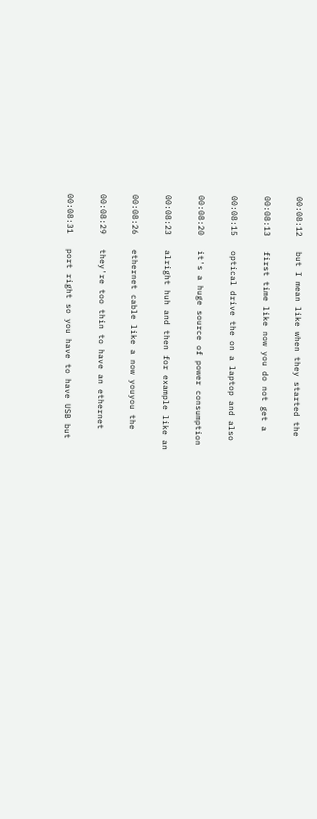00:08:12   but I mean like when they started the

00:08:13   first time like now you do not get a

00:08:15   optical drive the on a laptop and also

00:08:20   it's a huge source of power consumption

00:08:23   alright huh and then for example like an

00:08:26   ethernet cable like a now youyou the

00:08:29   they're too thin to have an ethernet

00:08:31   port right so you have to have USB but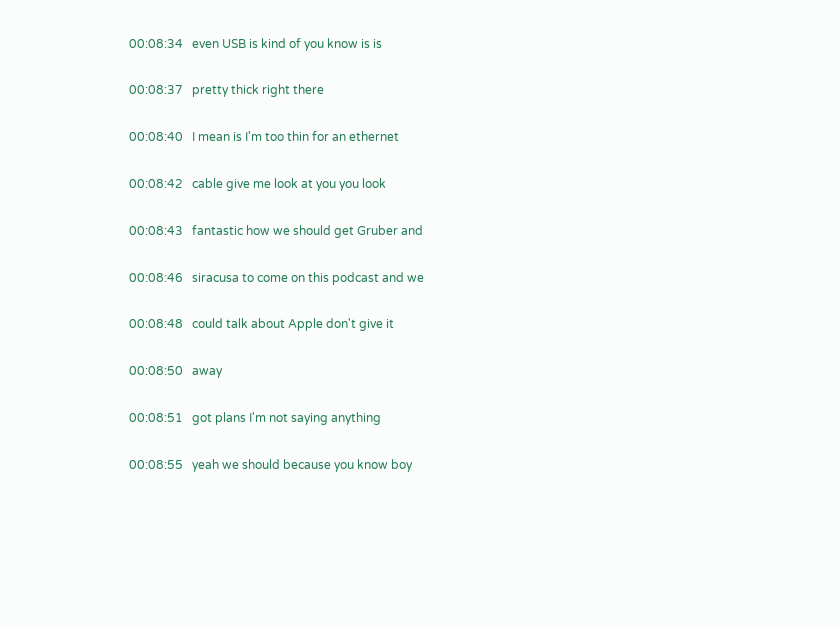00:08:34   even USB is kind of you know is is

00:08:37   pretty thick right there

00:08:40   I mean is I'm too thin for an ethernet

00:08:42   cable give me look at you you look

00:08:43   fantastic how we should get Gruber and

00:08:46   siracusa to come on this podcast and we

00:08:48   could talk about Apple don't give it

00:08:50   away

00:08:51   got plans I'm not saying anything

00:08:55   yeah we should because you know boy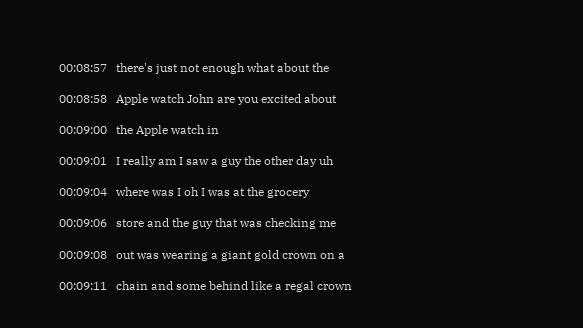00:08:57   there's just not enough what about the

00:08:58   Apple watch John are you excited about

00:09:00   the Apple watch in

00:09:01   I really am I saw a guy the other day uh

00:09:04   where was I oh I was at the grocery

00:09:06   store and the guy that was checking me

00:09:08   out was wearing a giant gold crown on a

00:09:11   chain and some behind like a regal crown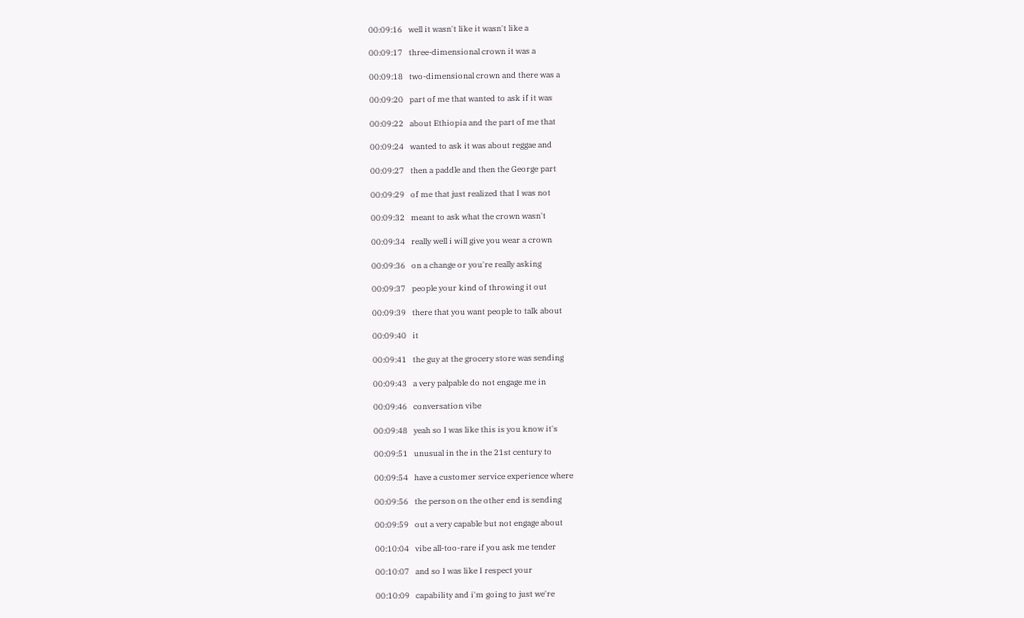00:09:16   well it wasn't like it wasn't like a

00:09:17   three-dimensional crown it was a

00:09:18   two-dimensional crown and there was a

00:09:20   part of me that wanted to ask if it was

00:09:22   about Ethiopia and the part of me that

00:09:24   wanted to ask it was about reggae and

00:09:27   then a paddle and then the George part

00:09:29   of me that just realized that I was not

00:09:32   meant to ask what the crown wasn't

00:09:34   really well i will give you wear a crown

00:09:36   on a change or you're really asking

00:09:37   people your kind of throwing it out

00:09:39   there that you want people to talk about

00:09:40   it

00:09:41   the guy at the grocery store was sending

00:09:43   a very palpable do not engage me in

00:09:46   conversation vibe

00:09:48   yeah so I was like this is you know it's

00:09:51   unusual in the in the 21st century to

00:09:54   have a customer service experience where

00:09:56   the person on the other end is sending

00:09:59   out a very capable but not engage about

00:10:04   vibe all-too-rare if you ask me tender

00:10:07   and so I was like I respect your

00:10:09   capability and i'm going to just we're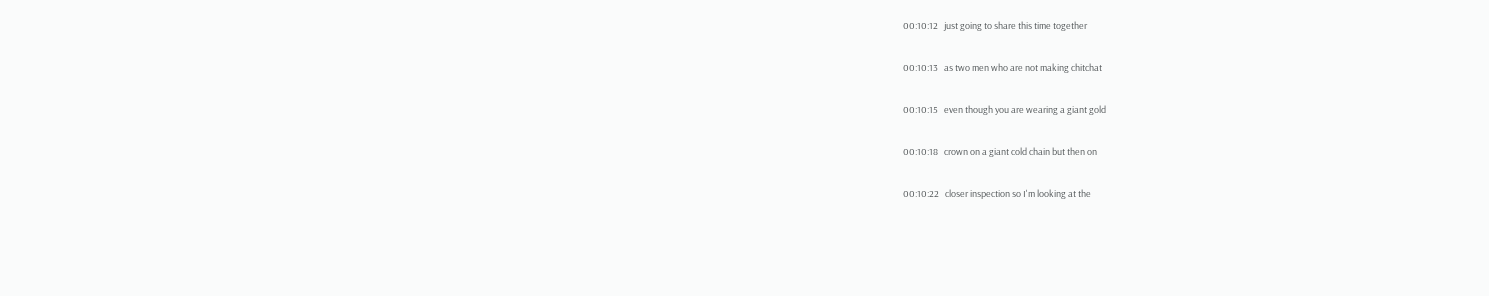00:10:12   just going to share this time together

00:10:13   as two men who are not making chitchat

00:10:15   even though you are wearing a giant gold

00:10:18   crown on a giant cold chain but then on

00:10:22   closer inspection so I'm looking at the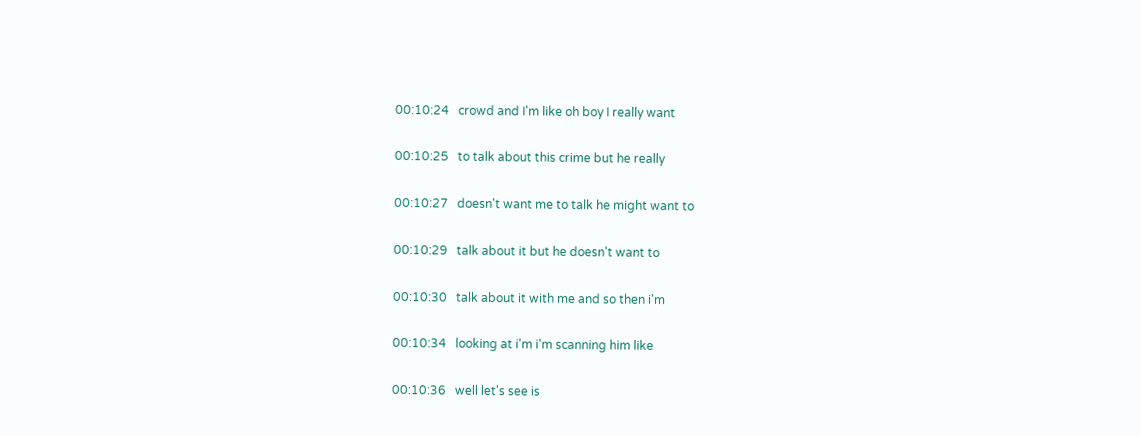00:10:24   crowd and I'm like oh boy I really want

00:10:25   to talk about this crime but he really

00:10:27   doesn't want me to talk he might want to

00:10:29   talk about it but he doesn't want to

00:10:30   talk about it with me and so then i'm

00:10:34   looking at i'm i'm scanning him like

00:10:36   well let's see is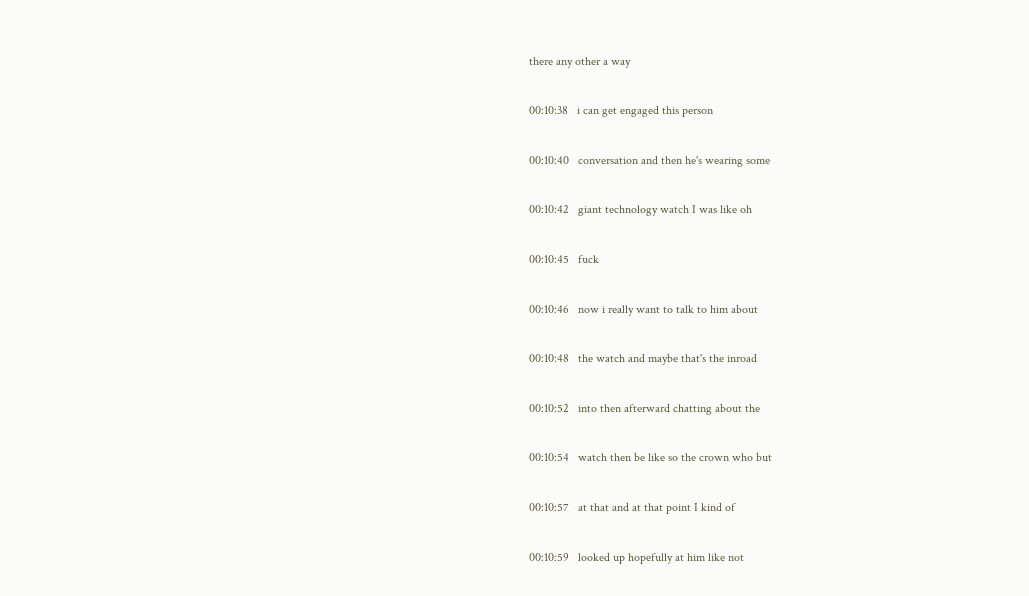there any other a way

00:10:38   i can get engaged this person

00:10:40   conversation and then he's wearing some

00:10:42   giant technology watch I was like oh

00:10:45   fuck

00:10:46   now i really want to talk to him about

00:10:48   the watch and maybe that's the inroad

00:10:52   into then afterward chatting about the

00:10:54   watch then be like so the crown who but

00:10:57   at that and at that point I kind of

00:10:59   looked up hopefully at him like not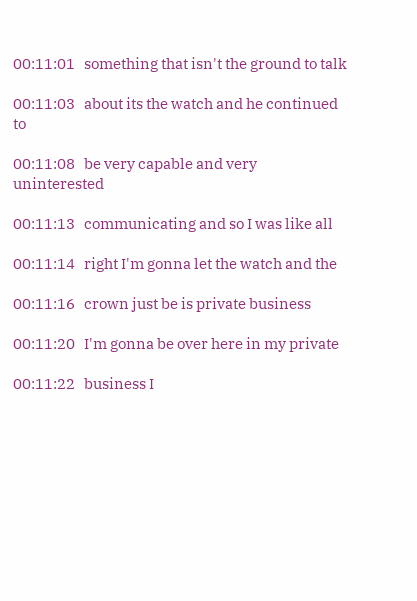00:11:01   something that isn't the ground to talk

00:11:03   about its the watch and he continued to

00:11:08   be very capable and very uninterested

00:11:13   communicating and so I was like all

00:11:14   right I'm gonna let the watch and the

00:11:16   crown just be is private business

00:11:20   I'm gonna be over here in my private

00:11:22   business I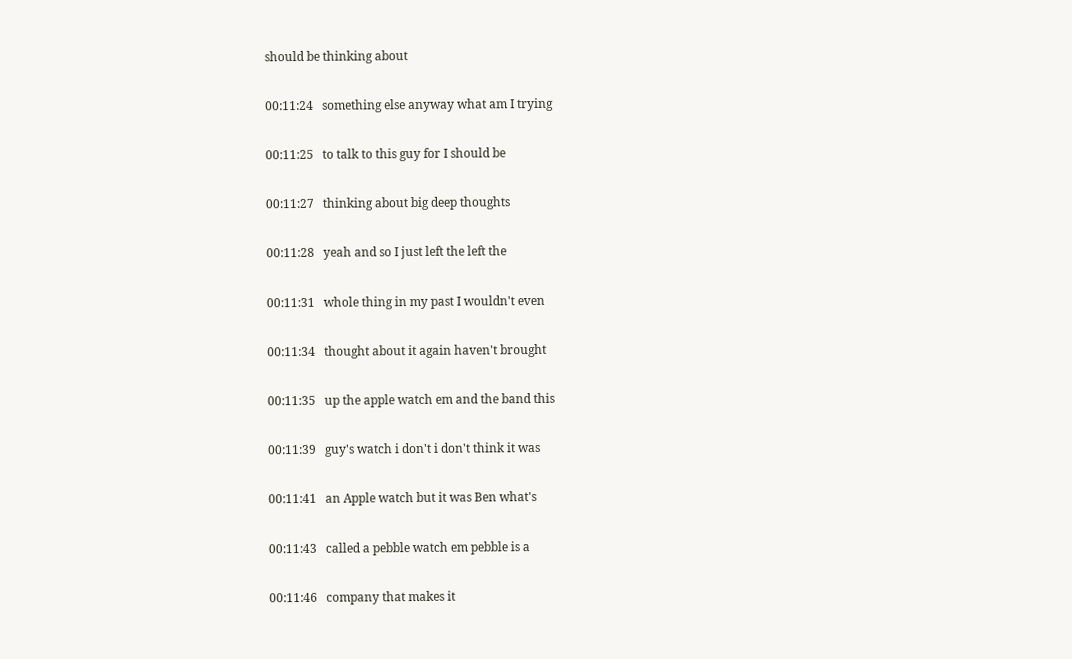should be thinking about

00:11:24   something else anyway what am I trying

00:11:25   to talk to this guy for I should be

00:11:27   thinking about big deep thoughts

00:11:28   yeah and so I just left the left the

00:11:31   whole thing in my past I wouldn't even

00:11:34   thought about it again haven't brought

00:11:35   up the apple watch em and the band this

00:11:39   guy's watch i don't i don't think it was

00:11:41   an Apple watch but it was Ben what's

00:11:43   called a pebble watch em pebble is a

00:11:46   company that makes it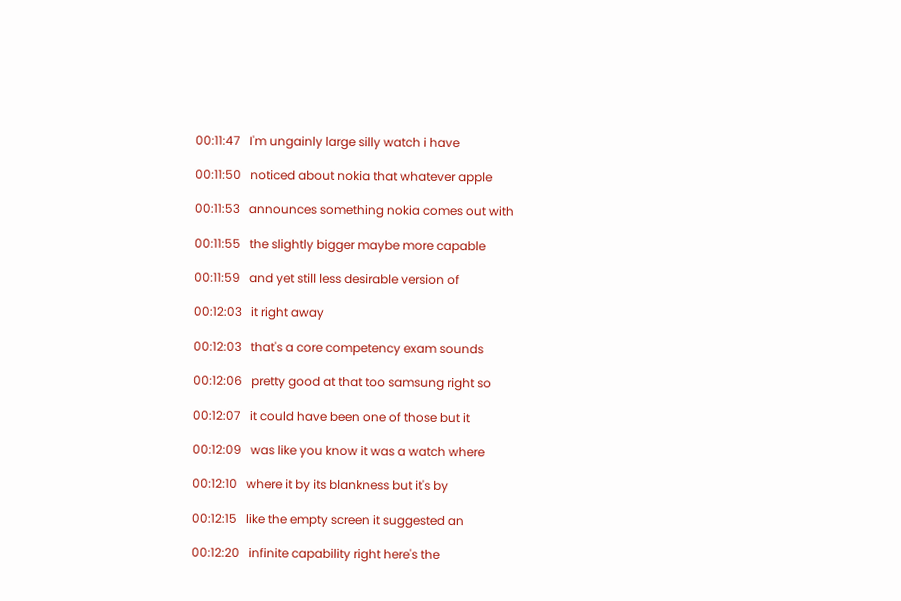00:11:47   I'm ungainly large silly watch i have

00:11:50   noticed about nokia that whatever apple

00:11:53   announces something nokia comes out with

00:11:55   the slightly bigger maybe more capable

00:11:59   and yet still less desirable version of

00:12:03   it right away

00:12:03   that's a core competency exam sounds

00:12:06   pretty good at that too samsung right so

00:12:07   it could have been one of those but it

00:12:09   was like you know it was a watch where

00:12:10   where it by its blankness but it's by

00:12:15   like the empty screen it suggested an

00:12:20   infinite capability right here's the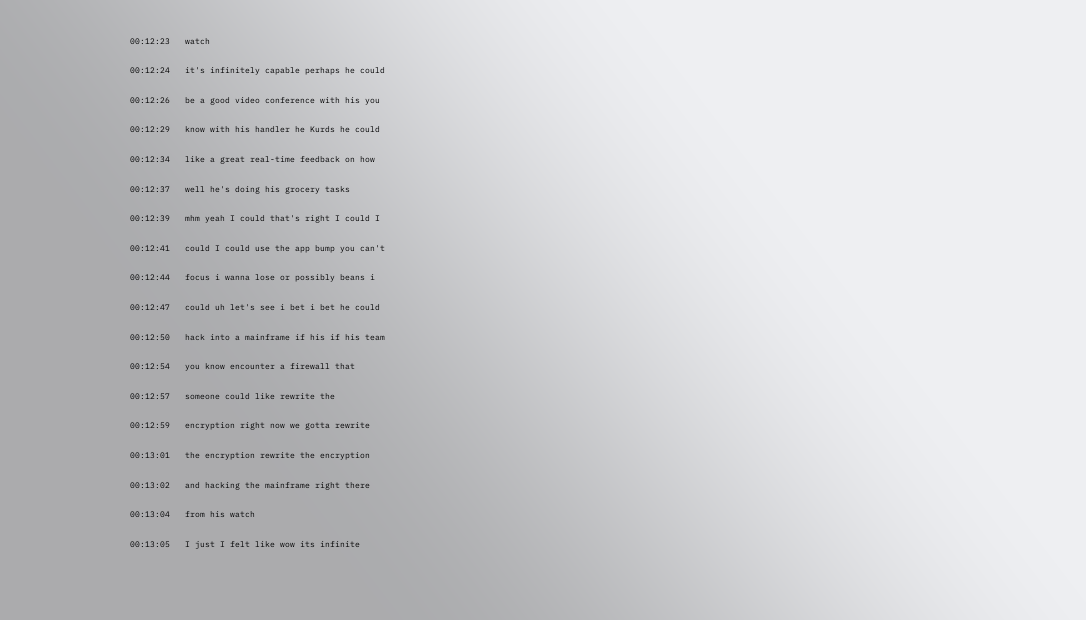00:12:23   watch

00:12:24   it's infinitely capable perhaps he could

00:12:26   be a good video conference with his you

00:12:29   know with his handler he Kurds he could

00:12:34   like a great real-time feedback on how

00:12:37   well he's doing his grocery tasks

00:12:39   mhm yeah I could that's right I could I

00:12:41   could I could use the app bump you can't

00:12:44   focus i wanna lose or possibly beans i

00:12:47   could uh let's see i bet i bet he could

00:12:50   hack into a mainframe if his if his team

00:12:54   you know encounter a firewall that

00:12:57   someone could like rewrite the

00:12:59   encryption right now we gotta rewrite

00:13:01   the encryption rewrite the encryption

00:13:02   and hacking the mainframe right there

00:13:04   from his watch

00:13:05   I just I felt like wow its infinite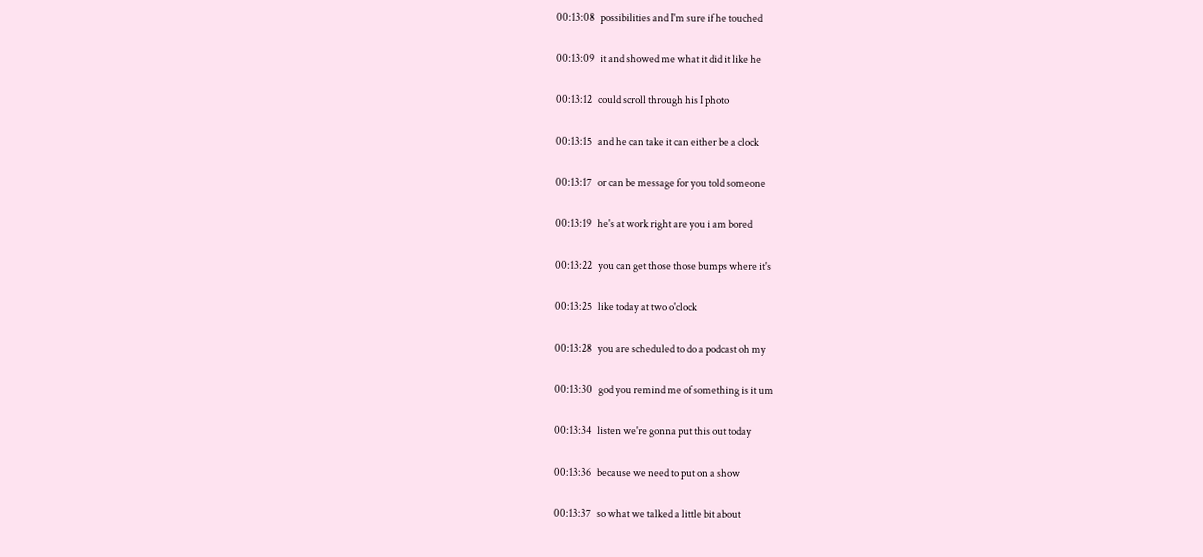00:13:08   possibilities and I'm sure if he touched

00:13:09   it and showed me what it did it like he

00:13:12   could scroll through his I photo

00:13:15   and he can take it can either be a clock

00:13:17   or can be message for you told someone

00:13:19   he's at work right are you i am bored

00:13:22   you can get those those bumps where it's

00:13:25   like today at two o'clock

00:13:28   you are scheduled to do a podcast oh my

00:13:30   god you remind me of something is it um

00:13:34   listen we're gonna put this out today

00:13:36   because we need to put on a show

00:13:37   so what we talked a little bit about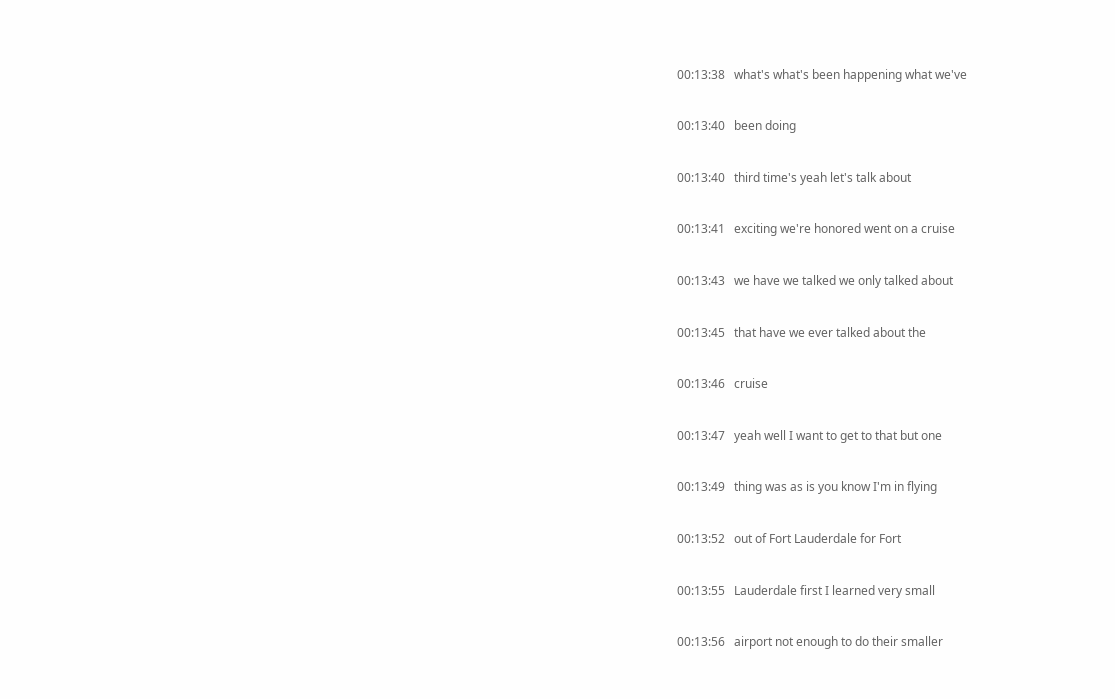00:13:38   what's what's been happening what we've

00:13:40   been doing

00:13:40   third time's yeah let's talk about

00:13:41   exciting we're honored went on a cruise

00:13:43   we have we talked we only talked about

00:13:45   that have we ever talked about the

00:13:46   cruise

00:13:47   yeah well I want to get to that but one

00:13:49   thing was as is you know I'm in flying

00:13:52   out of Fort Lauderdale for Fort

00:13:55   Lauderdale first I learned very small

00:13:56   airport not enough to do their smaller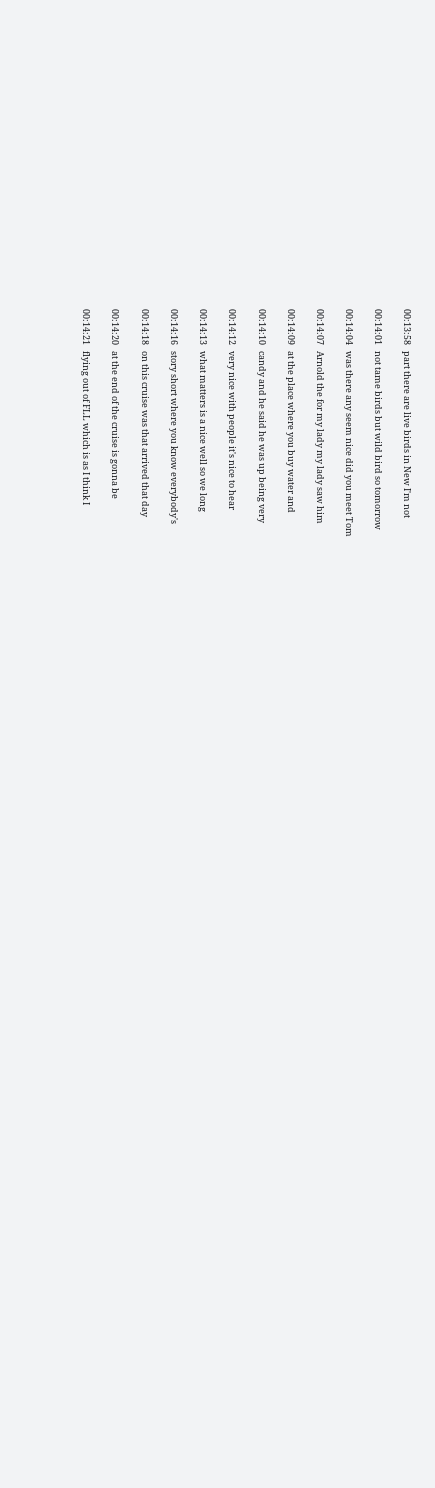00:13:58   part there are live birds in New I'm not

00:14:01   not tame birds but wild bird so tomorrow

00:14:04   was there any seem nice did you meet Tom

00:14:07   Arnold the for my lady my lady saw him

00:14:09   at the place where you buy water and

00:14:10   candy and he said he was up being very

00:14:12   very nice with people it's nice to hear

00:14:13   what matters is a nice well so we long

00:14:16   story short where you know everybody's

00:14:18   on this cruise was that arrived that day

00:14:20   at the end of the cruise is gonna be

00:14:21   flying out of FLL which is as I think I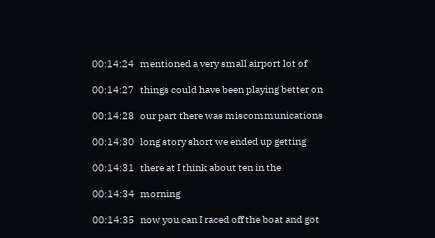00:14:24   mentioned a very small airport lot of

00:14:27   things could have been playing better on

00:14:28   our part there was miscommunications

00:14:30   long story short we ended up getting

00:14:31   there at I think about ten in the

00:14:34   morning

00:14:35   now you can I raced off the boat and got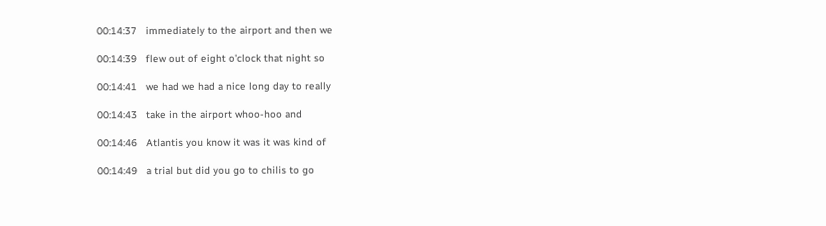00:14:37   immediately to the airport and then we

00:14:39   flew out of eight o'clock that night so

00:14:41   we had we had a nice long day to really

00:14:43   take in the airport whoo-hoo and

00:14:46   Atlantis you know it was it was kind of

00:14:49   a trial but did you go to chilis to go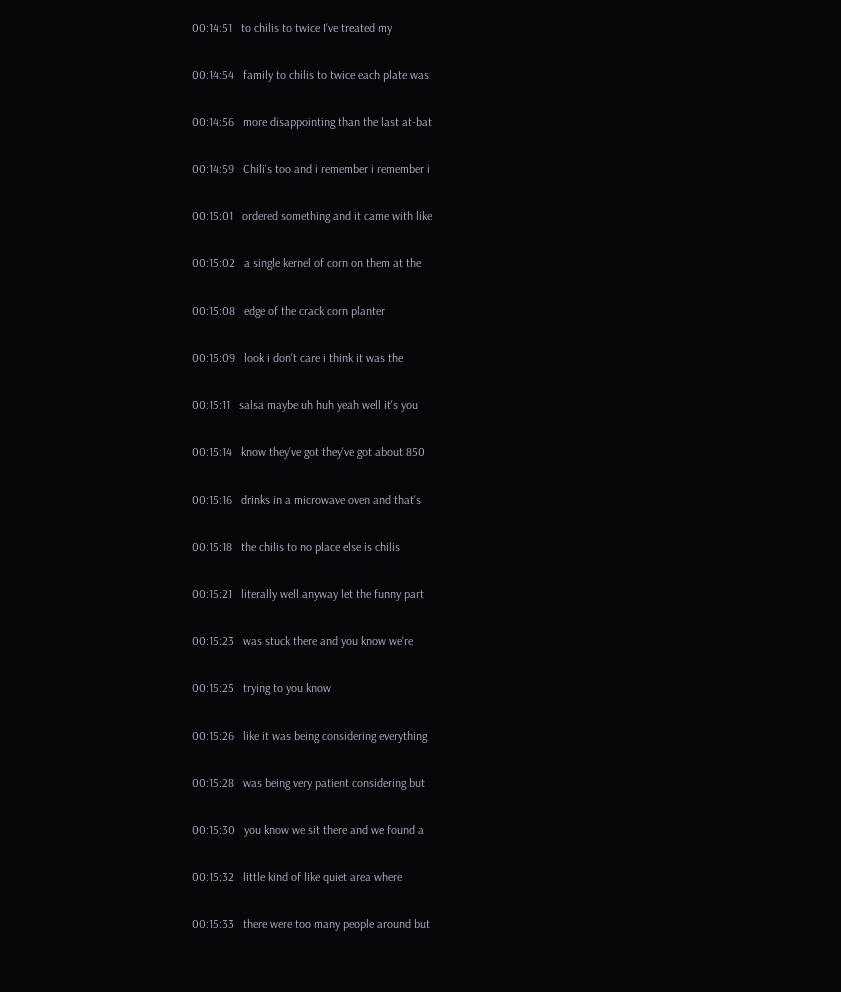00:14:51   to chilis to twice I've treated my

00:14:54   family to chilis to twice each plate was

00:14:56   more disappointing than the last at-bat

00:14:59   Chili's too and i remember i remember i

00:15:01   ordered something and it came with like

00:15:02   a single kernel of corn on them at the

00:15:08   edge of the crack corn planter

00:15:09   look i don't care i think it was the

00:15:11   salsa maybe uh huh yeah well it's you

00:15:14   know they've got they've got about 850

00:15:16   drinks in a microwave oven and that's

00:15:18   the chilis to no place else is chilis

00:15:21   literally well anyway let the funny part

00:15:23   was stuck there and you know we're

00:15:25   trying to you know

00:15:26   like it was being considering everything

00:15:28   was being very patient considering but

00:15:30   you know we sit there and we found a

00:15:32   little kind of like quiet area where

00:15:33   there were too many people around but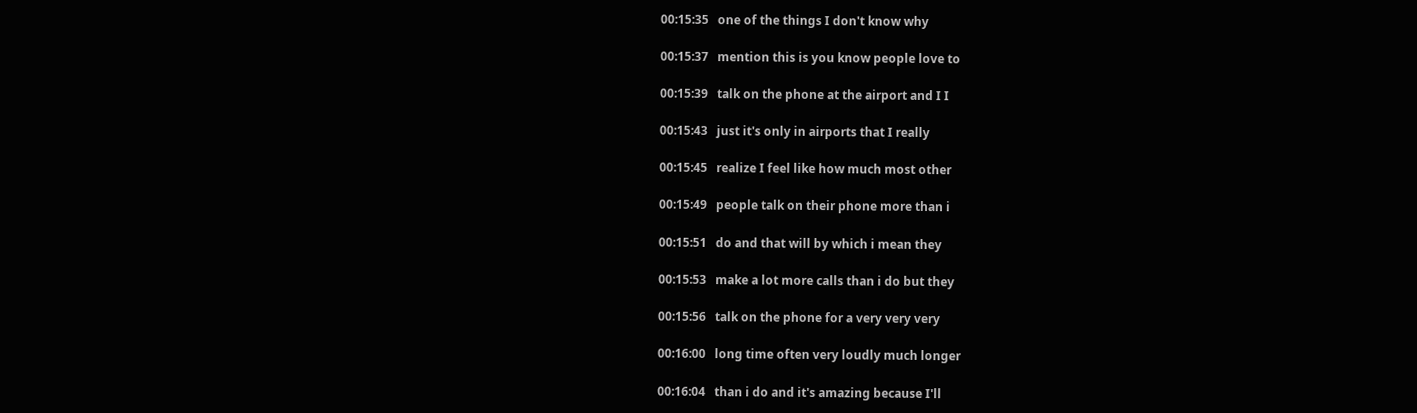00:15:35   one of the things I don't know why

00:15:37   mention this is you know people love to

00:15:39   talk on the phone at the airport and I I

00:15:43   just it's only in airports that I really

00:15:45   realize I feel like how much most other

00:15:49   people talk on their phone more than i

00:15:51   do and that will by which i mean they

00:15:53   make a lot more calls than i do but they

00:15:56   talk on the phone for a very very very

00:16:00   long time often very loudly much longer

00:16:04   than i do and it's amazing because I'll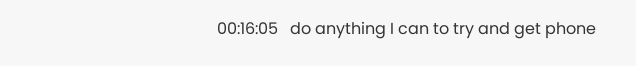00:16:05   do anything I can to try and get phone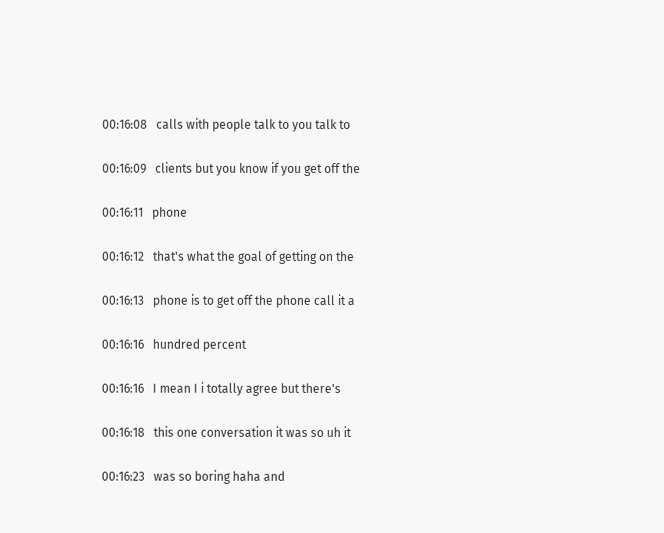00:16:08   calls with people talk to you talk to

00:16:09   clients but you know if you get off the

00:16:11   phone

00:16:12   that's what the goal of getting on the

00:16:13   phone is to get off the phone call it a

00:16:16   hundred percent

00:16:16   I mean I i totally agree but there's

00:16:18   this one conversation it was so uh it

00:16:23   was so boring haha and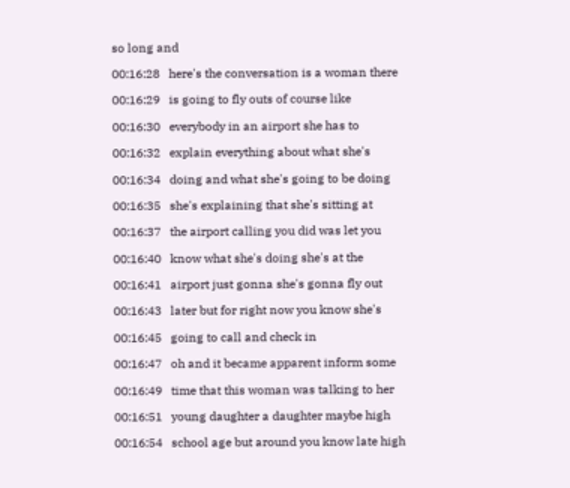so long and

00:16:28   here's the conversation is a woman there

00:16:29   is going to fly outs of course like

00:16:30   everybody in an airport she has to

00:16:32   explain everything about what she's

00:16:34   doing and what she's going to be doing

00:16:35   she's explaining that she's sitting at

00:16:37   the airport calling you did was let you

00:16:40   know what she's doing she's at the

00:16:41   airport just gonna she's gonna fly out

00:16:43   later but for right now you know she's

00:16:45   going to call and check in

00:16:47   oh and it became apparent inform some

00:16:49   time that this woman was talking to her

00:16:51   young daughter a daughter maybe high

00:16:54   school age but around you know late high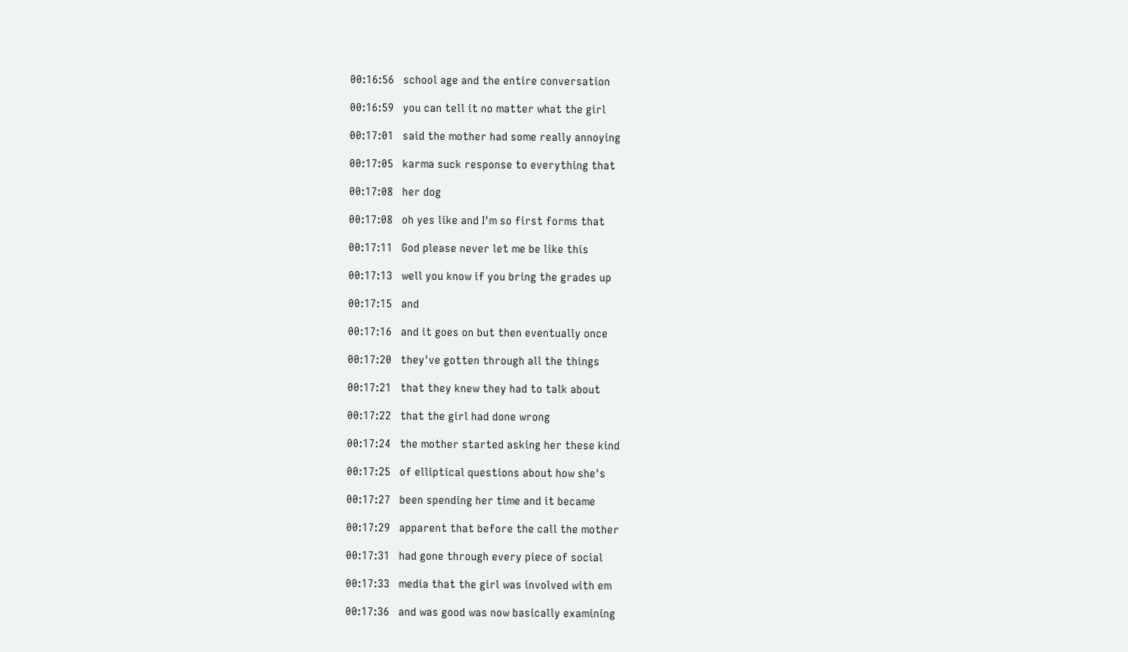00:16:56   school age and the entire conversation

00:16:59   you can tell it no matter what the girl

00:17:01   said the mother had some really annoying

00:17:05   karma suck response to everything that

00:17:08   her dog

00:17:08   oh yes like and I'm so first forms that

00:17:11   God please never let me be like this

00:17:13   well you know if you bring the grades up

00:17:15   and

00:17:16   and it goes on but then eventually once

00:17:20   they've gotten through all the things

00:17:21   that they knew they had to talk about

00:17:22   that the girl had done wrong

00:17:24   the mother started asking her these kind

00:17:25   of elliptical questions about how she's

00:17:27   been spending her time and it became

00:17:29   apparent that before the call the mother

00:17:31   had gone through every piece of social

00:17:33   media that the girl was involved with em

00:17:36   and was good was now basically examining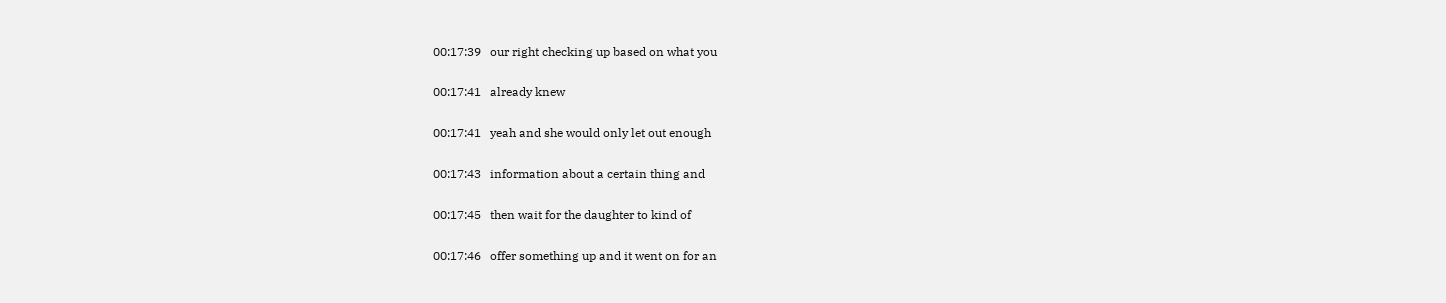00:17:39   our right checking up based on what you

00:17:41   already knew

00:17:41   yeah and she would only let out enough

00:17:43   information about a certain thing and

00:17:45   then wait for the daughter to kind of

00:17:46   offer something up and it went on for an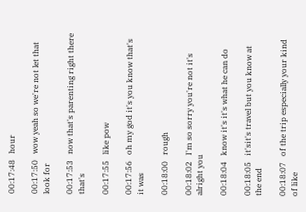00:17:48   hour

00:17:50   wow yeah so we're not let that look for

00:17:53   now that's parenting right there that's

00:17:55   like pow

00:17:56   oh my god it's you know that's it was

00:18:00   rough

00:18:02   I'm so sorry you're not it's alright you

00:18:04   know it's it's what he can do

00:18:05   it'sit's travel but you know at the end

00:18:07   of the trip especially your kind of like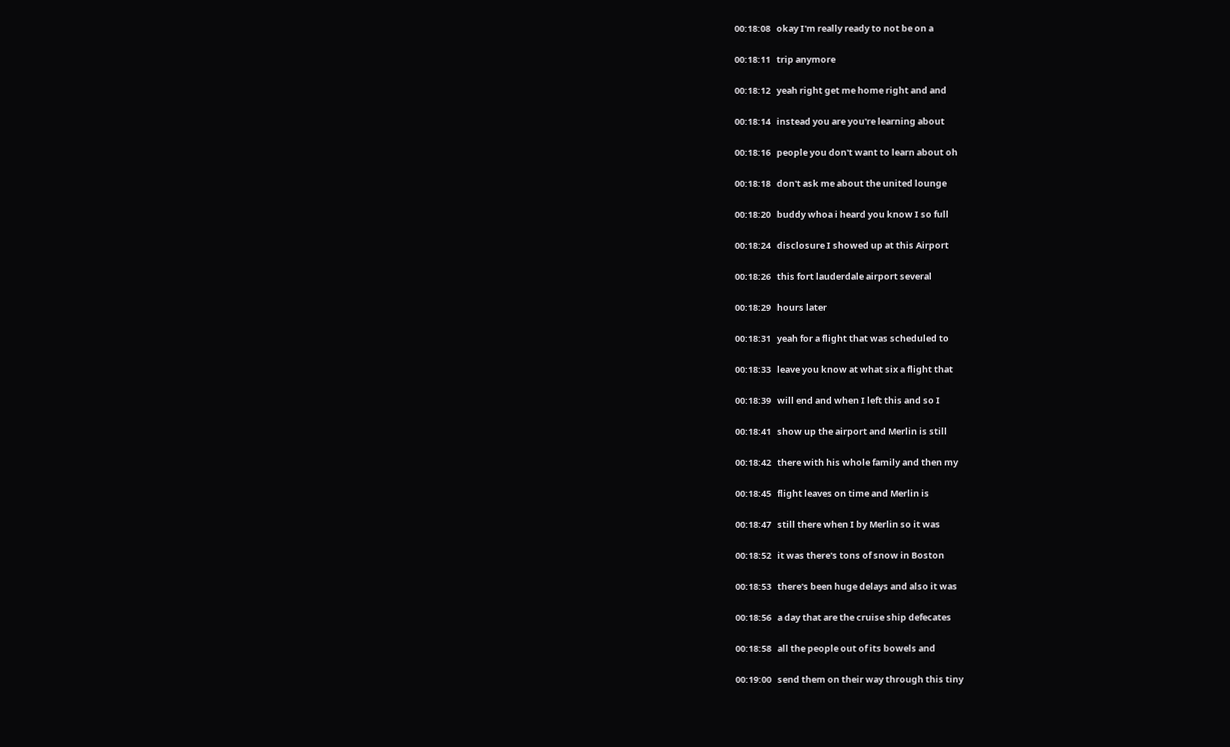00:18:08   okay I'm really ready to not be on a

00:18:11   trip anymore

00:18:12   yeah right get me home right and and

00:18:14   instead you are you're learning about

00:18:16   people you don't want to learn about oh

00:18:18   don't ask me about the united lounge

00:18:20   buddy whoa i heard you know I so full

00:18:24   disclosure I showed up at this Airport

00:18:26   this fort lauderdale airport several

00:18:29   hours later

00:18:31   yeah for a flight that was scheduled to

00:18:33   leave you know at what six a flight that

00:18:39   will end and when I left this and so I

00:18:41   show up the airport and Merlin is still

00:18:42   there with his whole family and then my

00:18:45   flight leaves on time and Merlin is

00:18:47   still there when I by Merlin so it was

00:18:52   it was there's tons of snow in Boston

00:18:53   there's been huge delays and also it was

00:18:56   a day that are the cruise ship defecates

00:18:58   all the people out of its bowels and

00:19:00   send them on their way through this tiny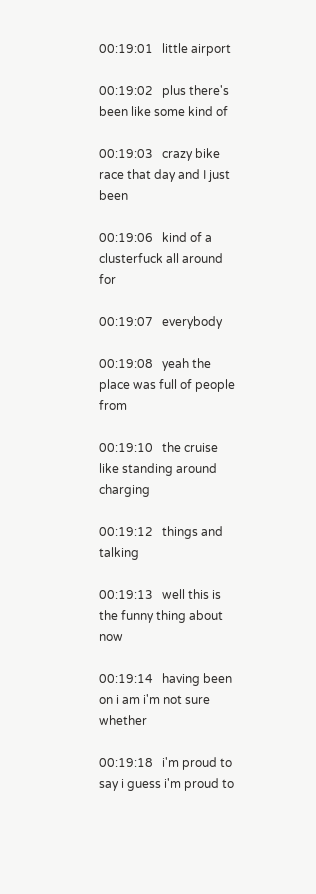00:19:01   little airport

00:19:02   plus there's been like some kind of

00:19:03   crazy bike race that day and I just been

00:19:06   kind of a clusterfuck all around for

00:19:07   everybody

00:19:08   yeah the place was full of people from

00:19:10   the cruise like standing around charging

00:19:12   things and talking

00:19:13   well this is the funny thing about now

00:19:14   having been on i am i'm not sure whether

00:19:18   i'm proud to say i guess i'm proud to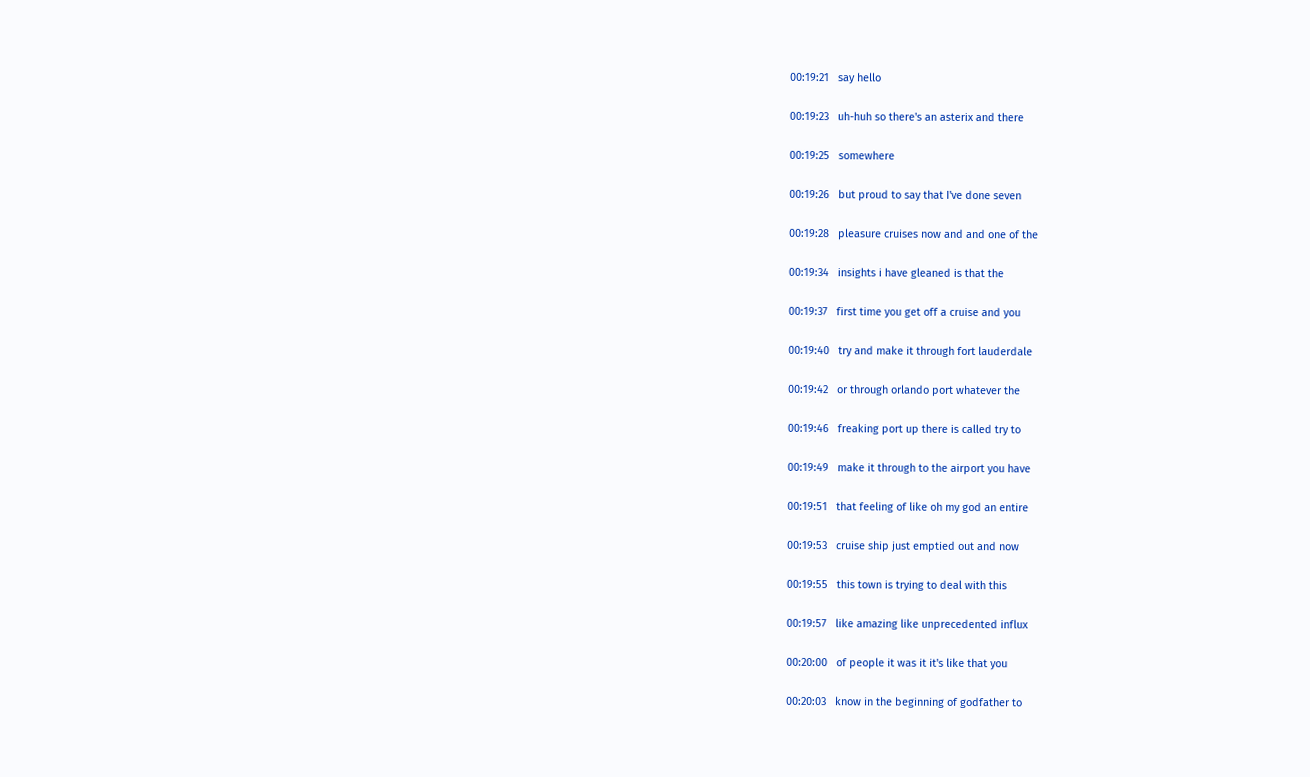00:19:21   say hello

00:19:23   uh-huh so there's an asterix and there

00:19:25   somewhere

00:19:26   but proud to say that I've done seven

00:19:28   pleasure cruises now and and one of the

00:19:34   insights i have gleaned is that the

00:19:37   first time you get off a cruise and you

00:19:40   try and make it through fort lauderdale

00:19:42   or through orlando port whatever the

00:19:46   freaking port up there is called try to

00:19:49   make it through to the airport you have

00:19:51   that feeling of like oh my god an entire

00:19:53   cruise ship just emptied out and now

00:19:55   this town is trying to deal with this

00:19:57   like amazing like unprecedented influx

00:20:00   of people it was it it's like that you

00:20:03   know in the beginning of godfather to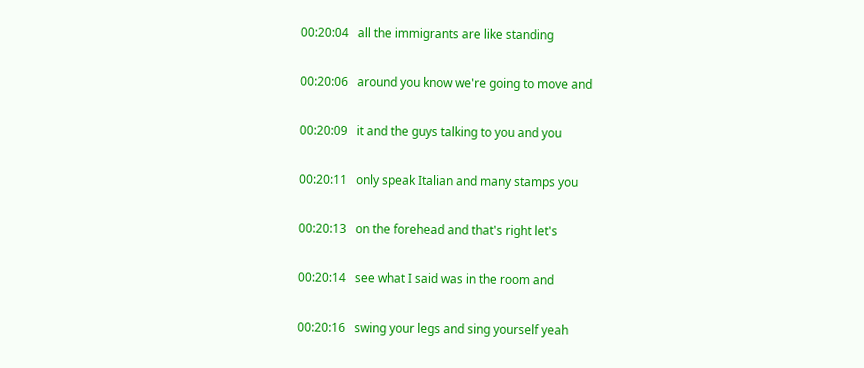00:20:04   all the immigrants are like standing

00:20:06   around you know we're going to move and

00:20:09   it and the guys talking to you and you

00:20:11   only speak Italian and many stamps you

00:20:13   on the forehead and that's right let's

00:20:14   see what I said was in the room and

00:20:16   swing your legs and sing yourself yeah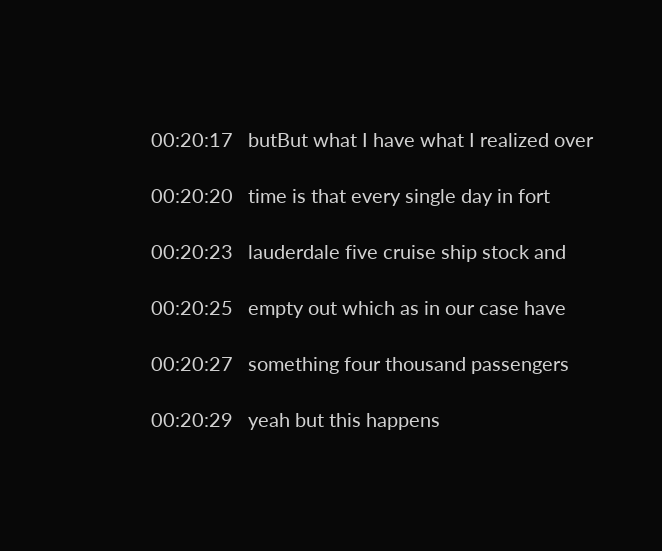00:20:17   butBut what I have what I realized over

00:20:20   time is that every single day in fort

00:20:23   lauderdale five cruise ship stock and

00:20:25   empty out which as in our case have

00:20:27   something four thousand passengers

00:20:29   yeah but this happens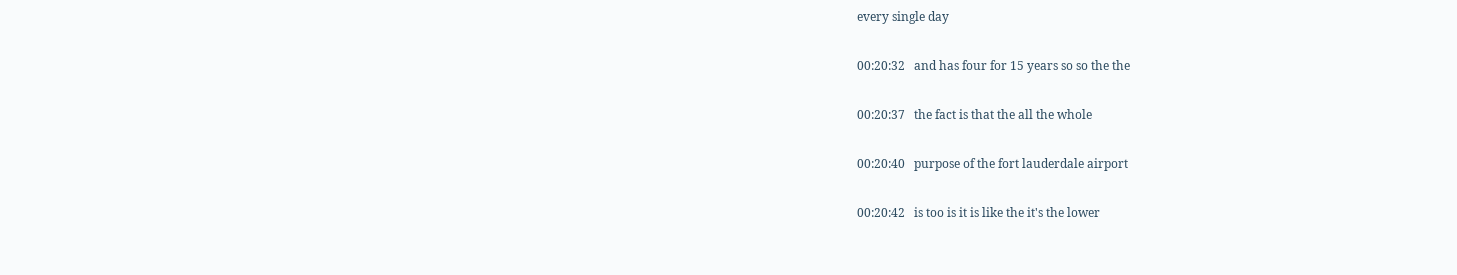every single day

00:20:32   and has four for 15 years so so the the

00:20:37   the fact is that the all the whole

00:20:40   purpose of the fort lauderdale airport

00:20:42   is too is it is like the it's the lower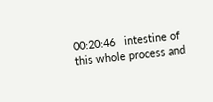00:20:46   intestine of this whole process and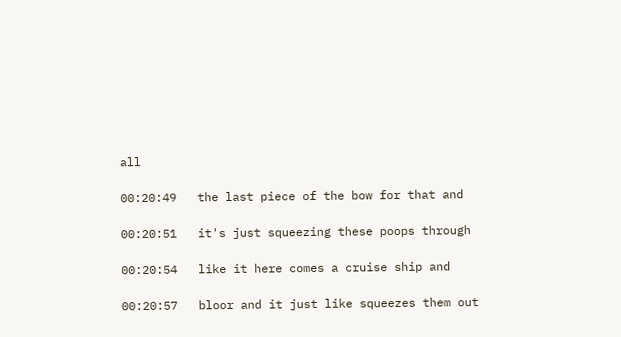all

00:20:49   the last piece of the bow for that and

00:20:51   it's just squeezing these poops through

00:20:54   like it here comes a cruise ship and

00:20:57   bloor and it just like squeezes them out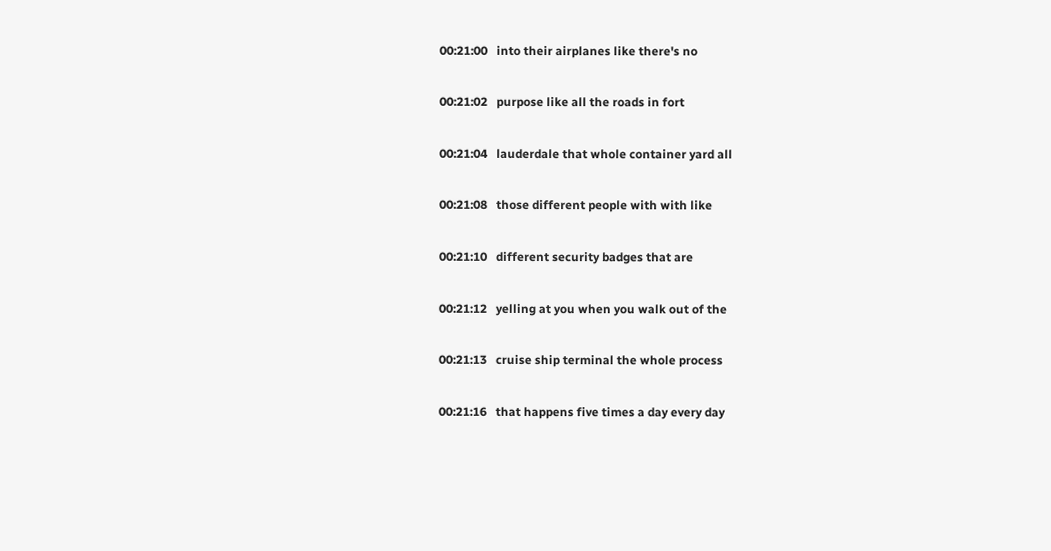00:21:00   into their airplanes like there's no

00:21:02   purpose like all the roads in fort

00:21:04   lauderdale that whole container yard all

00:21:08   those different people with with like

00:21:10   different security badges that are

00:21:12   yelling at you when you walk out of the

00:21:13   cruise ship terminal the whole process

00:21:16   that happens five times a day every day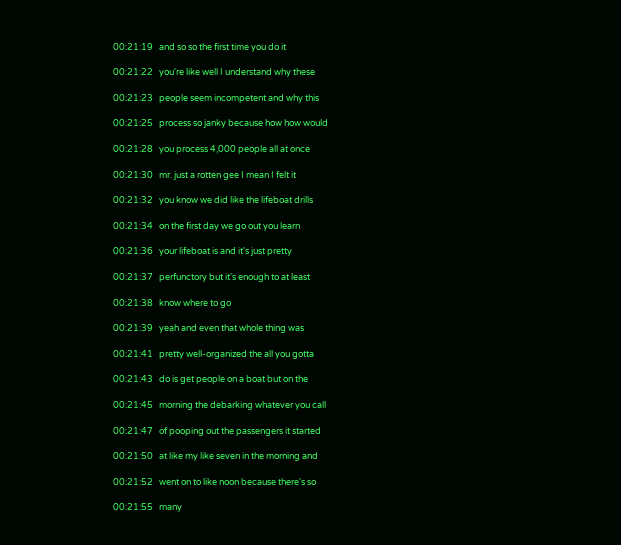00:21:19   and so so the first time you do it

00:21:22   you're like well I understand why these

00:21:23   people seem incompetent and why this

00:21:25   process so janky because how how would

00:21:28   you process 4,000 people all at once

00:21:30   mr. just a rotten gee I mean I felt it

00:21:32   you know we did like the lifeboat drills

00:21:34   on the first day we go out you learn

00:21:36   your lifeboat is and it's just pretty

00:21:37   perfunctory but it's enough to at least

00:21:38   know where to go

00:21:39   yeah and even that whole thing was

00:21:41   pretty well-organized the all you gotta

00:21:43   do is get people on a boat but on the

00:21:45   morning the debarking whatever you call

00:21:47   of pooping out the passengers it started

00:21:50   at like my like seven in the morning and

00:21:52   went on to like noon because there's so

00:21:55   many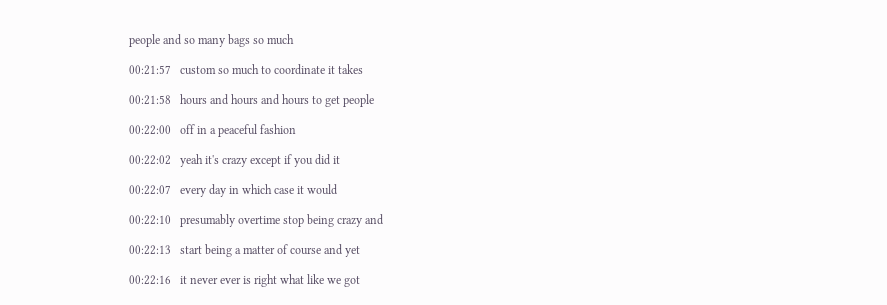people and so many bags so much

00:21:57   custom so much to coordinate it takes

00:21:58   hours and hours and hours to get people

00:22:00   off in a peaceful fashion

00:22:02   yeah it's crazy except if you did it

00:22:07   every day in which case it would

00:22:10   presumably overtime stop being crazy and

00:22:13   start being a matter of course and yet

00:22:16   it never ever is right what like we got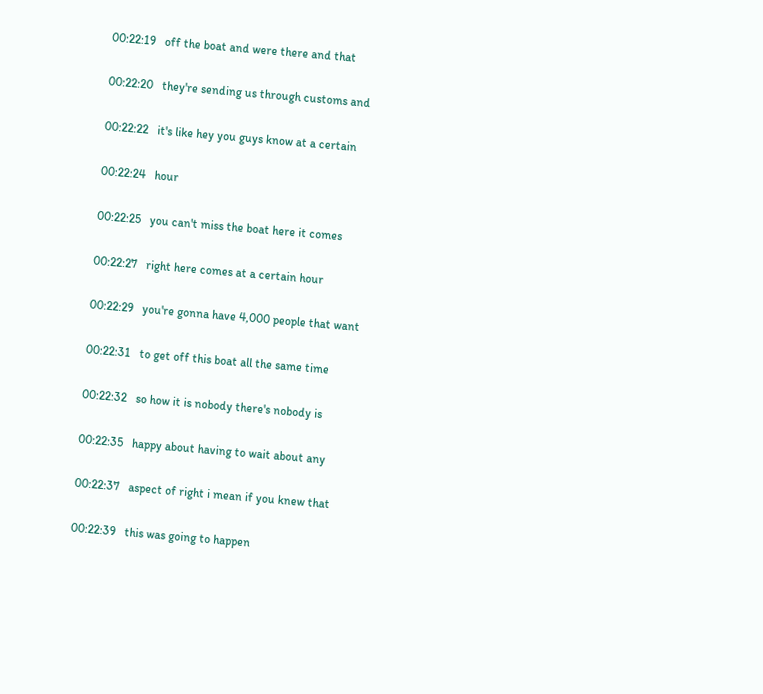00:22:19   off the boat and were there and that

00:22:20   they're sending us through customs and

00:22:22   it's like hey you guys know at a certain

00:22:24   hour

00:22:25   you can't miss the boat here it comes

00:22:27   right here comes at a certain hour

00:22:29   you're gonna have 4,000 people that want

00:22:31   to get off this boat all the same time

00:22:32   so how it is nobody there's nobody is

00:22:35   happy about having to wait about any

00:22:37   aspect of right i mean if you knew that

00:22:39   this was going to happen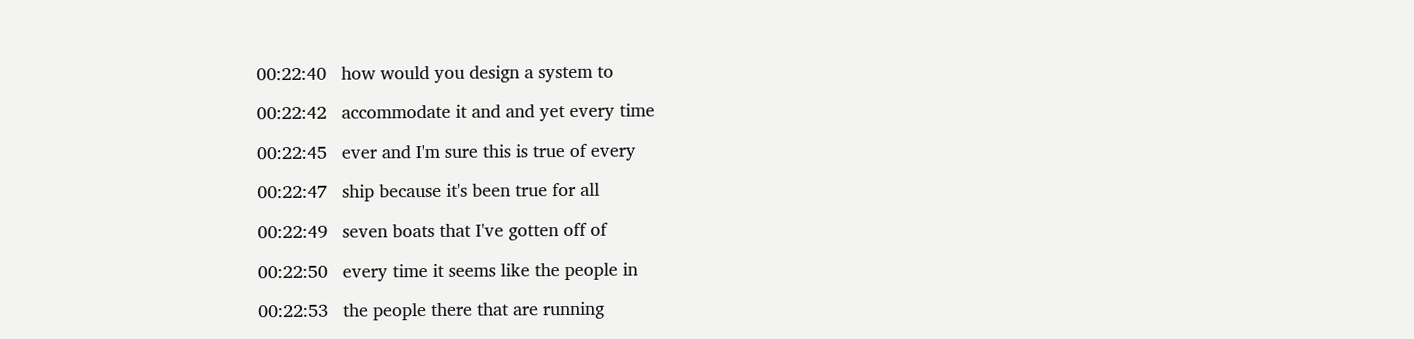00:22:40   how would you design a system to

00:22:42   accommodate it and and yet every time

00:22:45   ever and I'm sure this is true of every

00:22:47   ship because it's been true for all

00:22:49   seven boats that I've gotten off of

00:22:50   every time it seems like the people in

00:22:53   the people there that are running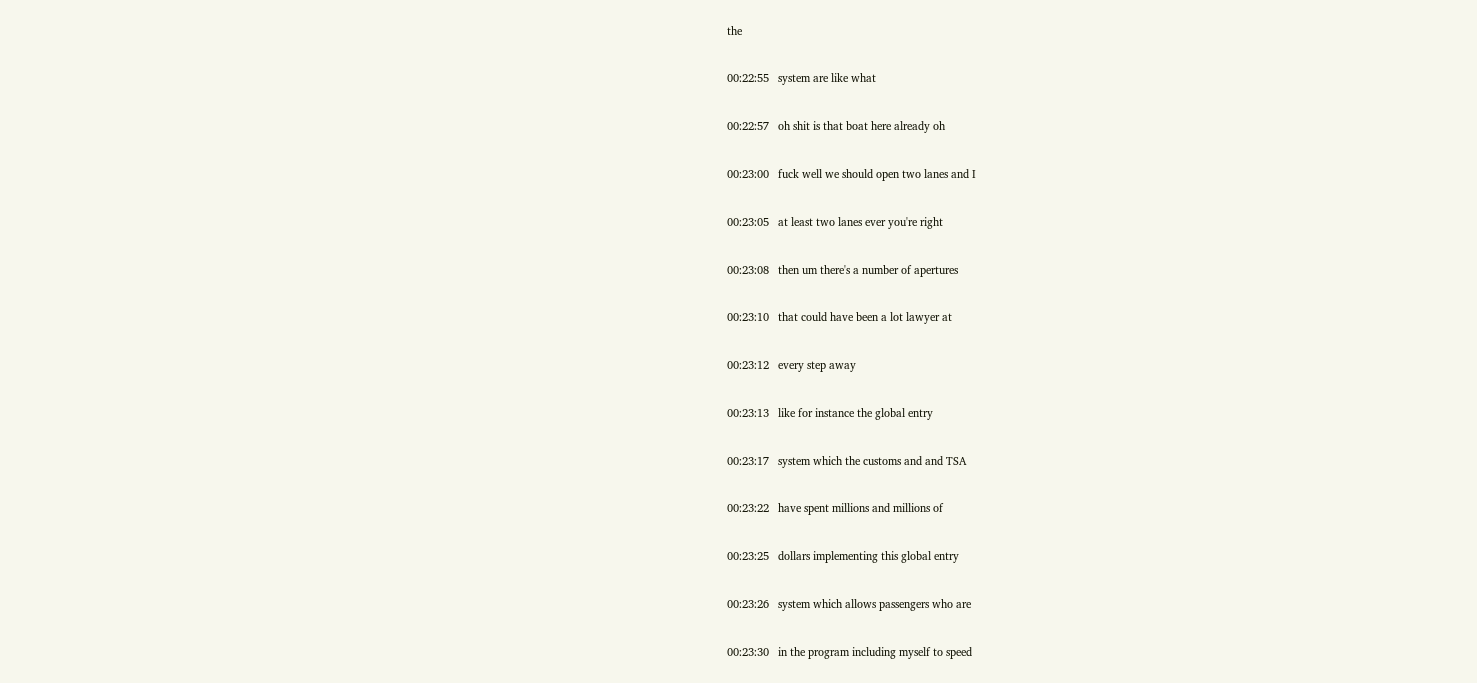the

00:22:55   system are like what

00:22:57   oh shit is that boat here already oh

00:23:00   fuck well we should open two lanes and I

00:23:05   at least two lanes ever you're right

00:23:08   then um there's a number of apertures

00:23:10   that could have been a lot lawyer at

00:23:12   every step away

00:23:13   like for instance the global entry

00:23:17   system which the customs and and TSA

00:23:22   have spent millions and millions of

00:23:25   dollars implementing this global entry

00:23:26   system which allows passengers who are

00:23:30   in the program including myself to speed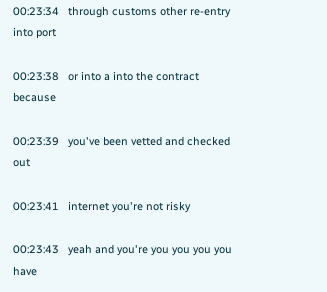00:23:34   through customs other re-entry into port

00:23:38   or into a into the contract because

00:23:39   you've been vetted and checked out

00:23:41   internet you're not risky

00:23:43   yeah and you're you you you you have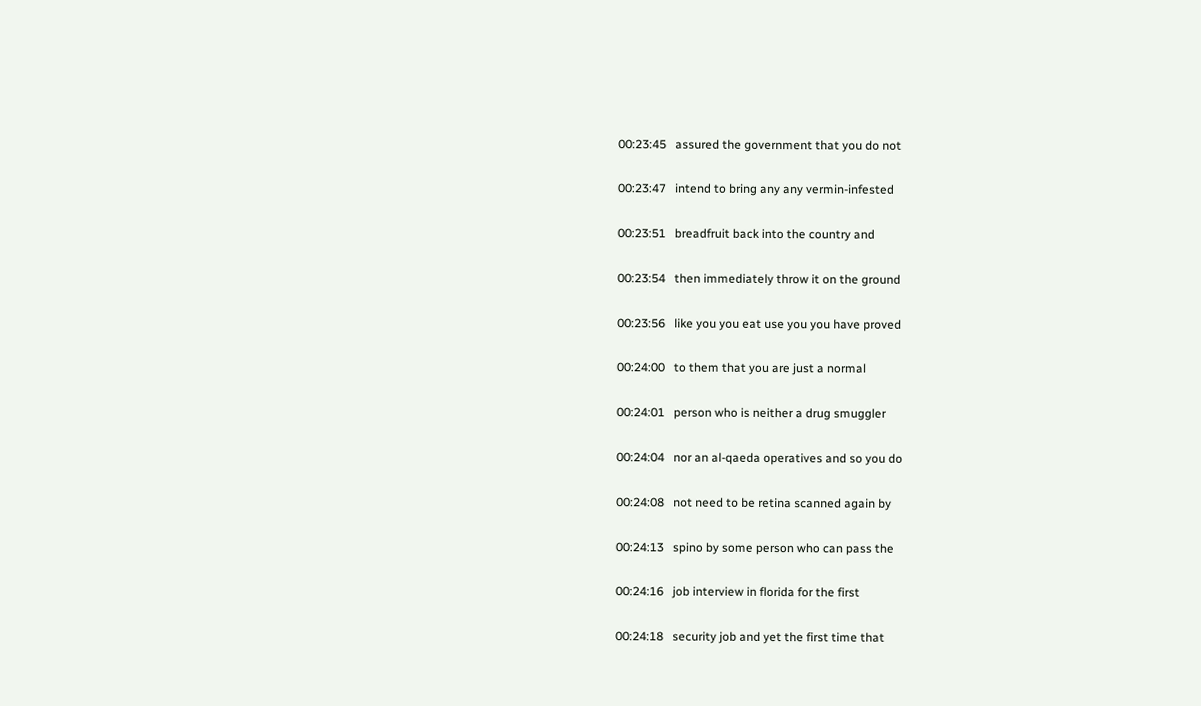00:23:45   assured the government that you do not

00:23:47   intend to bring any any vermin-infested

00:23:51   breadfruit back into the country and

00:23:54   then immediately throw it on the ground

00:23:56   like you you eat use you you have proved

00:24:00   to them that you are just a normal

00:24:01   person who is neither a drug smuggler

00:24:04   nor an al-qaeda operatives and so you do

00:24:08   not need to be retina scanned again by

00:24:13   spino by some person who can pass the

00:24:16   job interview in florida for the first

00:24:18   security job and yet the first time that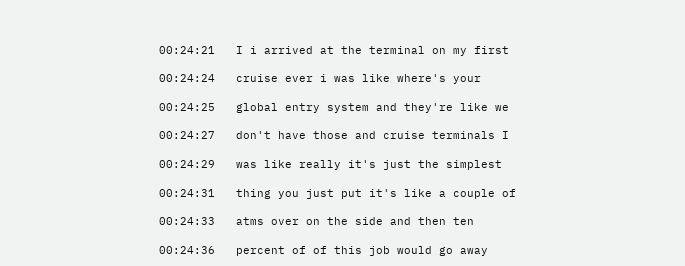00:24:21   I i arrived at the terminal on my first

00:24:24   cruise ever i was like where's your

00:24:25   global entry system and they're like we

00:24:27   don't have those and cruise terminals I

00:24:29   was like really it's just the simplest

00:24:31   thing you just put it's like a couple of

00:24:33   atms over on the side and then ten

00:24:36   percent of of this job would go away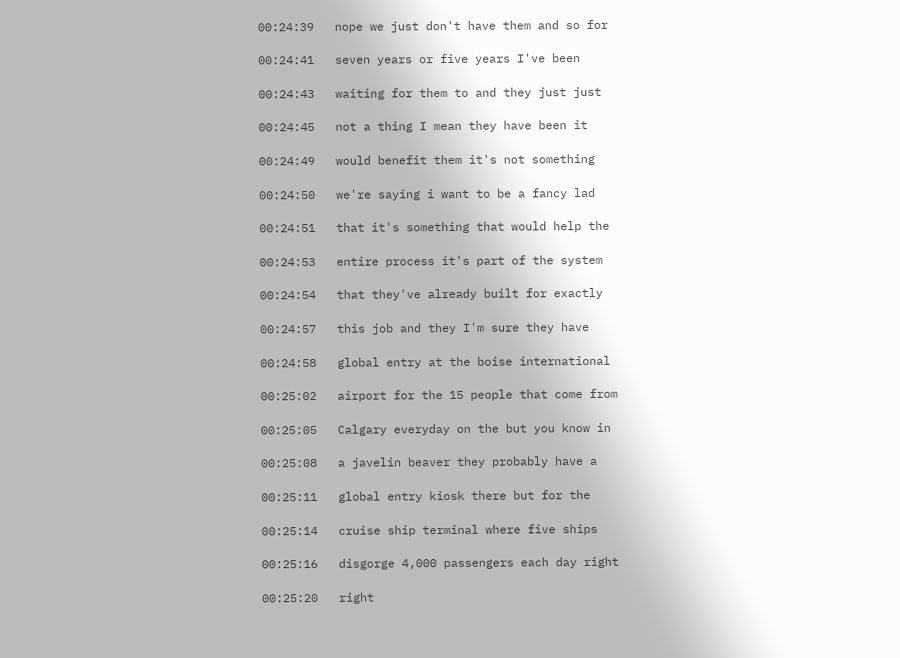00:24:39   nope we just don't have them and so for

00:24:41   seven years or five years I've been

00:24:43   waiting for them to and they just just

00:24:45   not a thing I mean they have been it

00:24:49   would benefit them it's not something

00:24:50   we're saying i want to be a fancy lad

00:24:51   that it's something that would help the

00:24:53   entire process it's part of the system

00:24:54   that they've already built for exactly

00:24:57   this job and they I'm sure they have

00:24:58   global entry at the boise international

00:25:02   airport for the 15 people that come from

00:25:05   Calgary everyday on the but you know in

00:25:08   a javelin beaver they probably have a

00:25:11   global entry kiosk there but for the

00:25:14   cruise ship terminal where five ships

00:25:16   disgorge 4,000 passengers each day right

00:25:20   right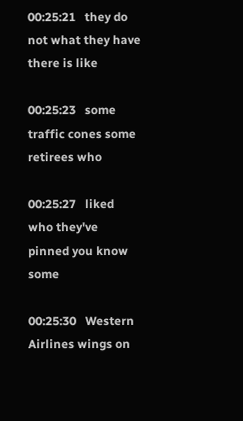00:25:21   they do not what they have there is like

00:25:23   some traffic cones some retirees who

00:25:27   liked who they've pinned you know some

00:25:30   Western Airlines wings on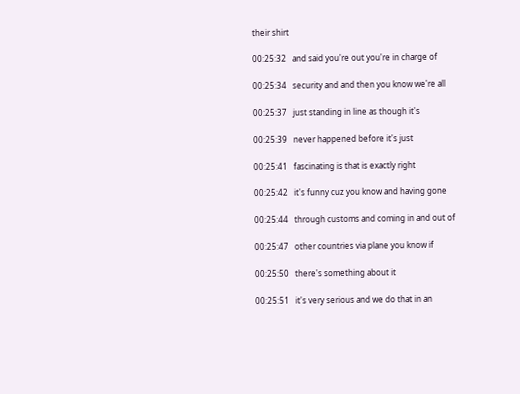their shirt

00:25:32   and said you're out you're in charge of

00:25:34   security and and then you know we're all

00:25:37   just standing in line as though it's

00:25:39   never happened before it's just

00:25:41   fascinating is that is exactly right

00:25:42   it's funny cuz you know and having gone

00:25:44   through customs and coming in and out of

00:25:47   other countries via plane you know if

00:25:50   there's something about it

00:25:51   it's very serious and we do that in an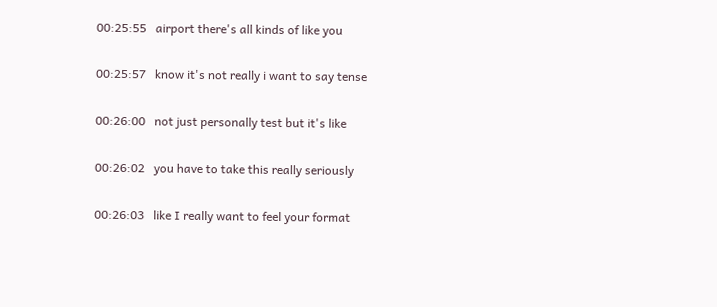00:25:55   airport there's all kinds of like you

00:25:57   know it's not really i want to say tense

00:26:00   not just personally test but it's like

00:26:02   you have to take this really seriously

00:26:03   like I really want to feel your format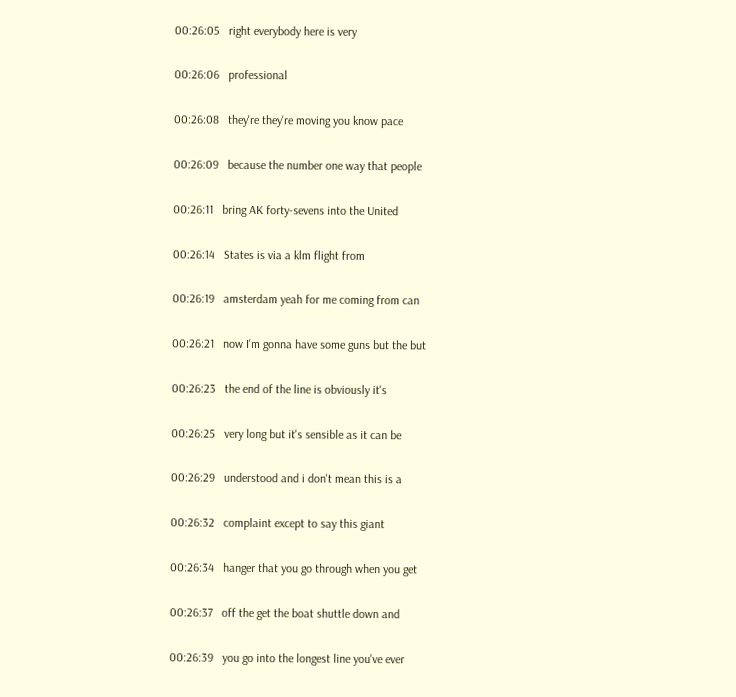00:26:05   right everybody here is very

00:26:06   professional

00:26:08   they're they're moving you know pace

00:26:09   because the number one way that people

00:26:11   bring AK forty-sevens into the United

00:26:14   States is via a klm flight from

00:26:19   amsterdam yeah for me coming from can

00:26:21   now I'm gonna have some guns but the but

00:26:23   the end of the line is obviously it's

00:26:25   very long but it's sensible as it can be

00:26:29   understood and i don't mean this is a

00:26:32   complaint except to say this giant

00:26:34   hanger that you go through when you get

00:26:37   off the get the boat shuttle down and

00:26:39   you go into the longest line you've ever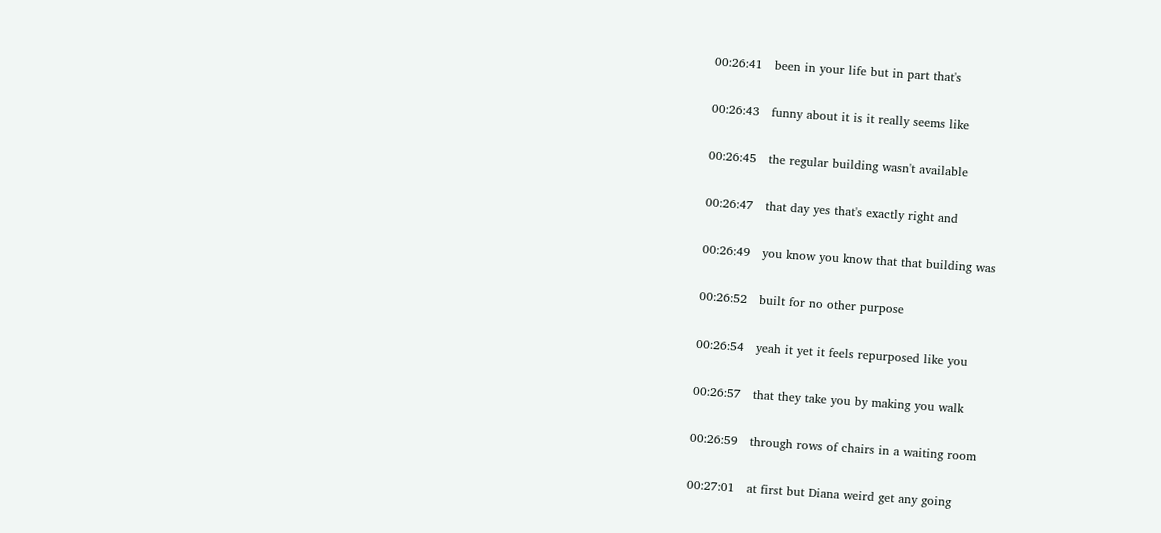00:26:41   been in your life but in part that's

00:26:43   funny about it is it really seems like

00:26:45   the regular building wasn't available

00:26:47   that day yes that's exactly right and

00:26:49   you know you know that that building was

00:26:52   built for no other purpose

00:26:54   yeah it yet it feels repurposed like you

00:26:57   that they take you by making you walk

00:26:59   through rows of chairs in a waiting room

00:27:01   at first but Diana weird get any going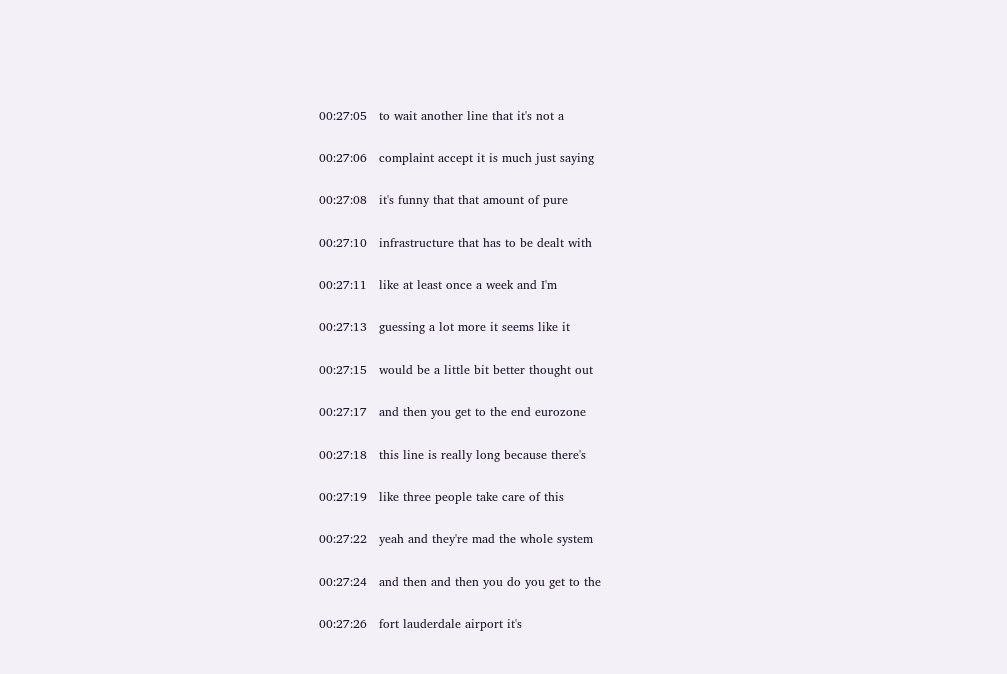00:27:05   to wait another line that it's not a

00:27:06   complaint accept it is much just saying

00:27:08   it's funny that that amount of pure

00:27:10   infrastructure that has to be dealt with

00:27:11   like at least once a week and I'm

00:27:13   guessing a lot more it seems like it

00:27:15   would be a little bit better thought out

00:27:17   and then you get to the end eurozone

00:27:18   this line is really long because there's

00:27:19   like three people take care of this

00:27:22   yeah and they're mad the whole system

00:27:24   and then and then you do you get to the

00:27:26   fort lauderdale airport it's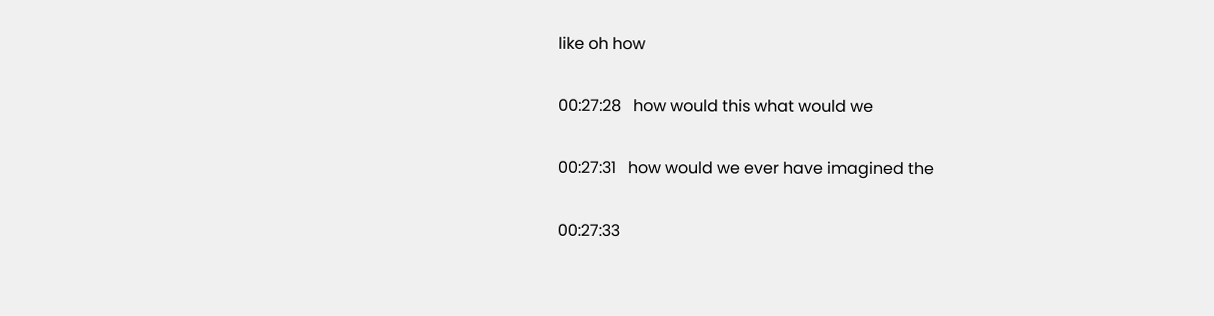like oh how

00:27:28   how would this what would we

00:27:31   how would we ever have imagined the

00:27:33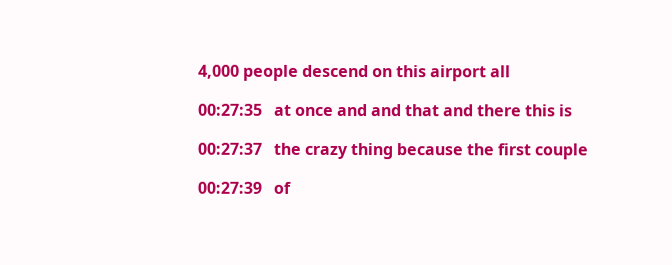4,000 people descend on this airport all

00:27:35   at once and and that and there this is

00:27:37   the crazy thing because the first couple

00:27:39   of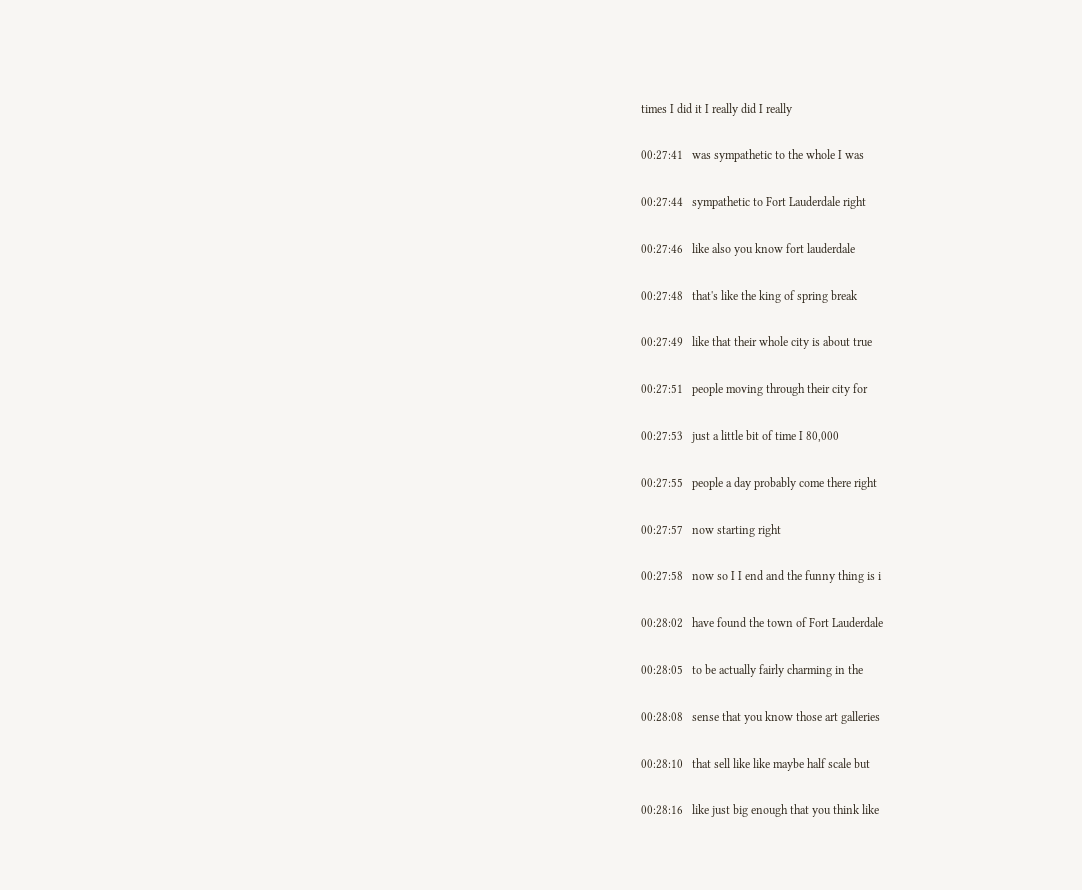times I did it I really did I really

00:27:41   was sympathetic to the whole I was

00:27:44   sympathetic to Fort Lauderdale right

00:27:46   like also you know fort lauderdale

00:27:48   that's like the king of spring break

00:27:49   like that their whole city is about true

00:27:51   people moving through their city for

00:27:53   just a little bit of time I 80,000

00:27:55   people a day probably come there right

00:27:57   now starting right

00:27:58   now so I I end and the funny thing is i

00:28:02   have found the town of Fort Lauderdale

00:28:05   to be actually fairly charming in the

00:28:08   sense that you know those art galleries

00:28:10   that sell like like maybe half scale but

00:28:16   like just big enough that you think like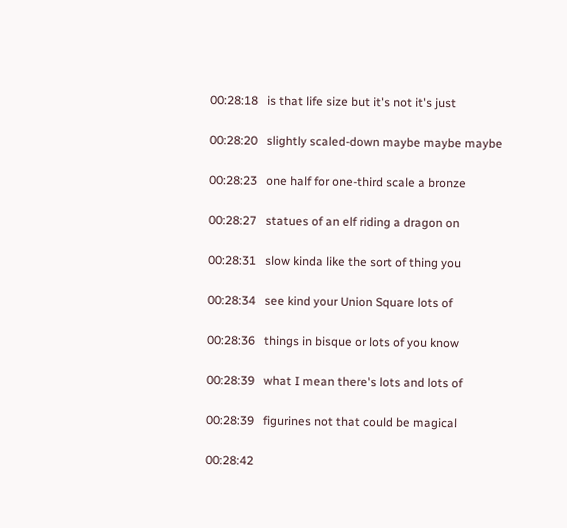00:28:18   is that life size but it's not it's just

00:28:20   slightly scaled-down maybe maybe maybe

00:28:23   one half for one-third scale a bronze

00:28:27   statues of an elf riding a dragon on

00:28:31   slow kinda like the sort of thing you

00:28:34   see kind your Union Square lots of

00:28:36   things in bisque or lots of you know

00:28:39   what I mean there's lots and lots of

00:28:39   figurines not that could be magical

00:28:42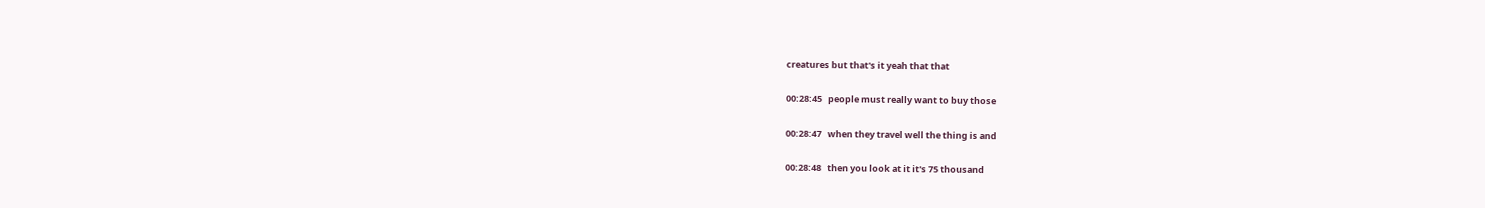creatures but that's it yeah that that

00:28:45   people must really want to buy those

00:28:47   when they travel well the thing is and

00:28:48   then you look at it it's 75 thousand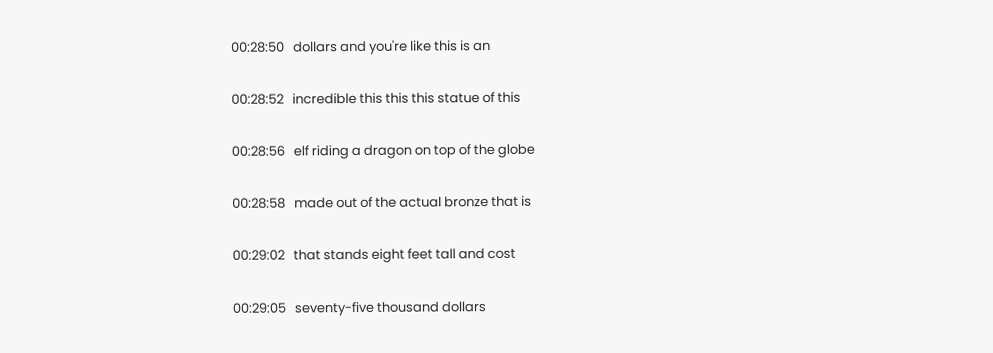00:28:50   dollars and you're like this is an

00:28:52   incredible this this this statue of this

00:28:56   elf riding a dragon on top of the globe

00:28:58   made out of the actual bronze that is

00:29:02   that stands eight feet tall and cost

00:29:05   seventy-five thousand dollars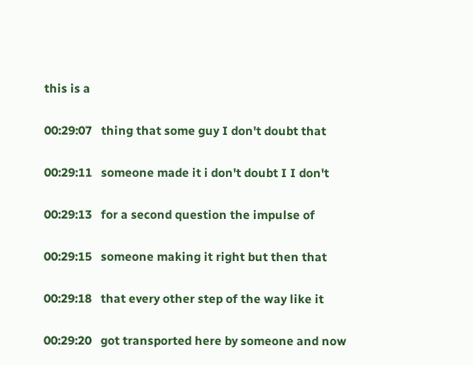this is a

00:29:07   thing that some guy I don't doubt that

00:29:11   someone made it i don't doubt I I don't

00:29:13   for a second question the impulse of

00:29:15   someone making it right but then that

00:29:18   that every other step of the way like it

00:29:20   got transported here by someone and now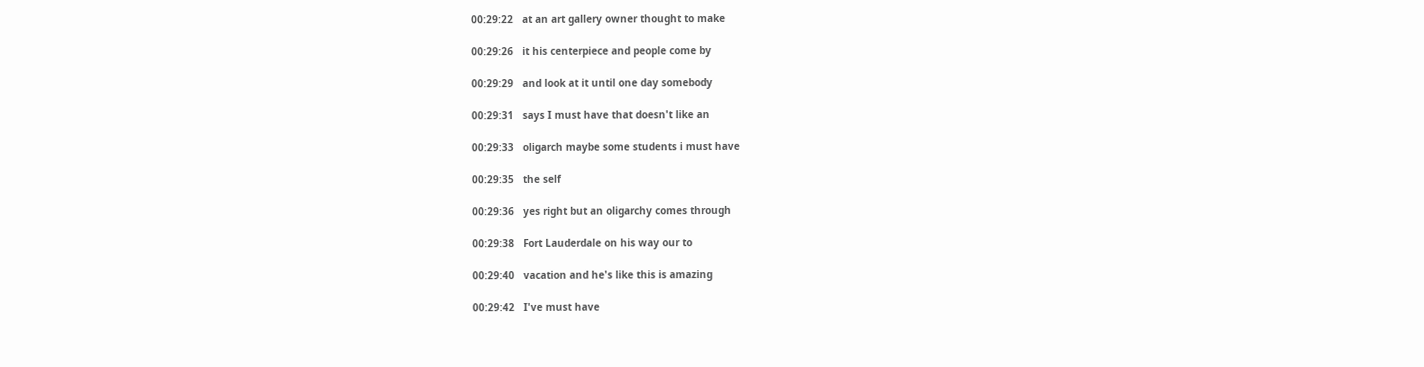00:29:22   at an art gallery owner thought to make

00:29:26   it his centerpiece and people come by

00:29:29   and look at it until one day somebody

00:29:31   says I must have that doesn't like an

00:29:33   oligarch maybe some students i must have

00:29:35   the self

00:29:36   yes right but an oligarchy comes through

00:29:38   Fort Lauderdale on his way our to

00:29:40   vacation and he's like this is amazing

00:29:42   I've must have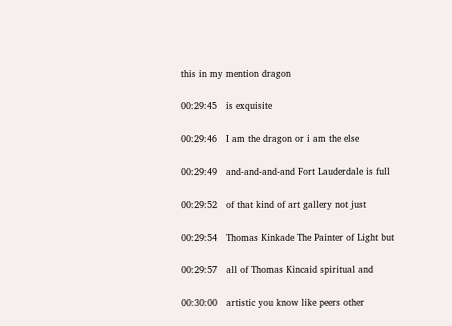this in my mention dragon

00:29:45   is exquisite

00:29:46   I am the dragon or i am the else

00:29:49   and-and-and-and Fort Lauderdale is full

00:29:52   of that kind of art gallery not just

00:29:54   Thomas Kinkade The Painter of Light but

00:29:57   all of Thomas Kincaid spiritual and

00:30:00   artistic you know like peers other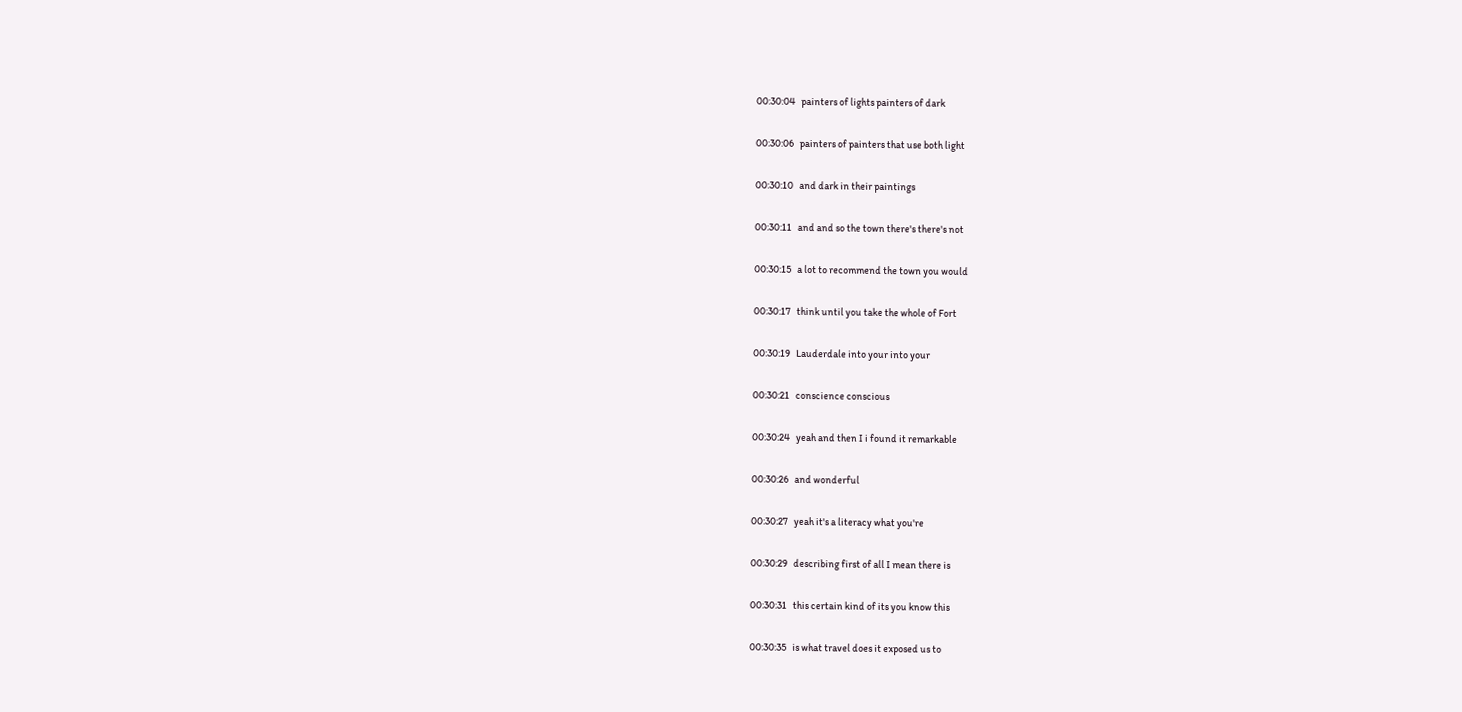00:30:04   painters of lights painters of dark

00:30:06   painters of painters that use both light

00:30:10   and dark in their paintings

00:30:11   and and so the town there's there's not

00:30:15   a lot to recommend the town you would

00:30:17   think until you take the whole of Fort

00:30:19   Lauderdale into your into your

00:30:21   conscience conscious

00:30:24   yeah and then I i found it remarkable

00:30:26   and wonderful

00:30:27   yeah it's a literacy what you're

00:30:29   describing first of all I mean there is

00:30:31   this certain kind of its you know this

00:30:35   is what travel does it exposed us to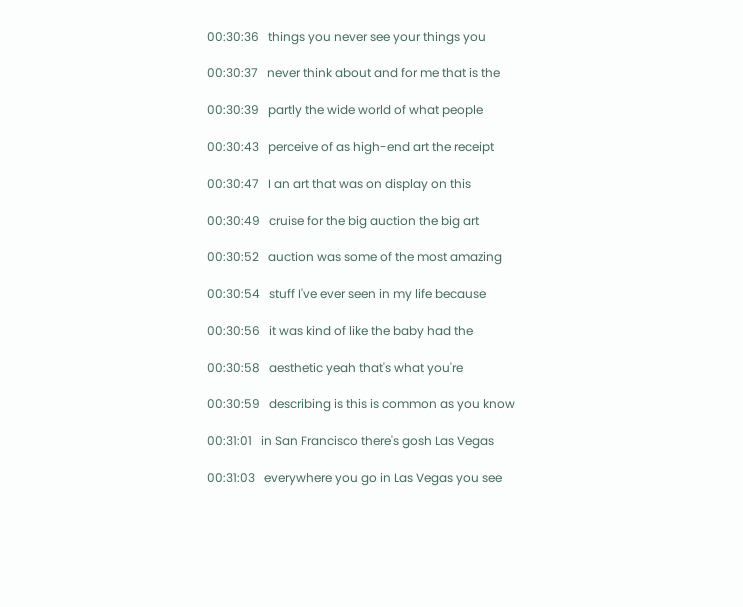00:30:36   things you never see your things you

00:30:37   never think about and for me that is the

00:30:39   partly the wide world of what people

00:30:43   perceive of as high-end art the receipt

00:30:47   I an art that was on display on this

00:30:49   cruise for the big auction the big art

00:30:52   auction was some of the most amazing

00:30:54   stuff I've ever seen in my life because

00:30:56   it was kind of like the baby had the

00:30:58   aesthetic yeah that's what you're

00:30:59   describing is this is common as you know

00:31:01   in San Francisco there's gosh Las Vegas

00:31:03   everywhere you go in Las Vegas you see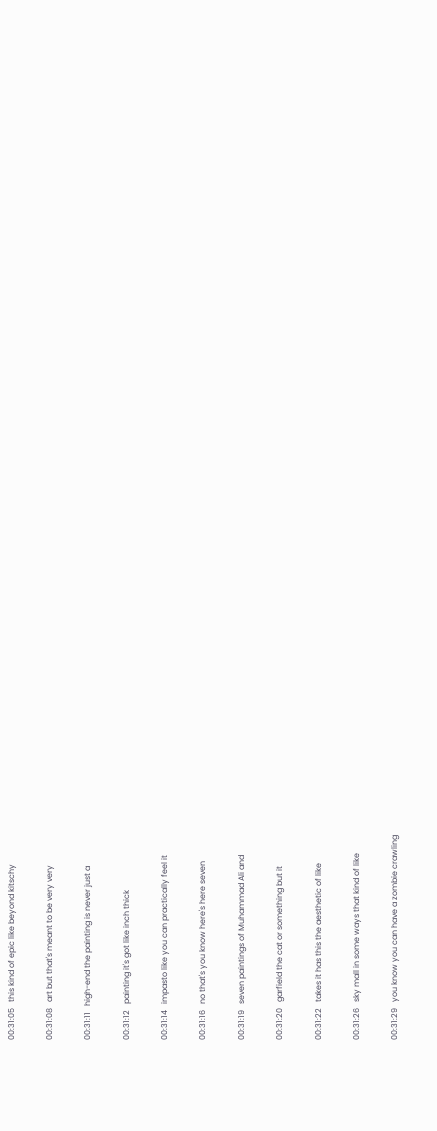00:31:05   this kind of epic like beyond kitschy

00:31:08   art but that's meant to be very very

00:31:11   high-end the painting is never just a

00:31:12   painting it's got like inch thick

00:31:14   impasto like you can practically feel it

00:31:16   no that's you know here's here seven

00:31:19   seven paintings of Muhammad Ali and

00:31:20   garfield the cat or something but it

00:31:22   takes it has this the aesthetic of like

00:31:26   sky mall in some ways that kind of like

00:31:29   you know you can have a zombie crawling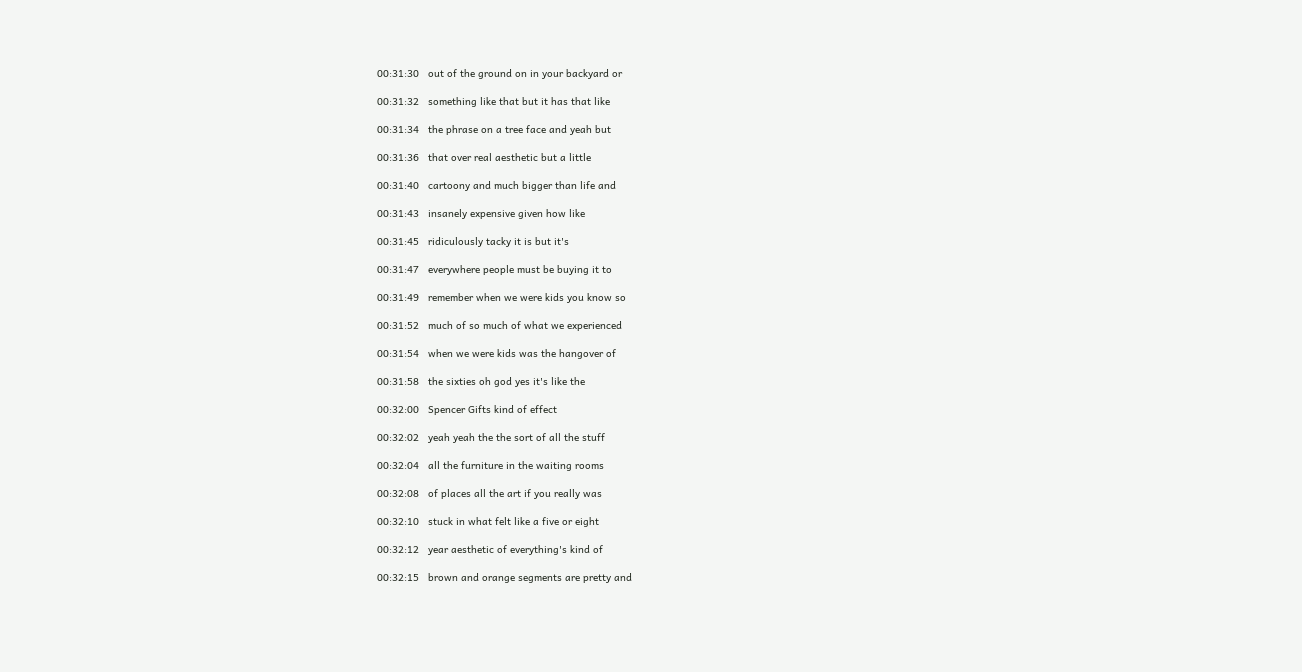00:31:30   out of the ground on in your backyard or

00:31:32   something like that but it has that like

00:31:34   the phrase on a tree face and yeah but

00:31:36   that over real aesthetic but a little

00:31:40   cartoony and much bigger than life and

00:31:43   insanely expensive given how like

00:31:45   ridiculously tacky it is but it's

00:31:47   everywhere people must be buying it to

00:31:49   remember when we were kids you know so

00:31:52   much of so much of what we experienced

00:31:54   when we were kids was the hangover of

00:31:58   the sixties oh god yes it's like the

00:32:00   Spencer Gifts kind of effect

00:32:02   yeah yeah the the sort of all the stuff

00:32:04   all the furniture in the waiting rooms

00:32:08   of places all the art if you really was

00:32:10   stuck in what felt like a five or eight

00:32:12   year aesthetic of everything's kind of

00:32:15   brown and orange segments are pretty and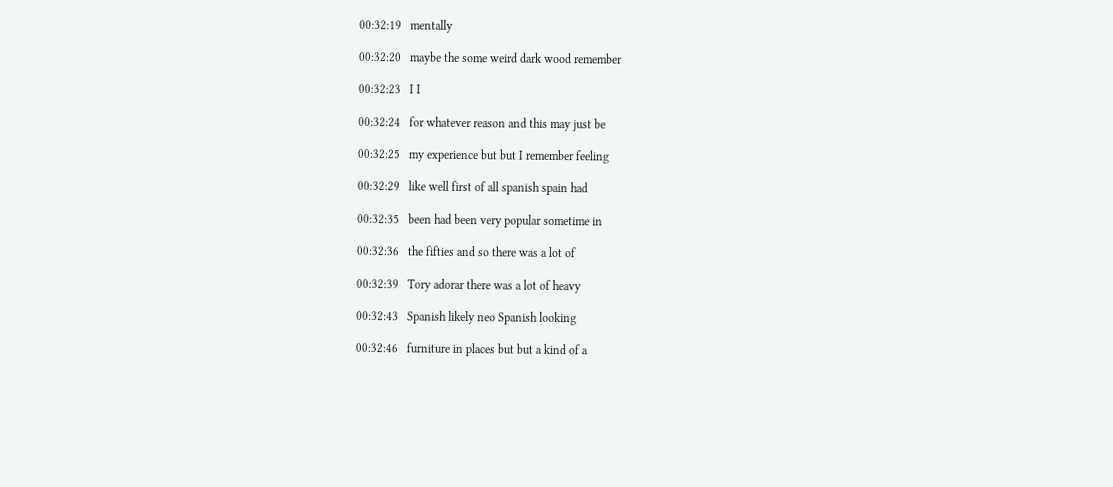00:32:19   mentally

00:32:20   maybe the some weird dark wood remember

00:32:23   I I

00:32:24   for whatever reason and this may just be

00:32:25   my experience but but I remember feeling

00:32:29   like well first of all spanish spain had

00:32:35   been had been very popular sometime in

00:32:36   the fifties and so there was a lot of

00:32:39   Tory adorar there was a lot of heavy

00:32:43   Spanish likely neo Spanish looking

00:32:46   furniture in places but but a kind of a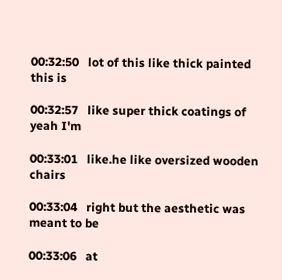00:32:50   lot of this like thick painted this is

00:32:57   like super thick coatings of yeah I'm

00:33:01   like.he like oversized wooden chairs

00:33:04   right but the aesthetic was meant to be

00:33:06   at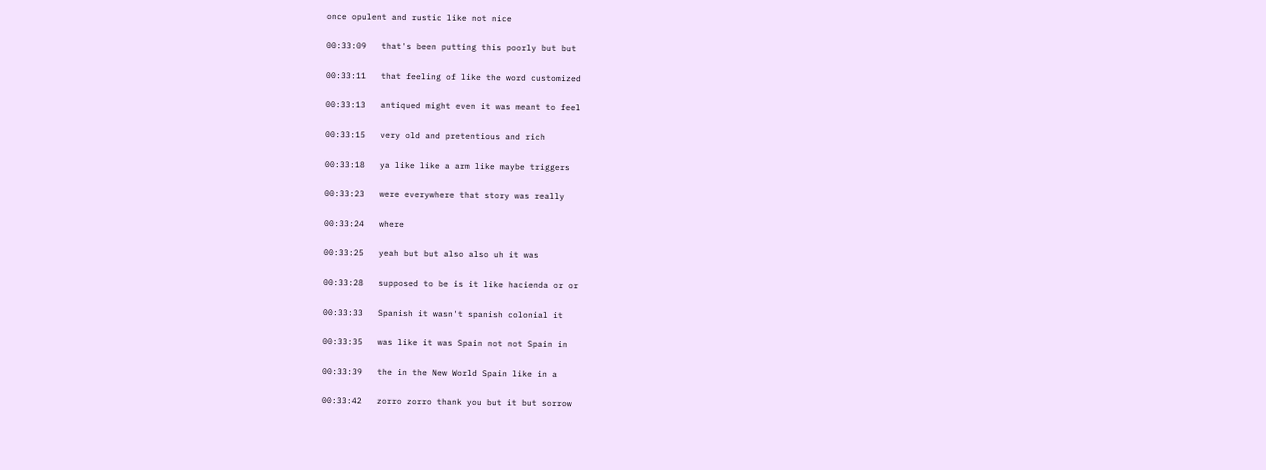once opulent and rustic like not nice

00:33:09   that's been putting this poorly but but

00:33:11   that feeling of like the word customized

00:33:13   antiqued might even it was meant to feel

00:33:15   very old and pretentious and rich

00:33:18   ya like like a arm like maybe triggers

00:33:23   were everywhere that story was really

00:33:24   where

00:33:25   yeah but but also also uh it was

00:33:28   supposed to be is it like hacienda or or

00:33:33   Spanish it wasn't spanish colonial it

00:33:35   was like it was Spain not not Spain in

00:33:39   the in the New World Spain like in a

00:33:42   zorro zorro thank you but it but sorrow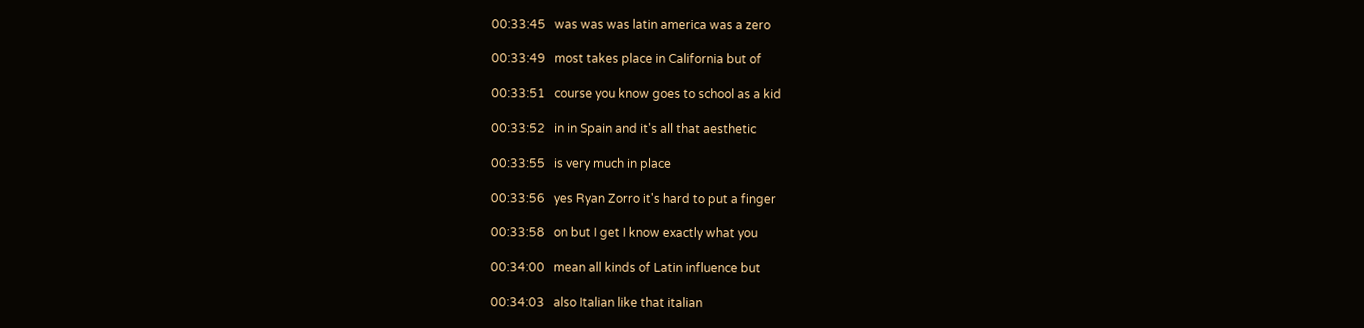00:33:45   was was was latin america was a zero

00:33:49   most takes place in California but of

00:33:51   course you know goes to school as a kid

00:33:52   in in Spain and it's all that aesthetic

00:33:55   is very much in place

00:33:56   yes Ryan Zorro it's hard to put a finger

00:33:58   on but I get I know exactly what you

00:34:00   mean all kinds of Latin influence but

00:34:03   also Italian like that italian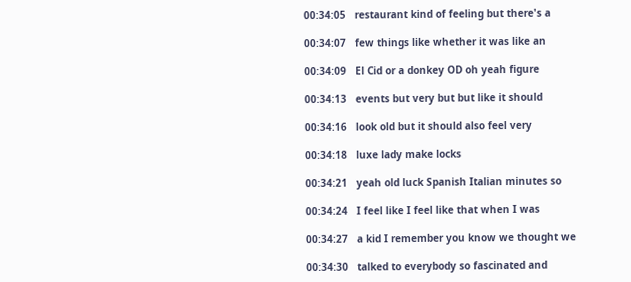00:34:05   restaurant kind of feeling but there's a

00:34:07   few things like whether it was like an

00:34:09   El Cid or a donkey OD oh yeah figure

00:34:13   events but very but but like it should

00:34:16   look old but it should also feel very

00:34:18   luxe lady make locks

00:34:21   yeah old luck Spanish Italian minutes so

00:34:24   I feel like I feel like that when I was

00:34:27   a kid I remember you know we thought we

00:34:30   talked to everybody so fascinated and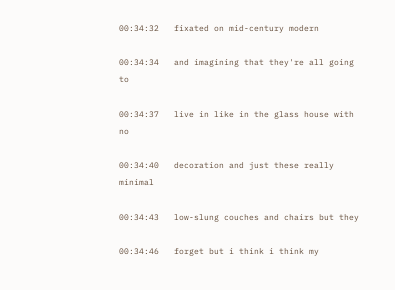00:34:32   fixated on mid-century modern

00:34:34   and imagining that they're all going to

00:34:37   live in like in the glass house with no

00:34:40   decoration and just these really minimal

00:34:43   low-slung couches and chairs but they

00:34:46   forget but i think i think my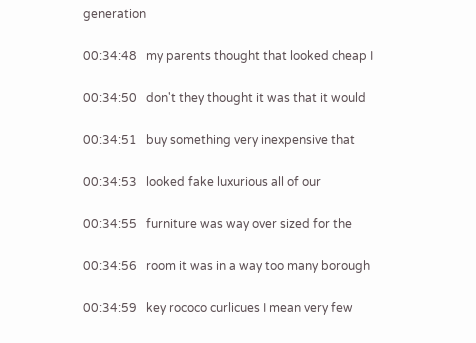generation

00:34:48   my parents thought that looked cheap I

00:34:50   don't they thought it was that it would

00:34:51   buy something very inexpensive that

00:34:53   looked fake luxurious all of our

00:34:55   furniture was way over sized for the

00:34:56   room it was in a way too many borough

00:34:59   key rococo curlicues I mean very few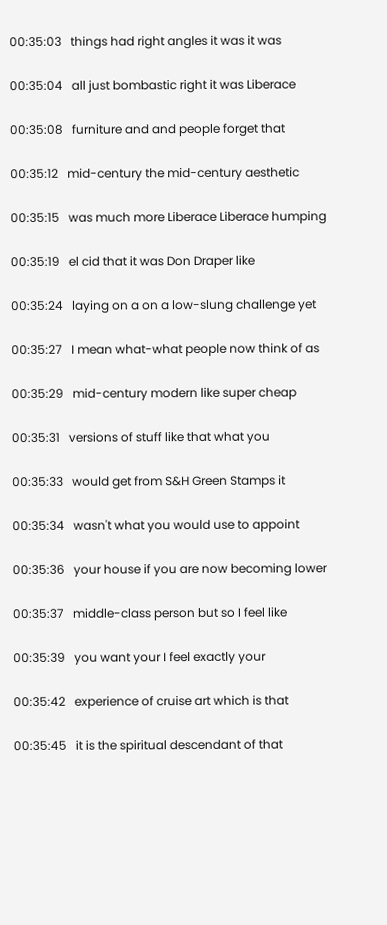00:35:03   things had right angles it was it was

00:35:04   all just bombastic right it was Liberace

00:35:08   furniture and and people forget that

00:35:12   mid-century the mid-century aesthetic

00:35:15   was much more Liberace Liberace humping

00:35:19   el cid that it was Don Draper like

00:35:24   laying on a on a low-slung challenge yet

00:35:27   I mean what-what people now think of as

00:35:29   mid-century modern like super cheap

00:35:31   versions of stuff like that what you

00:35:33   would get from S&H Green Stamps it

00:35:34   wasn't what you would use to appoint

00:35:36   your house if you are now becoming lower

00:35:37   middle-class person but so I feel like

00:35:39   you want your I feel exactly your

00:35:42   experience of cruise art which is that

00:35:45   it is the spiritual descendant of that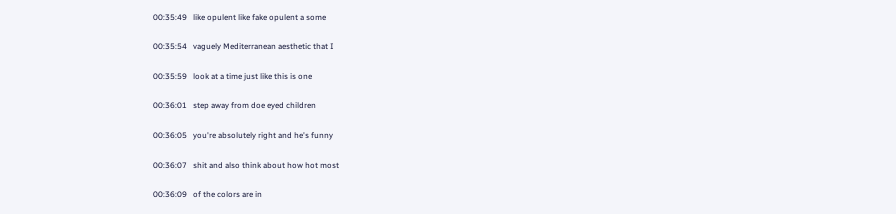00:35:49   like opulent like fake opulent a some

00:35:54   vaguely Mediterranean aesthetic that I

00:35:59   look at a time just like this is one

00:36:01   step away from doe eyed children

00:36:05   you're absolutely right and he's funny

00:36:07   shit and also think about how hot most

00:36:09   of the colors are in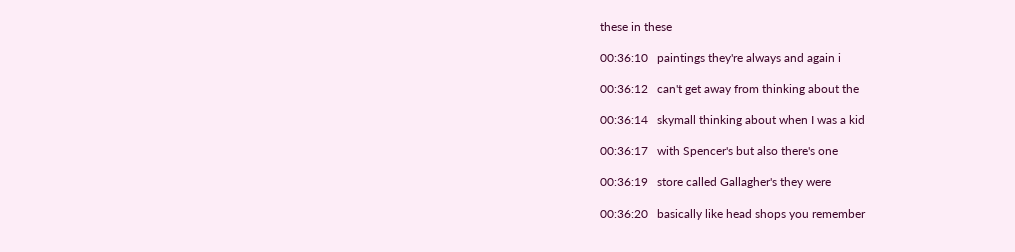these in these

00:36:10   paintings they're always and again i

00:36:12   can't get away from thinking about the

00:36:14   skymall thinking about when I was a kid

00:36:17   with Spencer's but also there's one

00:36:19   store called Gallagher's they were

00:36:20   basically like head shops you remember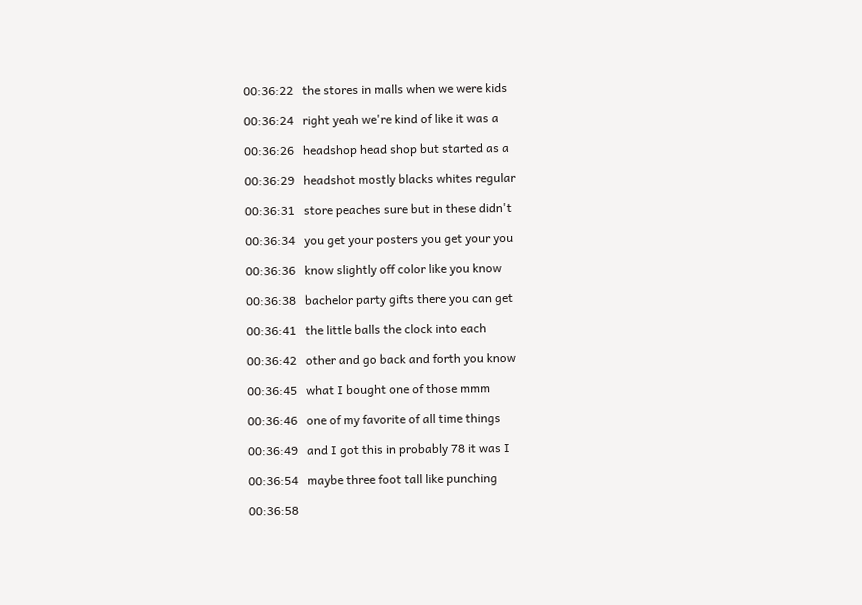00:36:22   the stores in malls when we were kids

00:36:24   right yeah we're kind of like it was a

00:36:26   headshop head shop but started as a

00:36:29   headshot mostly blacks whites regular

00:36:31   store peaches sure but in these didn't

00:36:34   you get your posters you get your you

00:36:36   know slightly off color like you know

00:36:38   bachelor party gifts there you can get

00:36:41   the little balls the clock into each

00:36:42   other and go back and forth you know

00:36:45   what I bought one of those mmm

00:36:46   one of my favorite of all time things

00:36:49   and I got this in probably 78 it was I

00:36:54   maybe three foot tall like punching

00:36:58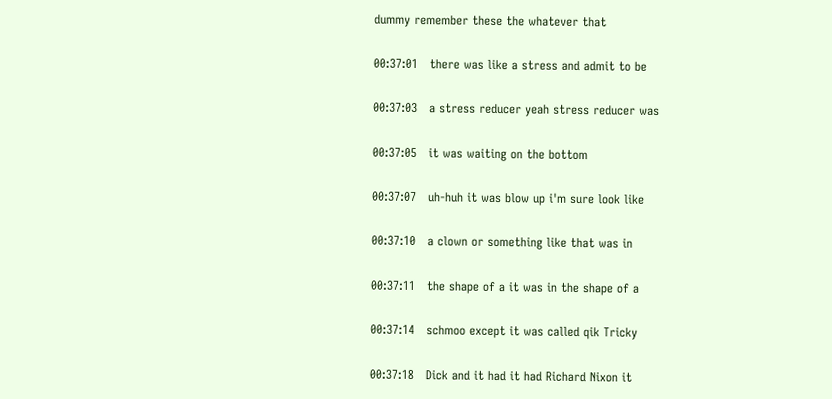dummy remember these the whatever that

00:37:01   there was like a stress and admit to be

00:37:03   a stress reducer yeah stress reducer was

00:37:05   it was waiting on the bottom

00:37:07   uh-huh it was blow up i'm sure look like

00:37:10   a clown or something like that was in

00:37:11   the shape of a it was in the shape of a

00:37:14   schmoo except it was called qik Tricky

00:37:18   Dick and it had it had Richard Nixon it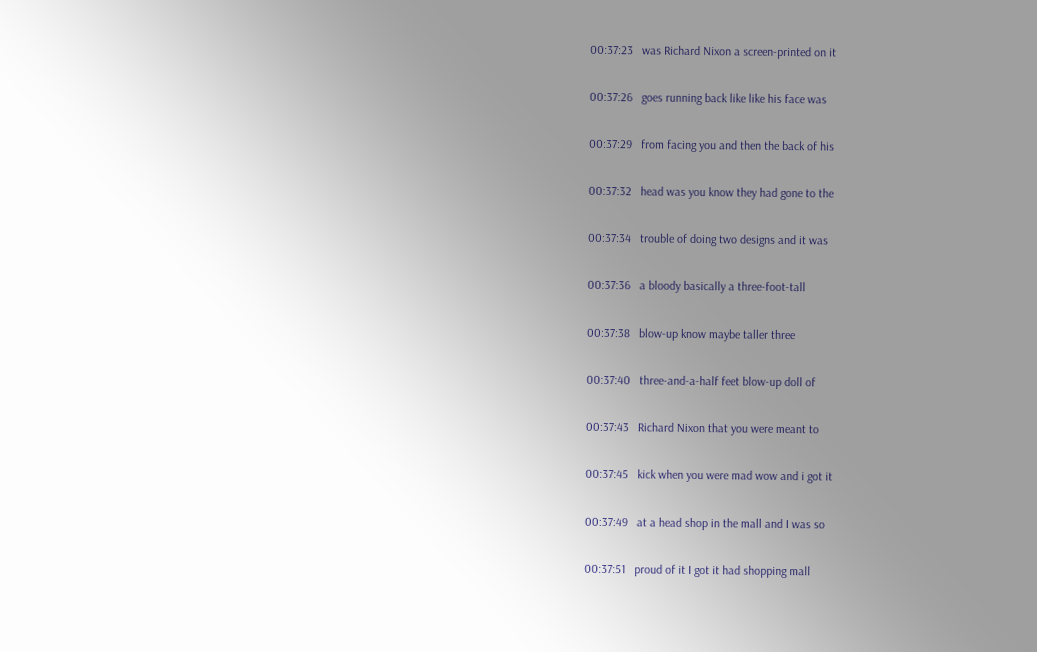00:37:23   was Richard Nixon a screen-printed on it

00:37:26   goes running back like like his face was

00:37:29   from facing you and then the back of his

00:37:32   head was you know they had gone to the

00:37:34   trouble of doing two designs and it was

00:37:36   a bloody basically a three-foot-tall

00:37:38   blow-up know maybe taller three

00:37:40   three-and-a-half feet blow-up doll of

00:37:43   Richard Nixon that you were meant to

00:37:45   kick when you were mad wow and i got it

00:37:49   at a head shop in the mall and I was so

00:37:51   proud of it I got it had shopping mall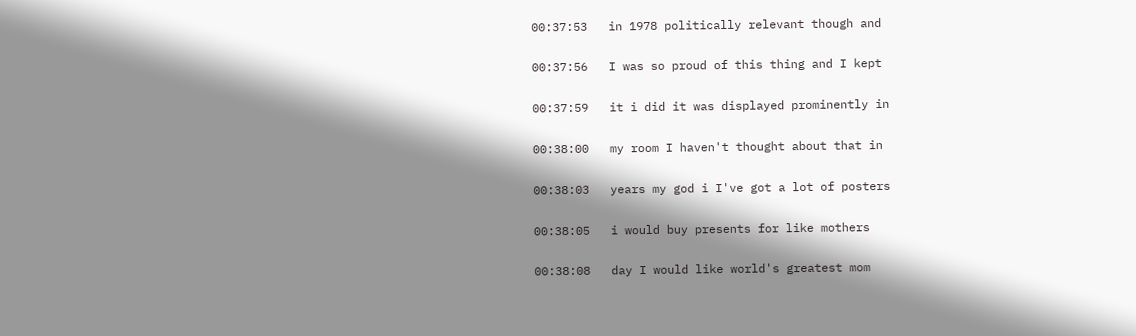00:37:53   in 1978 politically relevant though and

00:37:56   I was so proud of this thing and I kept

00:37:59   it i did it was displayed prominently in

00:38:00   my room I haven't thought about that in

00:38:03   years my god i I've got a lot of posters

00:38:05   i would buy presents for like mothers

00:38:08   day I would like world's greatest mom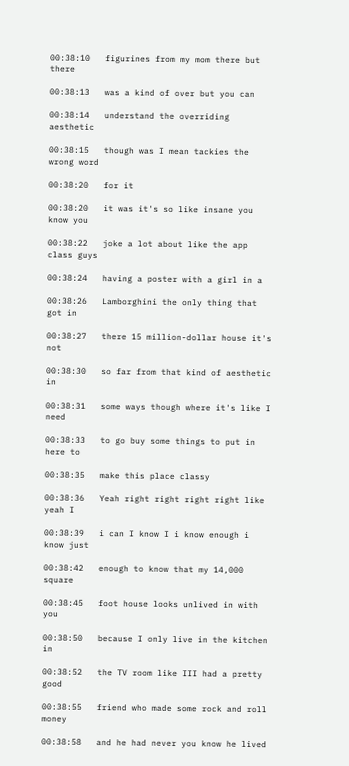00:38:10   figurines from my mom there but there

00:38:13   was a kind of over but you can

00:38:14   understand the overriding aesthetic

00:38:15   though was I mean tackies the wrong word

00:38:20   for it

00:38:20   it was it's so like insane you know you

00:38:22   joke a lot about like the app class guys

00:38:24   having a poster with a girl in a

00:38:26   Lamborghini the only thing that got in

00:38:27   there 15 million-dollar house it's not

00:38:30   so far from that kind of aesthetic in

00:38:31   some ways though where it's like I need

00:38:33   to go buy some things to put in here to

00:38:35   make this place classy

00:38:36   Yeah right right right right like yeah I

00:38:39   i can I know I i know enough i know just

00:38:42   enough to know that my 14,000 square

00:38:45   foot house looks unlived in with you

00:38:50   because I only live in the kitchen in

00:38:52   the TV room like III had a pretty good

00:38:55   friend who made some rock and roll money

00:38:58   and he had never you know he lived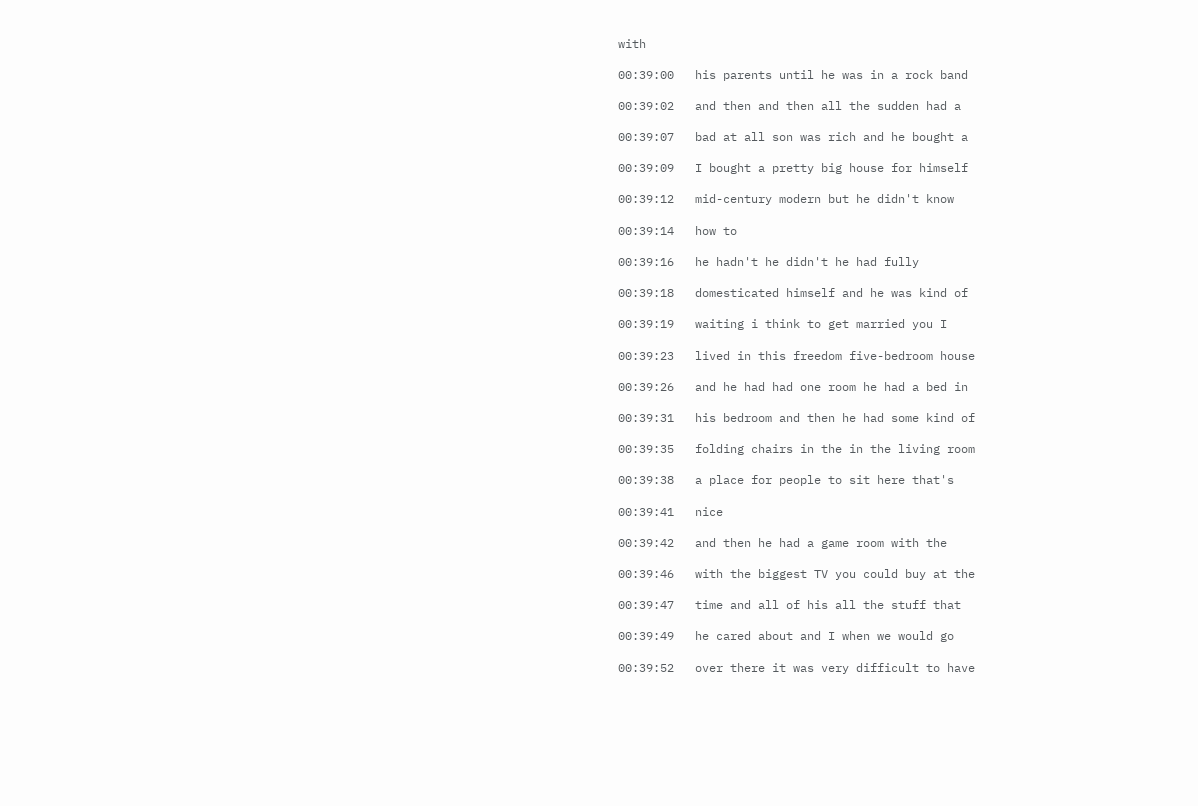with

00:39:00   his parents until he was in a rock band

00:39:02   and then and then all the sudden had a

00:39:07   bad at all son was rich and he bought a

00:39:09   I bought a pretty big house for himself

00:39:12   mid-century modern but he didn't know

00:39:14   how to

00:39:16   he hadn't he didn't he had fully

00:39:18   domesticated himself and he was kind of

00:39:19   waiting i think to get married you I

00:39:23   lived in this freedom five-bedroom house

00:39:26   and he had had one room he had a bed in

00:39:31   his bedroom and then he had some kind of

00:39:35   folding chairs in the in the living room

00:39:38   a place for people to sit here that's

00:39:41   nice

00:39:42   and then he had a game room with the

00:39:46   with the biggest TV you could buy at the

00:39:47   time and all of his all the stuff that

00:39:49   he cared about and I when we would go

00:39:52   over there it was very difficult to have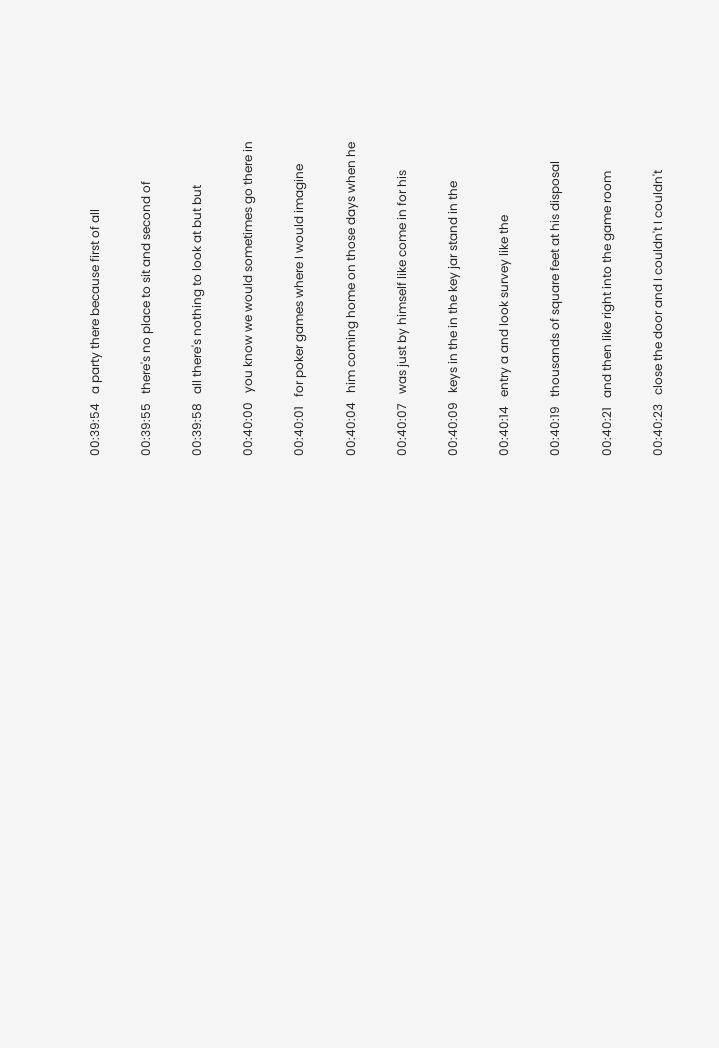00:39:54   a party there because first of all

00:39:55   there's no place to sit and second of

00:39:58   all there's nothing to look at but but

00:40:00   you know we would sometimes go there in

00:40:01   for poker games where I would imagine

00:40:04   him coming home on those days when he

00:40:07   was just by himself like come in for his

00:40:09   keys in the in the key jar stand in the

00:40:14   entry a and look survey like the

00:40:19   thousands of square feet at his disposal

00:40:21   and then like right into the game room

00:40:23   close the door and I couldn't I couldn't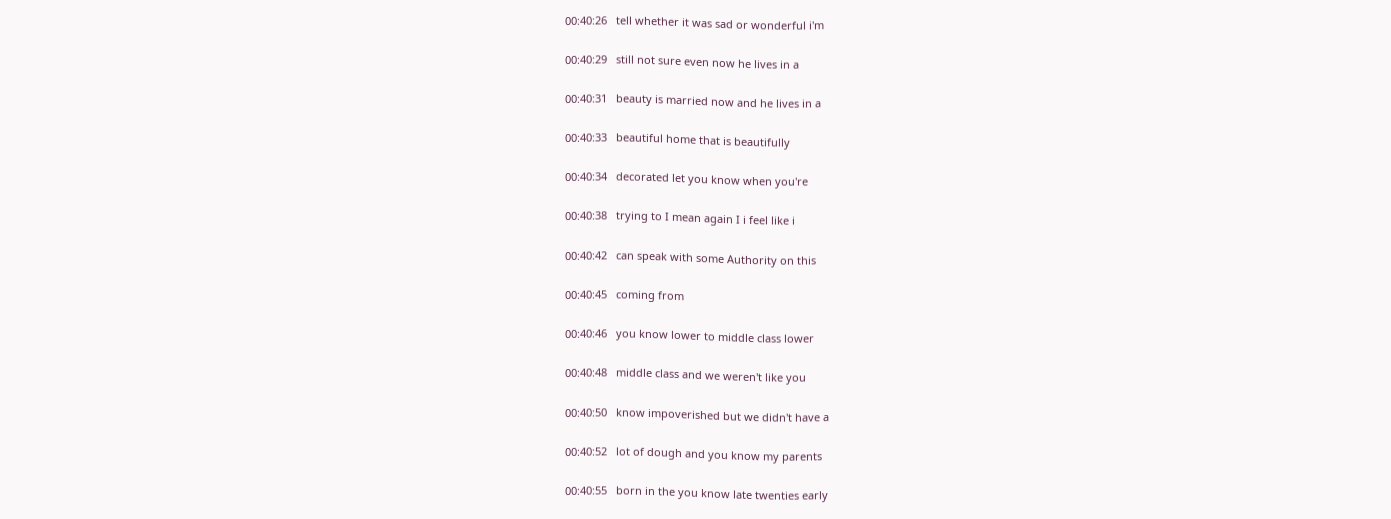00:40:26   tell whether it was sad or wonderful i'm

00:40:29   still not sure even now he lives in a

00:40:31   beauty is married now and he lives in a

00:40:33   beautiful home that is beautifully

00:40:34   decorated let you know when you're

00:40:38   trying to I mean again I i feel like i

00:40:42   can speak with some Authority on this

00:40:45   coming from

00:40:46   you know lower to middle class lower

00:40:48   middle class and we weren't like you

00:40:50   know impoverished but we didn't have a

00:40:52   lot of dough and you know my parents

00:40:55   born in the you know late twenties early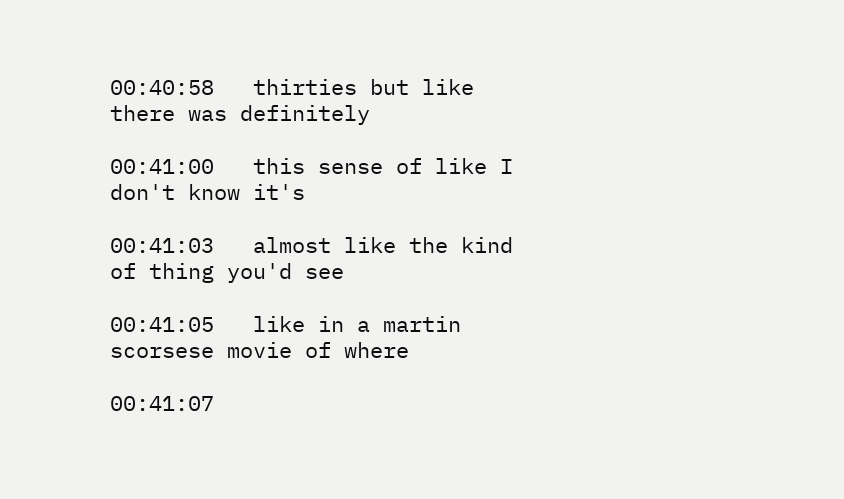00:40:58   thirties but like there was definitely

00:41:00   this sense of like I don't know it's

00:41:03   almost like the kind of thing you'd see

00:41:05   like in a martin scorsese movie of where

00:41:07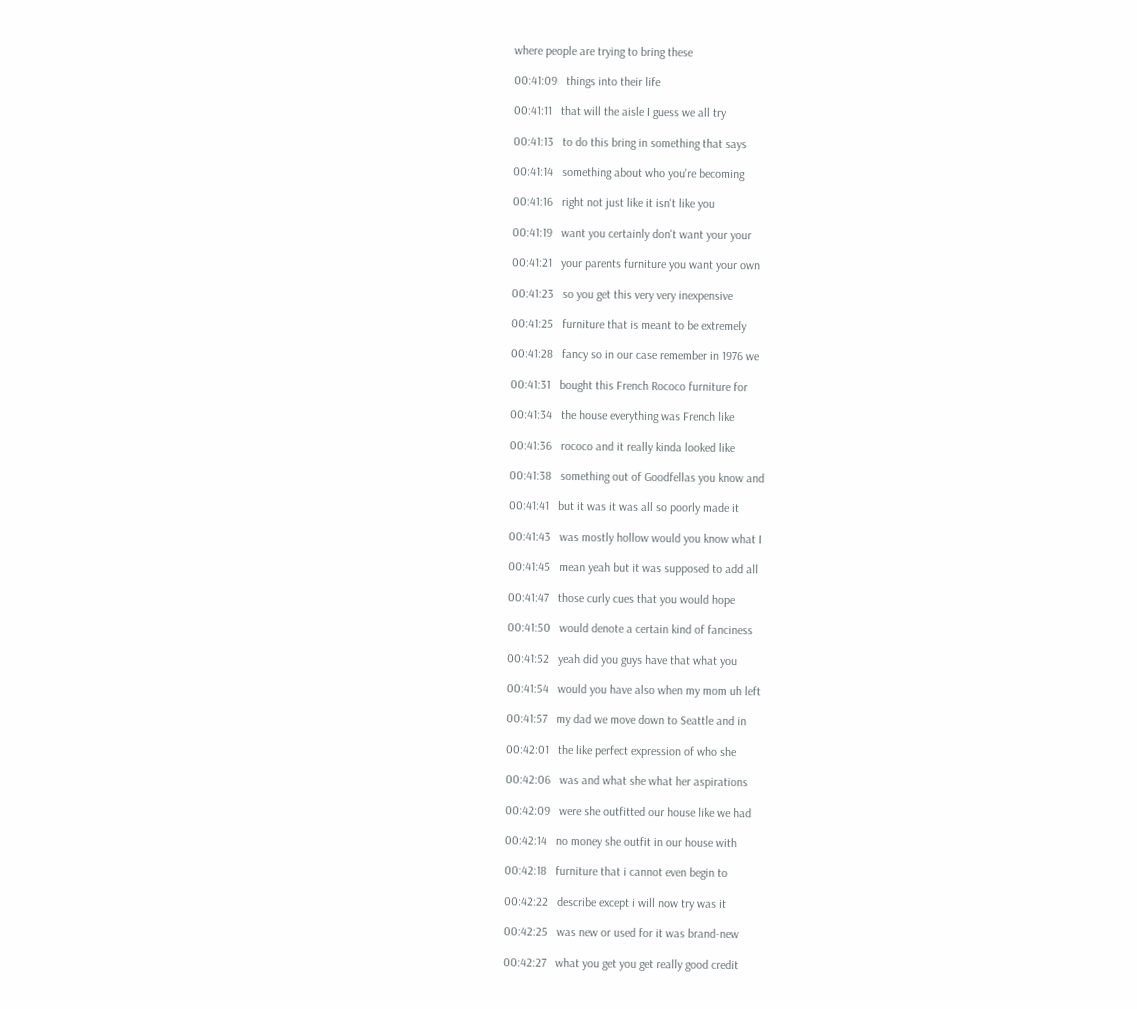where people are trying to bring these

00:41:09   things into their life

00:41:11   that will the aisle I guess we all try

00:41:13   to do this bring in something that says

00:41:14   something about who you're becoming

00:41:16   right not just like it isn't like you

00:41:19   want you certainly don't want your your

00:41:21   your parents furniture you want your own

00:41:23   so you get this very very inexpensive

00:41:25   furniture that is meant to be extremely

00:41:28   fancy so in our case remember in 1976 we

00:41:31   bought this French Rococo furniture for

00:41:34   the house everything was French like

00:41:36   rococo and it really kinda looked like

00:41:38   something out of Goodfellas you know and

00:41:41   but it was it was all so poorly made it

00:41:43   was mostly hollow would you know what I

00:41:45   mean yeah but it was supposed to add all

00:41:47   those curly cues that you would hope

00:41:50   would denote a certain kind of fanciness

00:41:52   yeah did you guys have that what you

00:41:54   would you have also when my mom uh left

00:41:57   my dad we move down to Seattle and in

00:42:01   the like perfect expression of who she

00:42:06   was and what she what her aspirations

00:42:09   were she outfitted our house like we had

00:42:14   no money she outfit in our house with

00:42:18   furniture that i cannot even begin to

00:42:22   describe except i will now try was it

00:42:25   was new or used for it was brand-new

00:42:27   what you get you get really good credit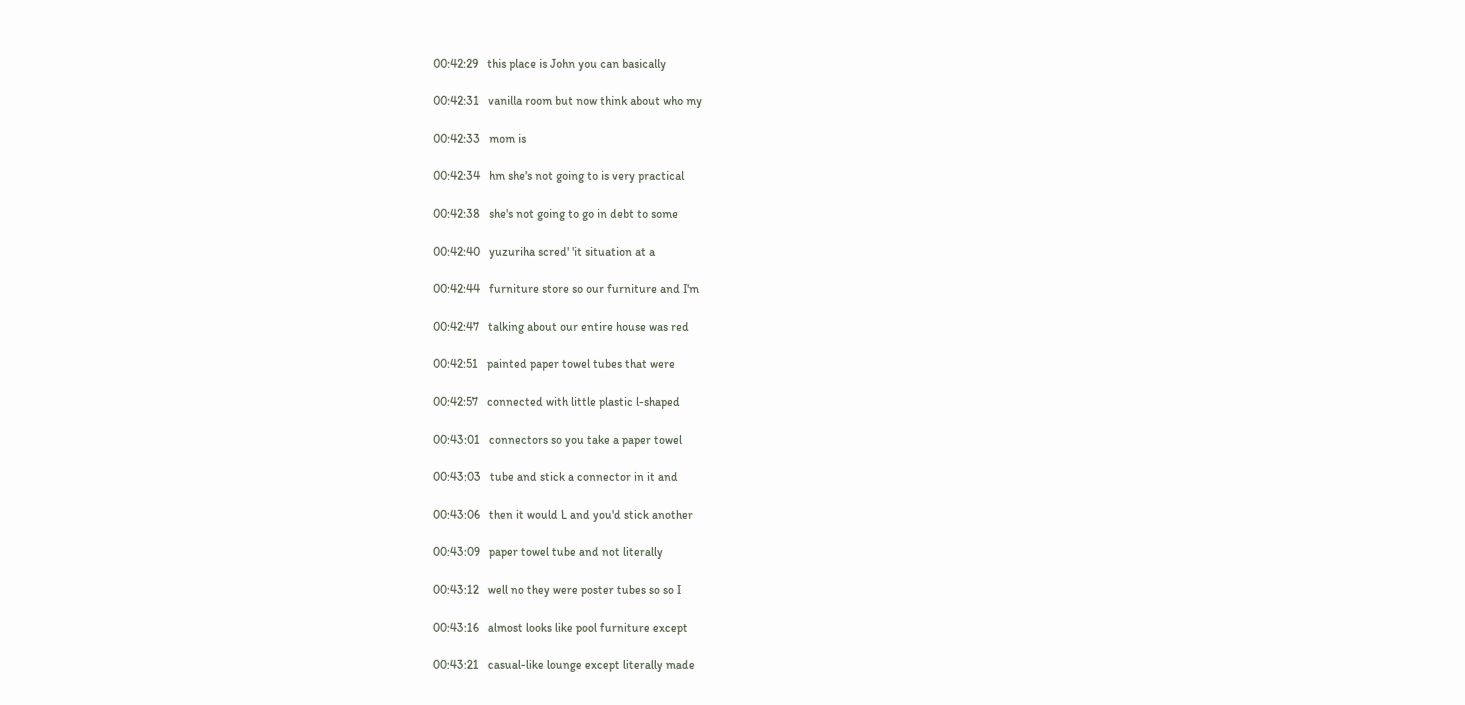00:42:29   this place is John you can basically

00:42:31   vanilla room but now think about who my

00:42:33   mom is

00:42:34   hm she's not going to is very practical

00:42:38   she's not going to go in debt to some

00:42:40   yuzuriha scred' 'it situation at a

00:42:44   furniture store so our furniture and I'm

00:42:47   talking about our entire house was red

00:42:51   painted paper towel tubes that were

00:42:57   connected with little plastic l-shaped

00:43:01   connectors so you take a paper towel

00:43:03   tube and stick a connector in it and

00:43:06   then it would L and you'd stick another

00:43:09   paper towel tube and not literally

00:43:12   well no they were poster tubes so so I

00:43:16   almost looks like pool furniture except

00:43:21   casual-like lounge except literally made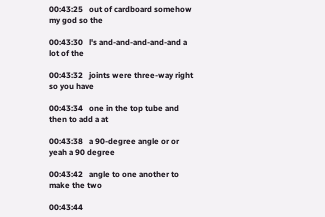00:43:25   out of cardboard somehow my god so the

00:43:30   l's and-and-and-and-and a lot of the

00:43:32   joints were three-way right so you have

00:43:34   one in the top tube and then to add a at

00:43:38   a 90-degree angle or or yeah a 90 degree

00:43:42   angle to one another to make the two

00:43:44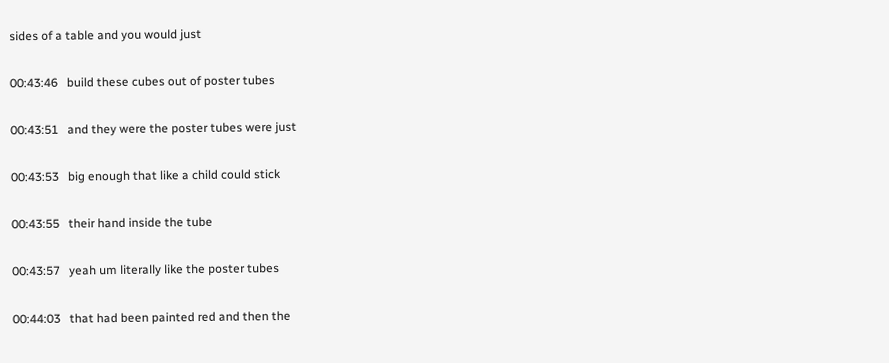sides of a table and you would just

00:43:46   build these cubes out of poster tubes

00:43:51   and they were the poster tubes were just

00:43:53   big enough that like a child could stick

00:43:55   their hand inside the tube

00:43:57   yeah um literally like the poster tubes

00:44:03   that had been painted red and then the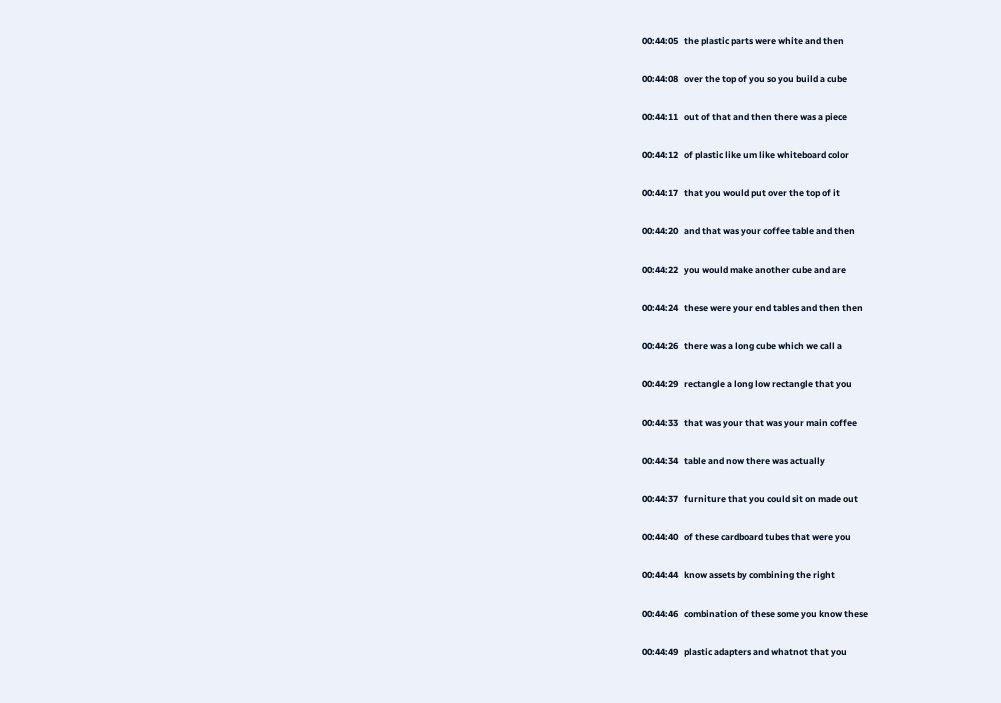00:44:05   the plastic parts were white and then

00:44:08   over the top of you so you build a cube

00:44:11   out of that and then there was a piece

00:44:12   of plastic like um like whiteboard color

00:44:17   that you would put over the top of it

00:44:20   and that was your coffee table and then

00:44:22   you would make another cube and are

00:44:24   these were your end tables and then then

00:44:26   there was a long cube which we call a

00:44:29   rectangle a long low rectangle that you

00:44:33   that was your that was your main coffee

00:44:34   table and now there was actually

00:44:37   furniture that you could sit on made out

00:44:40   of these cardboard tubes that were you

00:44:44   know assets by combining the right

00:44:46   combination of these some you know these

00:44:49   plastic adapters and whatnot that you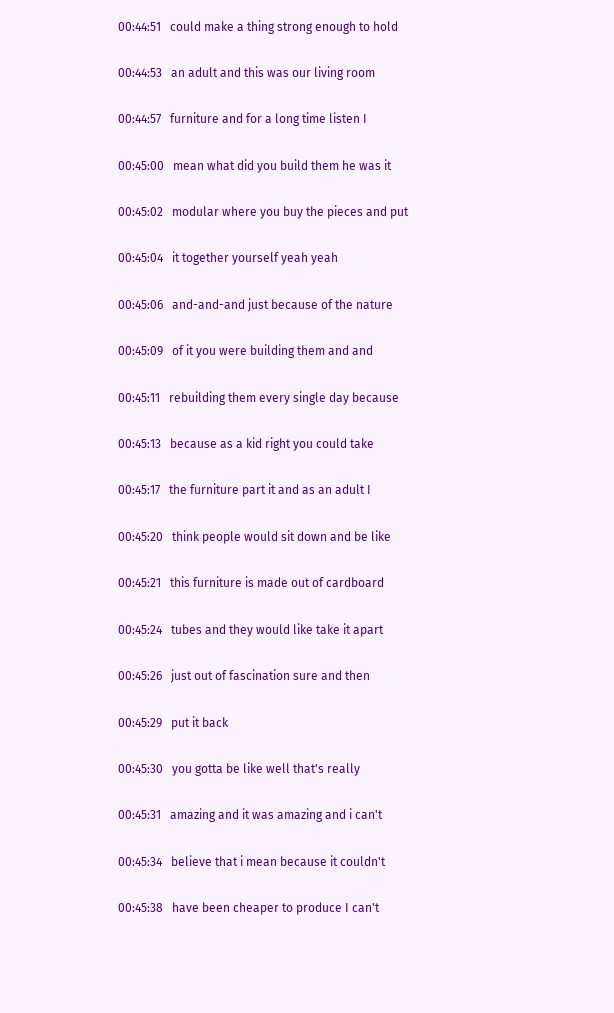00:44:51   could make a thing strong enough to hold

00:44:53   an adult and this was our living room

00:44:57   furniture and for a long time listen I

00:45:00   mean what did you build them he was it

00:45:02   modular where you buy the pieces and put

00:45:04   it together yourself yeah yeah

00:45:06   and-and-and just because of the nature

00:45:09   of it you were building them and and

00:45:11   rebuilding them every single day because

00:45:13   because as a kid right you could take

00:45:17   the furniture part it and as an adult I

00:45:20   think people would sit down and be like

00:45:21   this furniture is made out of cardboard

00:45:24   tubes and they would like take it apart

00:45:26   just out of fascination sure and then

00:45:29   put it back

00:45:30   you gotta be like well that's really

00:45:31   amazing and it was amazing and i can't

00:45:34   believe that i mean because it couldn't

00:45:38   have been cheaper to produce I can't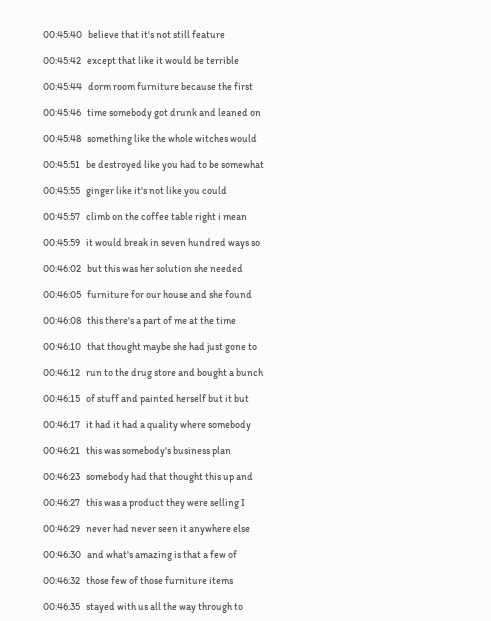00:45:40   believe that it's not still feature

00:45:42   except that like it would be terrible

00:45:44   dorm room furniture because the first

00:45:46   time somebody got drunk and leaned on

00:45:48   something like the whole witches would

00:45:51   be destroyed like you had to be somewhat

00:45:55   ginger like it's not like you could

00:45:57   climb on the coffee table right i mean

00:45:59   it would break in seven hundred ways so

00:46:02   but this was her solution she needed

00:46:05   furniture for our house and she found

00:46:08   this there's a part of me at the time

00:46:10   that thought maybe she had just gone to

00:46:12   run to the drug store and bought a bunch

00:46:15   of stuff and painted herself but it but

00:46:17   it had it had a quality where somebody

00:46:21   this was somebody's business plan

00:46:23   somebody had that thought this up and

00:46:27   this was a product they were selling I

00:46:29   never had never seen it anywhere else

00:46:30   and what's amazing is that a few of

00:46:32   those few of those furniture items

00:46:35   stayed with us all the way through to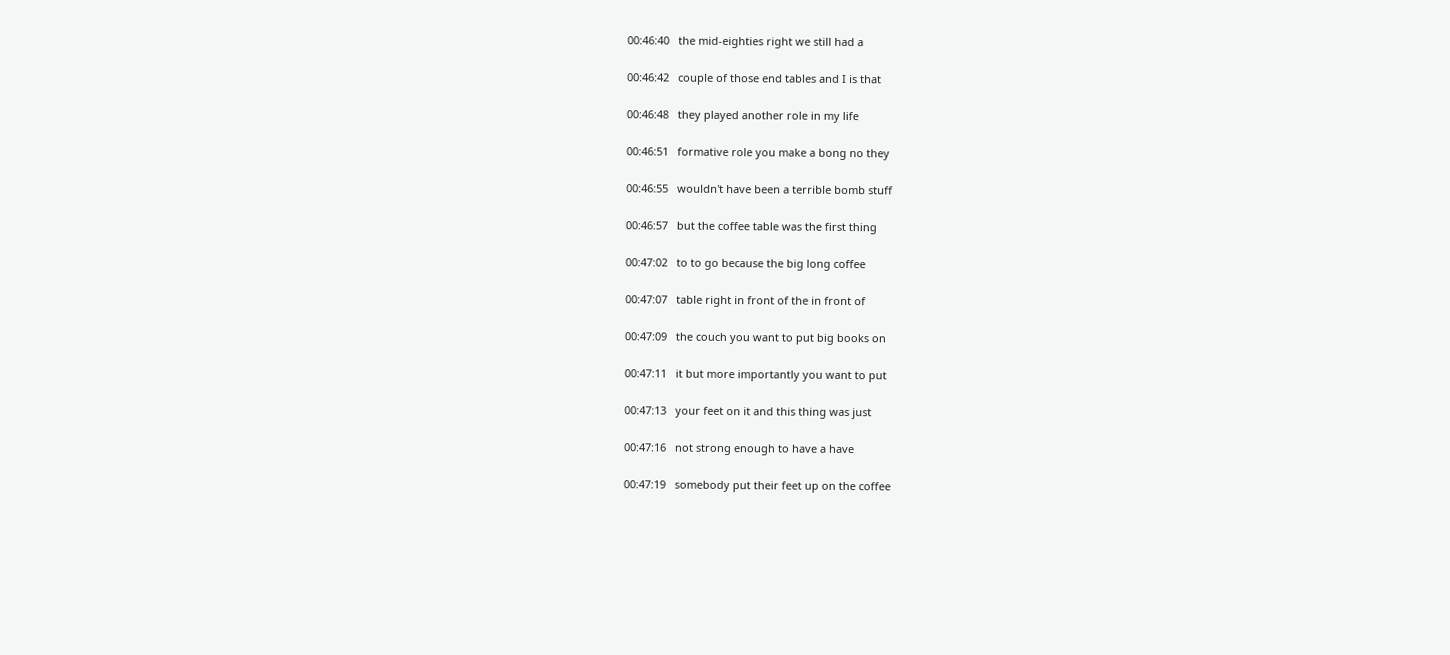00:46:40   the mid-eighties right we still had a

00:46:42   couple of those end tables and I is that

00:46:48   they played another role in my life

00:46:51   formative role you make a bong no they

00:46:55   wouldn't have been a terrible bomb stuff

00:46:57   but the coffee table was the first thing

00:47:02   to to go because the big long coffee

00:47:07   table right in front of the in front of

00:47:09   the couch you want to put big books on

00:47:11   it but more importantly you want to put

00:47:13   your feet on it and this thing was just

00:47:16   not strong enough to have a have

00:47:19   somebody put their feet up on the coffee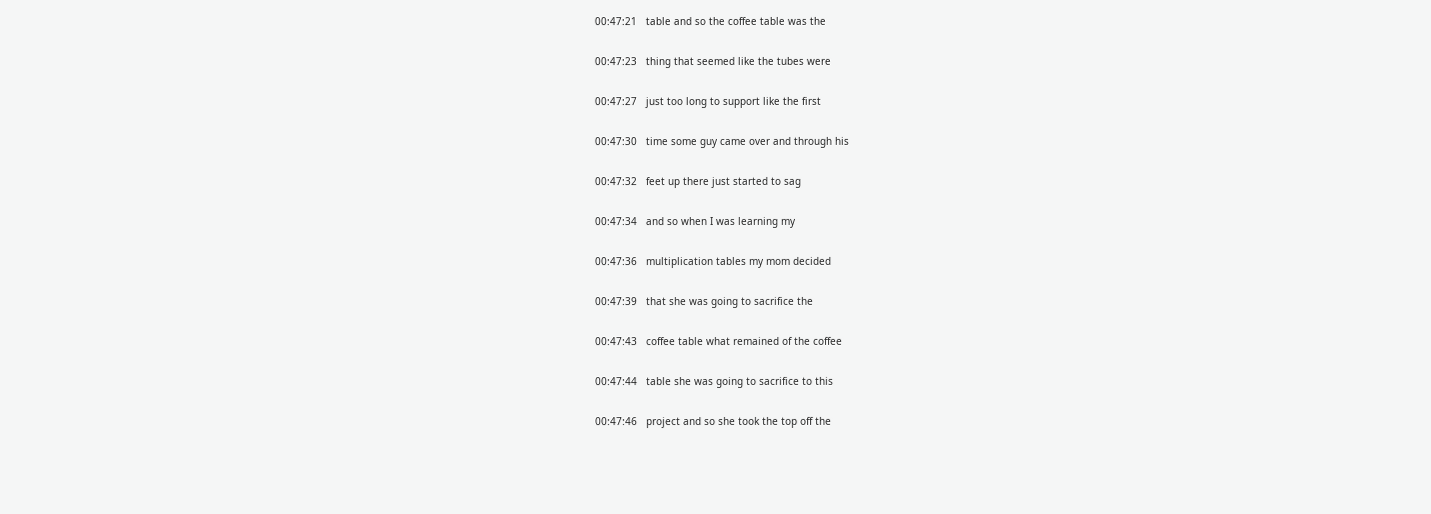00:47:21   table and so the coffee table was the

00:47:23   thing that seemed like the tubes were

00:47:27   just too long to support like the first

00:47:30   time some guy came over and through his

00:47:32   feet up there just started to sag

00:47:34   and so when I was learning my

00:47:36   multiplication tables my mom decided

00:47:39   that she was going to sacrifice the

00:47:43   coffee table what remained of the coffee

00:47:44   table she was going to sacrifice to this

00:47:46   project and so she took the top off the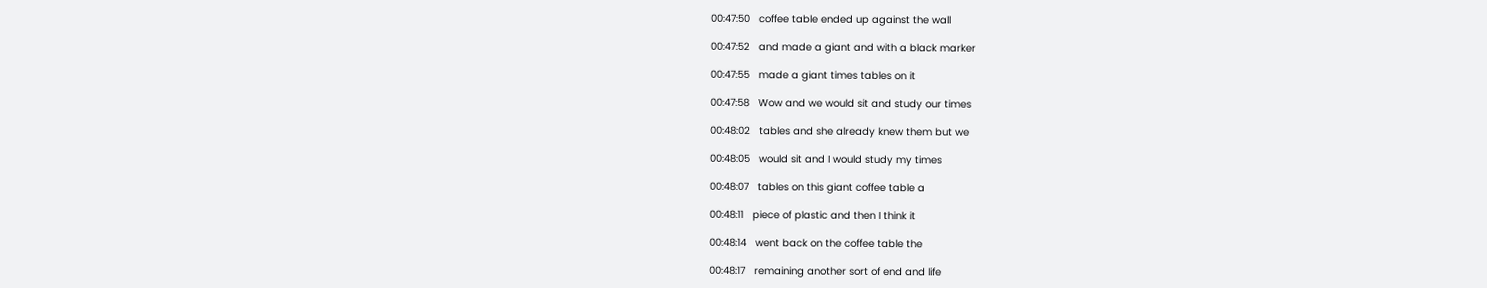00:47:50   coffee table ended up against the wall

00:47:52   and made a giant and with a black marker

00:47:55   made a giant times tables on it

00:47:58   Wow and we would sit and study our times

00:48:02   tables and she already knew them but we

00:48:05   would sit and I would study my times

00:48:07   tables on this giant coffee table a

00:48:11   piece of plastic and then I think it

00:48:14   went back on the coffee table the

00:48:17   remaining another sort of end and life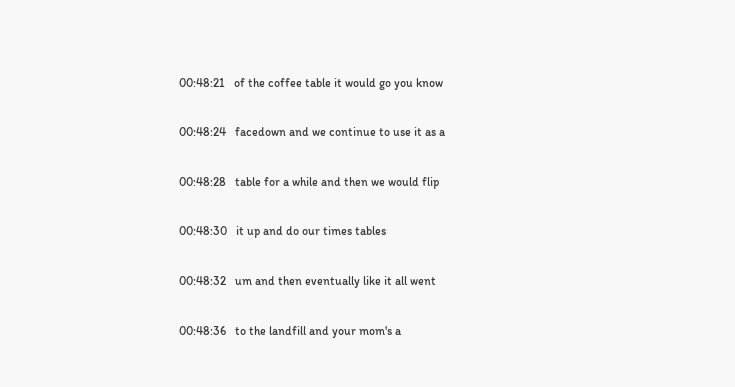00:48:21   of the coffee table it would go you know

00:48:24   facedown and we continue to use it as a

00:48:28   table for a while and then we would flip

00:48:30   it up and do our times tables

00:48:32   um and then eventually like it all went

00:48:36   to the landfill and your mom's a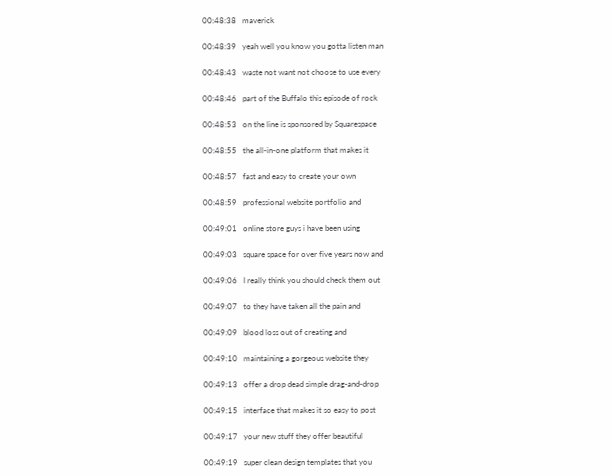00:48:38   maverick

00:48:39   yeah well you know you gotta listen man

00:48:43   waste not want not choose to use every

00:48:46   part of the Buffalo this episode of rock

00:48:53   on the line is sponsored by Squarespace

00:48:55   the all-in-one platform that makes it

00:48:57   fast and easy to create your own

00:48:59   professional website portfolio and

00:49:01   online store guys i have been using

00:49:03   square space for over five years now and

00:49:06   I really think you should check them out

00:49:07   to they have taken all the pain and

00:49:09   blood loss out of creating and

00:49:10   maintaining a gorgeous website they

00:49:13   offer a drop dead simple drag-and-drop

00:49:15   interface that makes it so easy to post

00:49:17   your new stuff they offer beautiful

00:49:19   super clean design templates that you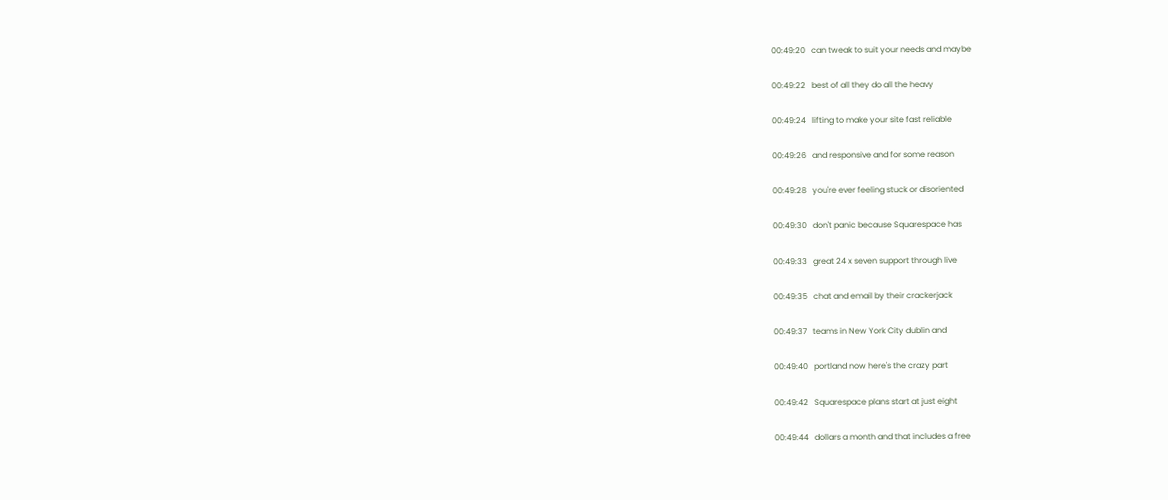00:49:20   can tweak to suit your needs and maybe

00:49:22   best of all they do all the heavy

00:49:24   lifting to make your site fast reliable

00:49:26   and responsive and for some reason

00:49:28   you're ever feeling stuck or disoriented

00:49:30   don't panic because Squarespace has

00:49:33   great 24 x seven support through live

00:49:35   chat and email by their crackerjack

00:49:37   teams in New York City dublin and

00:49:40   portland now here's the crazy part

00:49:42   Squarespace plans start at just eight

00:49:44   dollars a month and that includes a free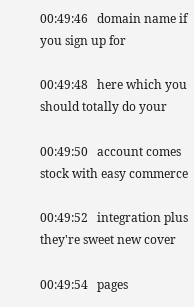00:49:46   domain name if you sign up for

00:49:48   here which you should totally do your

00:49:50   account comes stock with easy commerce

00:49:52   integration plus they're sweet new cover

00:49:54   pages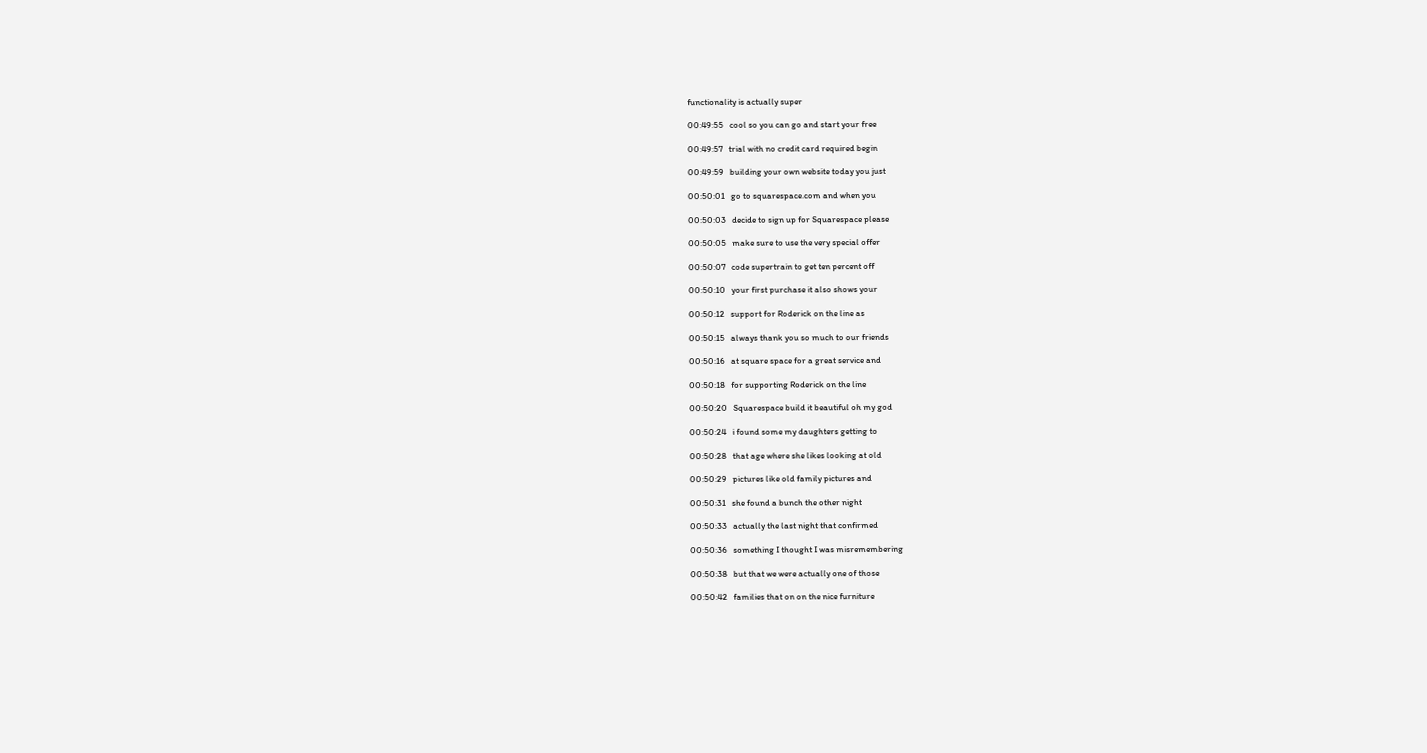functionality is actually super

00:49:55   cool so you can go and start your free

00:49:57   trial with no credit card required begin

00:49:59   building your own website today you just

00:50:01   go to squarespace.com and when you

00:50:03   decide to sign up for Squarespace please

00:50:05   make sure to use the very special offer

00:50:07   code supertrain to get ten percent off

00:50:10   your first purchase it also shows your

00:50:12   support for Roderick on the line as

00:50:15   always thank you so much to our friends

00:50:16   at square space for a great service and

00:50:18   for supporting Roderick on the line

00:50:20   Squarespace build it beautiful oh my god

00:50:24   i found some my daughters getting to

00:50:28   that age where she likes looking at old

00:50:29   pictures like old family pictures and

00:50:31   she found a bunch the other night

00:50:33   actually the last night that confirmed

00:50:36   something I thought I was misremembering

00:50:38   but that we were actually one of those

00:50:42   families that on on the nice furniture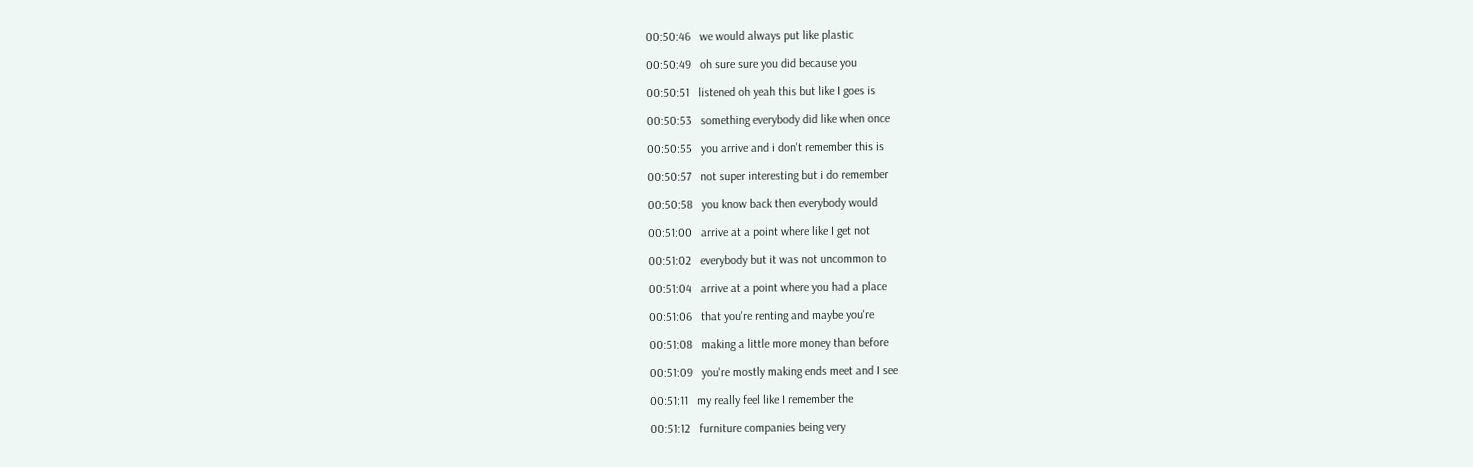00:50:46   we would always put like plastic

00:50:49   oh sure sure you did because you

00:50:51   listened oh yeah this but like I goes is

00:50:53   something everybody did like when once

00:50:55   you arrive and i don't remember this is

00:50:57   not super interesting but i do remember

00:50:58   you know back then everybody would

00:51:00   arrive at a point where like I get not

00:51:02   everybody but it was not uncommon to

00:51:04   arrive at a point where you had a place

00:51:06   that you're renting and maybe you're

00:51:08   making a little more money than before

00:51:09   you're mostly making ends meet and I see

00:51:11   my really feel like I remember the

00:51:12   furniture companies being very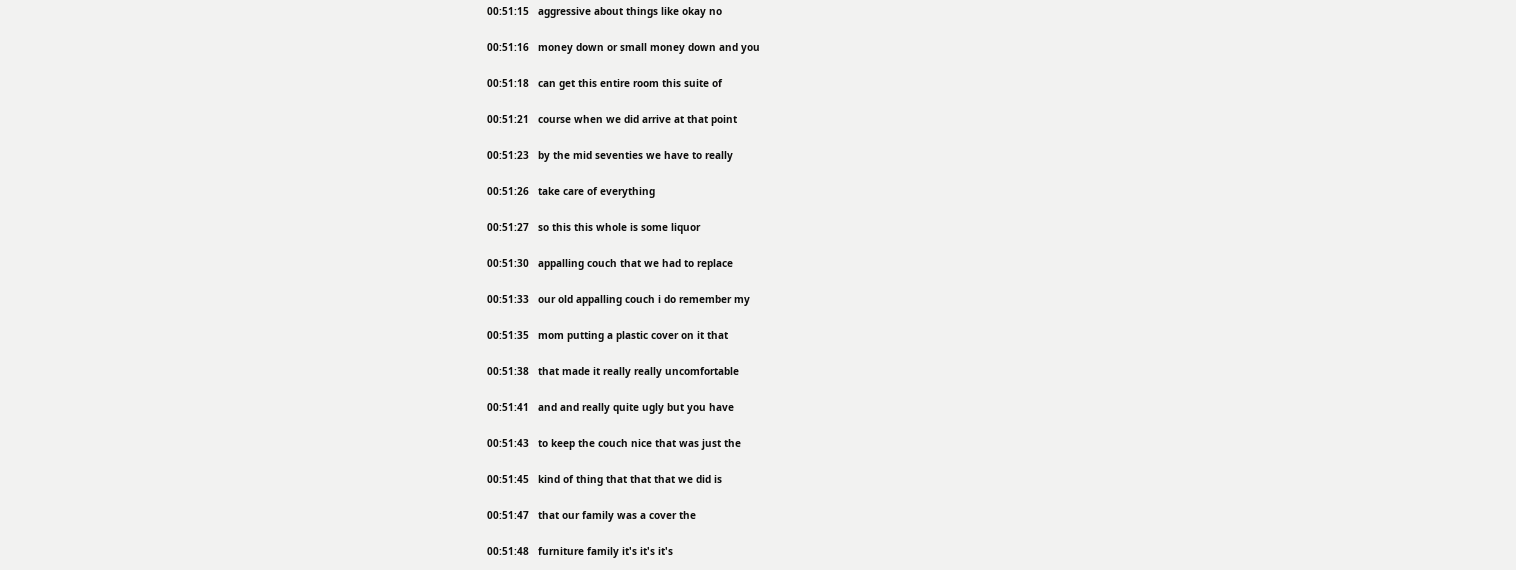00:51:15   aggressive about things like okay no

00:51:16   money down or small money down and you

00:51:18   can get this entire room this suite of

00:51:21   course when we did arrive at that point

00:51:23   by the mid seventies we have to really

00:51:26   take care of everything

00:51:27   so this this whole is some liquor

00:51:30   appalling couch that we had to replace

00:51:33   our old appalling couch i do remember my

00:51:35   mom putting a plastic cover on it that

00:51:38   that made it really really uncomfortable

00:51:41   and and really quite ugly but you have

00:51:43   to keep the couch nice that was just the

00:51:45   kind of thing that that that we did is

00:51:47   that our family was a cover the

00:51:48   furniture family it's it's it's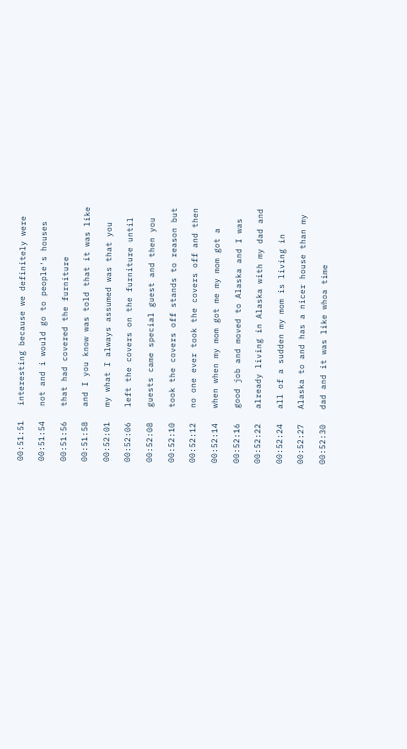00:51:51   interesting because we definitely were

00:51:54   not and i would go to people's houses

00:51:56   that had covered the furniture

00:51:58   and I you know was told that it was like

00:52:01   my what I always assumed was that you

00:52:06   left the covers on the furniture until

00:52:08   guests came special guest and then you

00:52:10   took the covers off stands to reason but

00:52:12   no one ever took the covers off and then

00:52:14   when when my mom got me my mom got a

00:52:16   good job and moved to Alaska and I was

00:52:22   already living in Alaska with my dad and

00:52:24   all of a sudden my mom is living in

00:52:27   Alaska to and has a nicer house than my

00:52:30   dad and it was like whoa time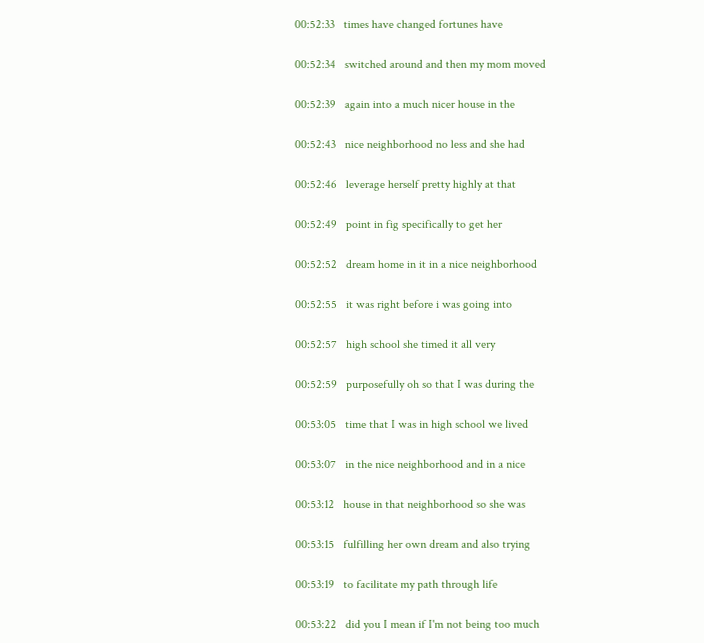00:52:33   times have changed fortunes have

00:52:34   switched around and then my mom moved

00:52:39   again into a much nicer house in the

00:52:43   nice neighborhood no less and she had

00:52:46   leverage herself pretty highly at that

00:52:49   point in fig specifically to get her

00:52:52   dream home in it in a nice neighborhood

00:52:55   it was right before i was going into

00:52:57   high school she timed it all very

00:52:59   purposefully oh so that I was during the

00:53:05   time that I was in high school we lived

00:53:07   in the nice neighborhood and in a nice

00:53:12   house in that neighborhood so she was

00:53:15   fulfilling her own dream and also trying

00:53:19   to facilitate my path through life

00:53:22   did you I mean if I'm not being too much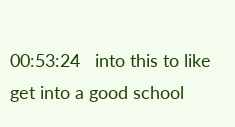00:53:24   into this to like get into a good school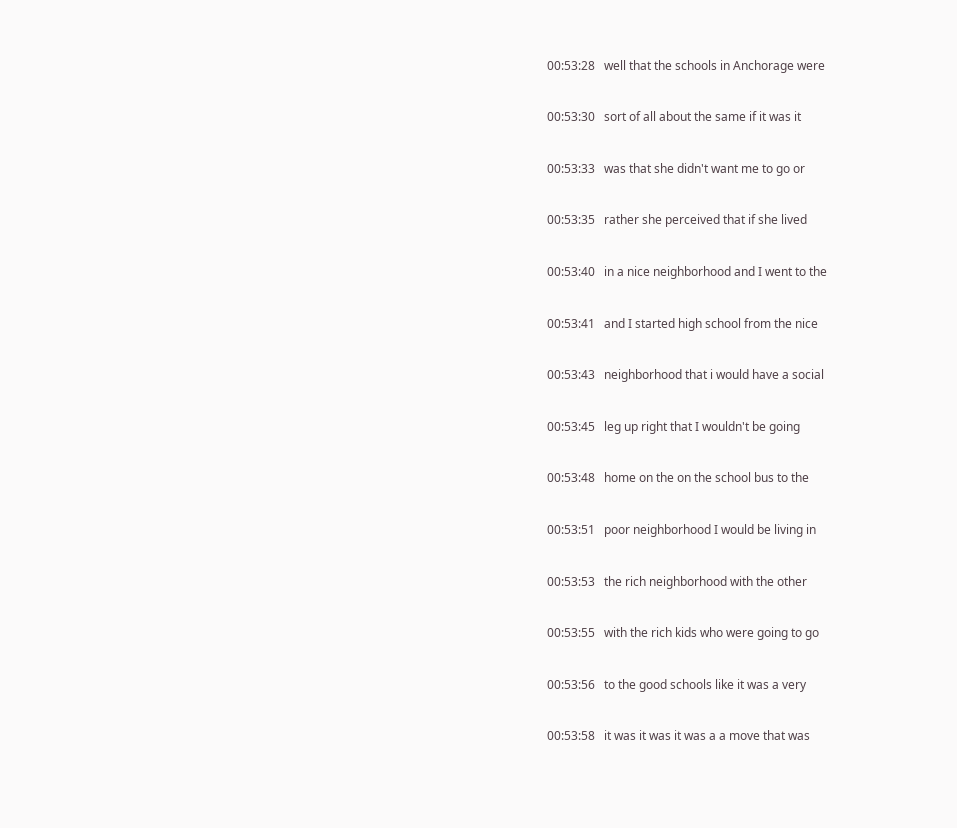00:53:28   well that the schools in Anchorage were

00:53:30   sort of all about the same if it was it

00:53:33   was that she didn't want me to go or

00:53:35   rather she perceived that if she lived

00:53:40   in a nice neighborhood and I went to the

00:53:41   and I started high school from the nice

00:53:43   neighborhood that i would have a social

00:53:45   leg up right that I wouldn't be going

00:53:48   home on the on the school bus to the

00:53:51   poor neighborhood I would be living in

00:53:53   the rich neighborhood with the other

00:53:55   with the rich kids who were going to go

00:53:56   to the good schools like it was a very

00:53:58   it was it was it was a a move that was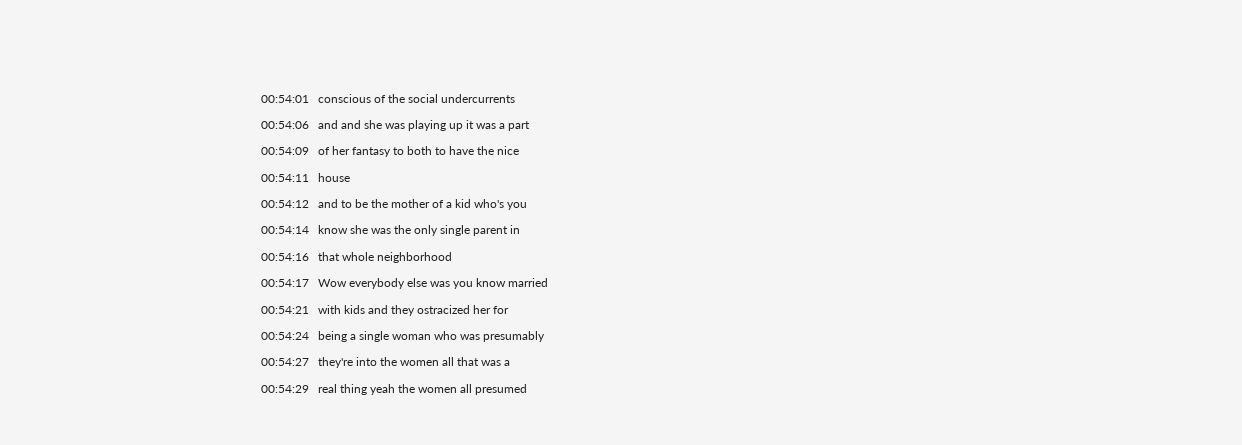00:54:01   conscious of the social undercurrents

00:54:06   and and she was playing up it was a part

00:54:09   of her fantasy to both to have the nice

00:54:11   house

00:54:12   and to be the mother of a kid who's you

00:54:14   know she was the only single parent in

00:54:16   that whole neighborhood

00:54:17   Wow everybody else was you know married

00:54:21   with kids and they ostracized her for

00:54:24   being a single woman who was presumably

00:54:27   they're into the women all that was a

00:54:29   real thing yeah the women all presumed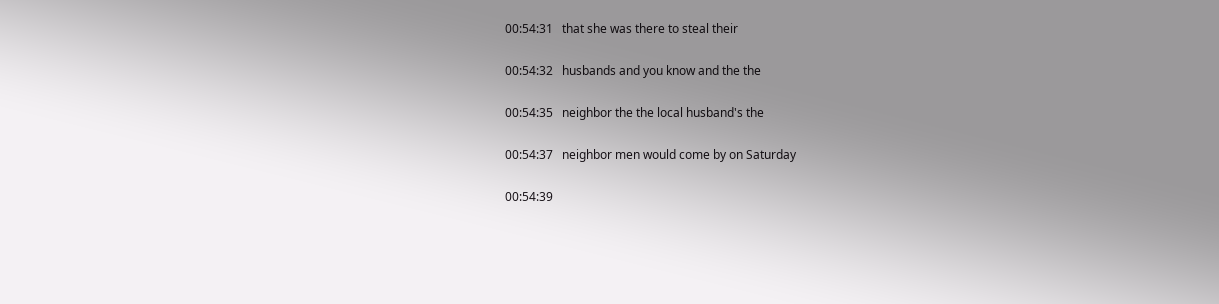00:54:31   that she was there to steal their

00:54:32   husbands and you know and the the

00:54:35   neighbor the the local husband's the

00:54:37   neighbor men would come by on Saturday

00:54:39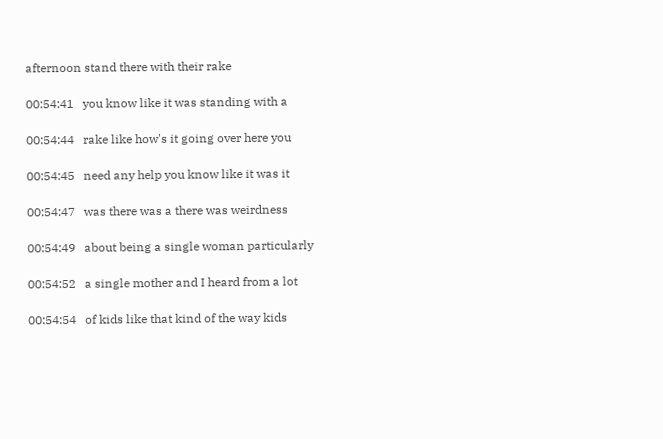afternoon stand there with their rake

00:54:41   you know like it was standing with a

00:54:44   rake like how's it going over here you

00:54:45   need any help you know like it was it

00:54:47   was there was a there was weirdness

00:54:49   about being a single woman particularly

00:54:52   a single mother and I heard from a lot

00:54:54   of kids like that kind of the way kids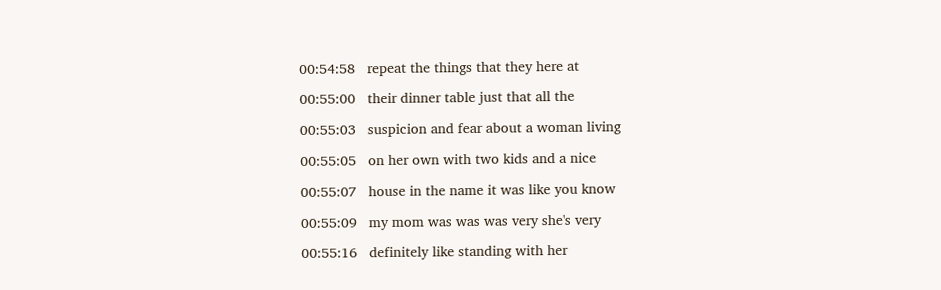00:54:58   repeat the things that they here at

00:55:00   their dinner table just that all the

00:55:03   suspicion and fear about a woman living

00:55:05   on her own with two kids and a nice

00:55:07   house in the name it was like you know

00:55:09   my mom was was was very she's very

00:55:16   definitely like standing with her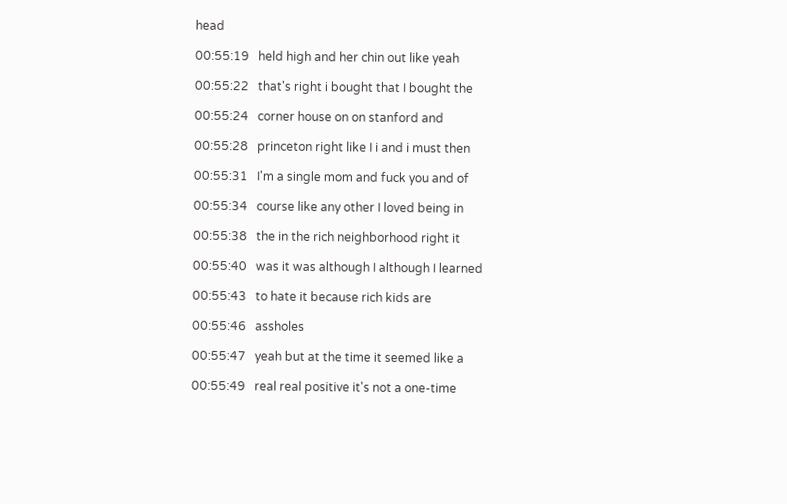head

00:55:19   held high and her chin out like yeah

00:55:22   that's right i bought that I bought the

00:55:24   corner house on on stanford and

00:55:28   princeton right like I i and i must then

00:55:31   I'm a single mom and fuck you and of

00:55:34   course like any other I loved being in

00:55:38   the in the rich neighborhood right it

00:55:40   was it was although I although I learned

00:55:43   to hate it because rich kids are

00:55:46   assholes

00:55:47   yeah but at the time it seemed like a

00:55:49   real real positive it's not a one-time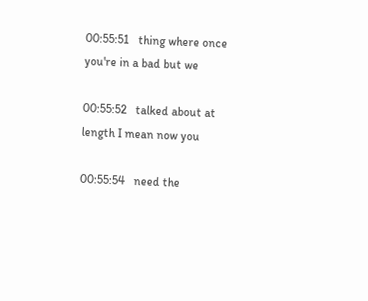00:55:51   thing where once you're in a bad but we

00:55:52   talked about at length I mean now you

00:55:54   need the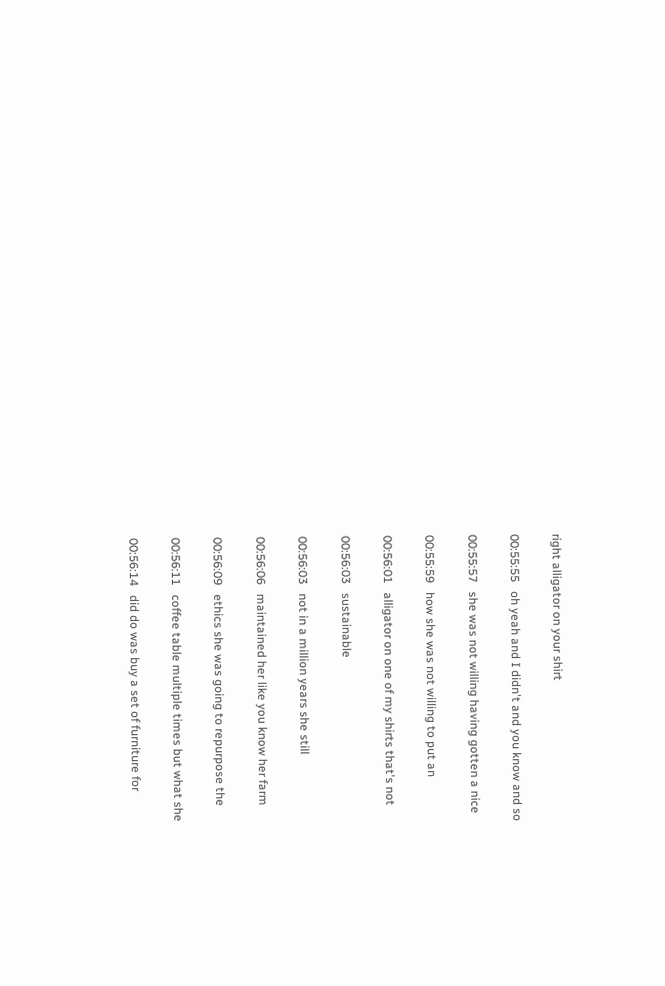right alligator on your shirt

00:55:55   oh yeah and I didn't and you know and so

00:55:57   she was not willing having gotten a nice

00:55:59   how she was not willing to put an

00:56:01   alligator on one of my shirts that's not

00:56:03   sustainable

00:56:03   not in a million years she still

00:56:06   maintained her like you know her farm

00:56:09   ethics she was going to repurpose the

00:56:11   coffee table multiple times but what she

00:56:14   did do was buy a set of furniture for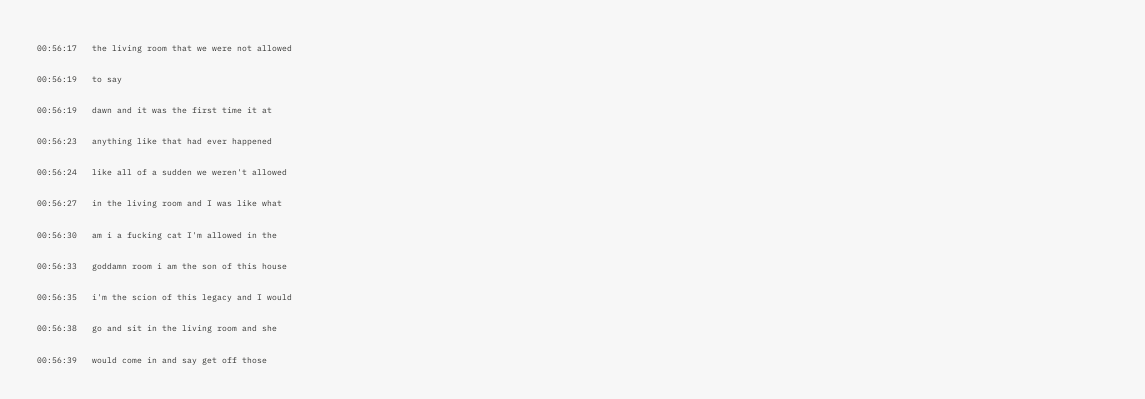00:56:17   the living room that we were not allowed

00:56:19   to say

00:56:19   dawn and it was the first time it at

00:56:23   anything like that had ever happened

00:56:24   like all of a sudden we weren't allowed

00:56:27   in the living room and I was like what

00:56:30   am i a fucking cat I'm allowed in the

00:56:33   goddamn room i am the son of this house

00:56:35   i'm the scion of this legacy and I would

00:56:38   go and sit in the living room and she

00:56:39   would come in and say get off those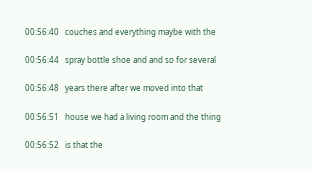00:56:40   couches and everything maybe with the

00:56:44   spray bottle shoe and and so for several

00:56:48   years there after we moved into that

00:56:51   house we had a living room and the thing

00:56:52   is that the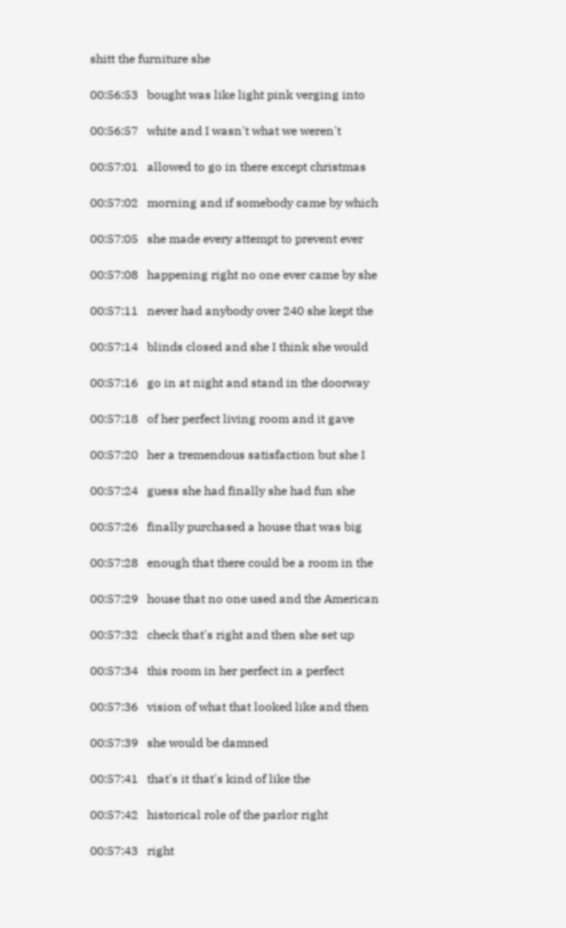shitt the furniture she

00:56:53   bought was like light pink verging into

00:56:57   white and I wasn't what we weren't

00:57:01   allowed to go in there except christmas

00:57:02   morning and if somebody came by which

00:57:05   she made every attempt to prevent ever

00:57:08   happening right no one ever came by she

00:57:11   never had anybody over 240 she kept the

00:57:14   blinds closed and she I think she would

00:57:16   go in at night and stand in the doorway

00:57:18   of her perfect living room and it gave

00:57:20   her a tremendous satisfaction but she I

00:57:24   guess she had finally she had fun she

00:57:26   finally purchased a house that was big

00:57:28   enough that there could be a room in the

00:57:29   house that no one used and the American

00:57:32   check that's right and then she set up

00:57:34   this room in her perfect in a perfect

00:57:36   vision of what that looked like and then

00:57:39   she would be damned

00:57:41   that's it that's kind of like the

00:57:42   historical role of the parlor right

00:57:43   right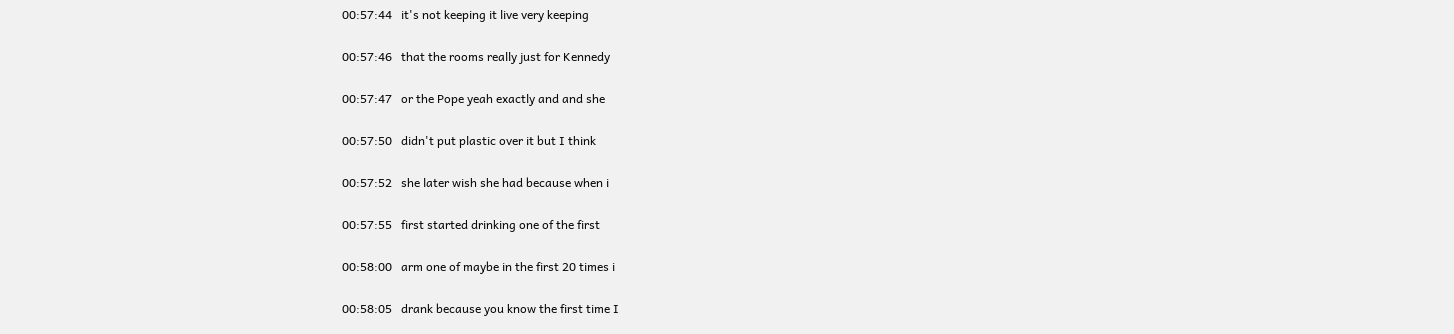00:57:44   it's not keeping it live very keeping

00:57:46   that the rooms really just for Kennedy

00:57:47   or the Pope yeah exactly and and she

00:57:50   didn't put plastic over it but I think

00:57:52   she later wish she had because when i

00:57:55   first started drinking one of the first

00:58:00   arm one of maybe in the first 20 times i

00:58:05   drank because you know the first time I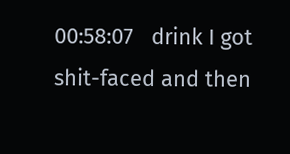00:58:07   drink I got shit-faced and then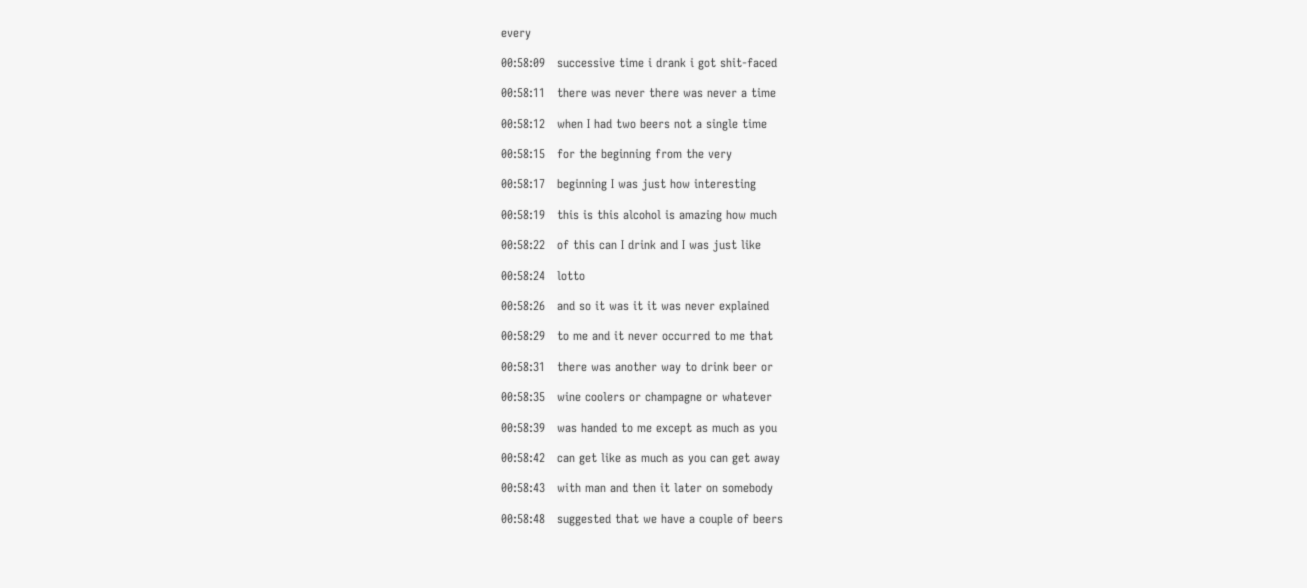every

00:58:09   successive time i drank i got shit-faced

00:58:11   there was never there was never a time

00:58:12   when I had two beers not a single time

00:58:15   for the beginning from the very

00:58:17   beginning I was just how interesting

00:58:19   this is this alcohol is amazing how much

00:58:22   of this can I drink and I was just like

00:58:24   lotto

00:58:26   and so it was it it was never explained

00:58:29   to me and it never occurred to me that

00:58:31   there was another way to drink beer or

00:58:35   wine coolers or champagne or whatever

00:58:39   was handed to me except as much as you

00:58:42   can get like as much as you can get away

00:58:43   with man and then it later on somebody

00:58:48   suggested that we have a couple of beers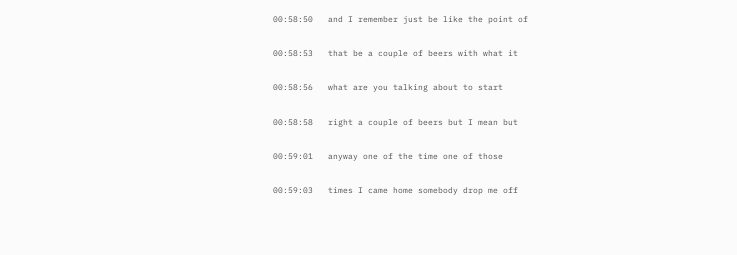00:58:50   and I remember just be like the point of

00:58:53   that be a couple of beers with what it

00:58:56   what are you talking about to start

00:58:58   right a couple of beers but I mean but

00:59:01   anyway one of the time one of those

00:59:03   times I came home somebody drop me off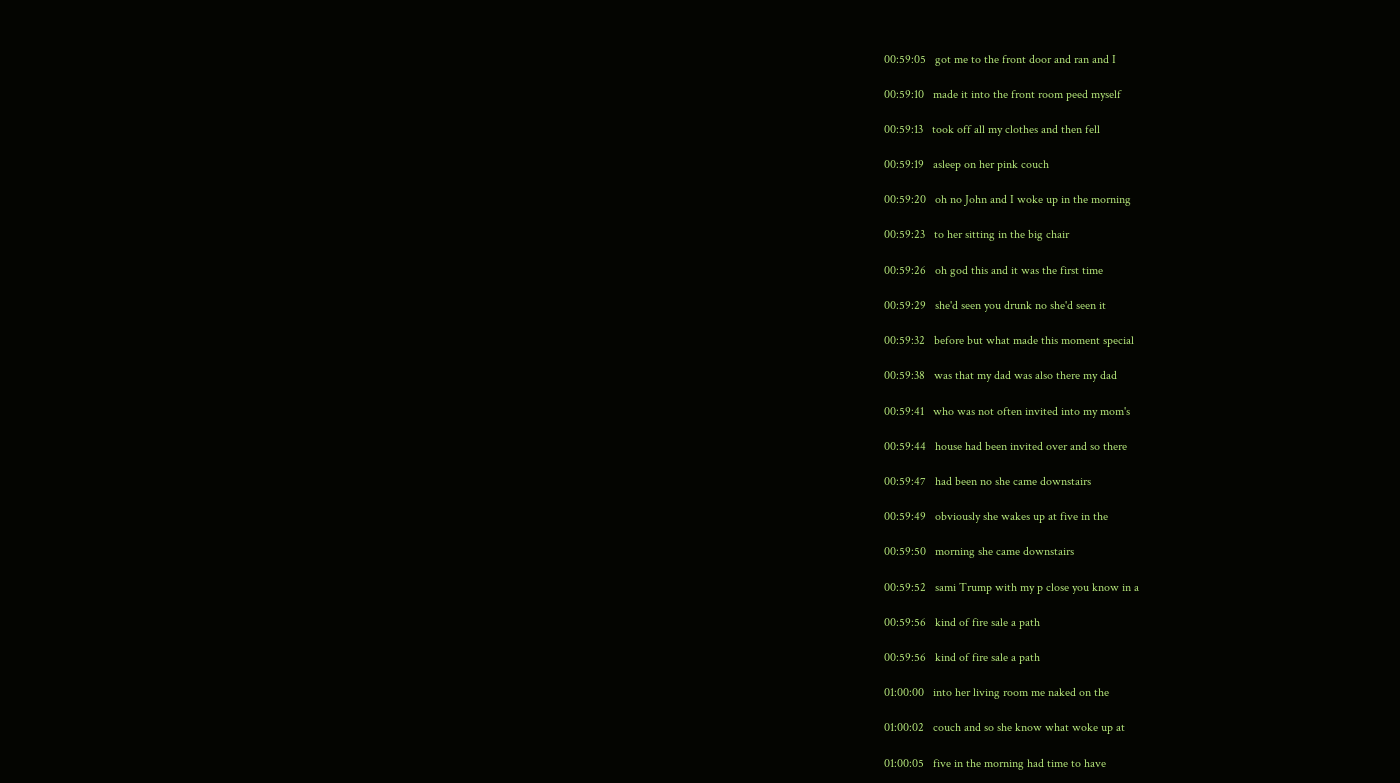00:59:05   got me to the front door and ran and I

00:59:10   made it into the front room peed myself

00:59:13   took off all my clothes and then fell

00:59:19   asleep on her pink couch

00:59:20   oh no John and I woke up in the morning

00:59:23   to her sitting in the big chair

00:59:26   oh god this and it was the first time

00:59:29   she'd seen you drunk no she'd seen it

00:59:32   before but what made this moment special

00:59:38   was that my dad was also there my dad

00:59:41   who was not often invited into my mom's

00:59:44   house had been invited over and so there

00:59:47   had been no she came downstairs

00:59:49   obviously she wakes up at five in the

00:59:50   morning she came downstairs

00:59:52   sami Trump with my p close you know in a

00:59:56   kind of fire sale a path

00:59:56   kind of fire sale a path

01:00:00   into her living room me naked on the

01:00:02   couch and so she know what woke up at

01:00:05   five in the morning had time to have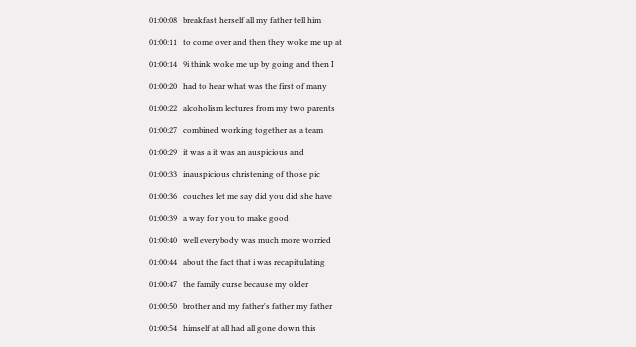01:00:08   breakfast herself all my father tell him

01:00:11   to come over and then they woke me up at

01:00:14   9i think woke me up by going and then I

01:00:20   had to hear what was the first of many

01:00:22   alcoholism lectures from my two parents

01:00:27   combined working together as a team

01:00:29   it was a it was an auspicious and

01:00:33   inauspicious christening of those pic

01:00:36   couches let me say did you did she have

01:00:39   a way for you to make good

01:00:40   well everybody was much more worried

01:00:44   about the fact that i was recapitulating

01:00:47   the family curse because my older

01:00:50   brother and my father's father my father

01:00:54   himself at all had all gone down this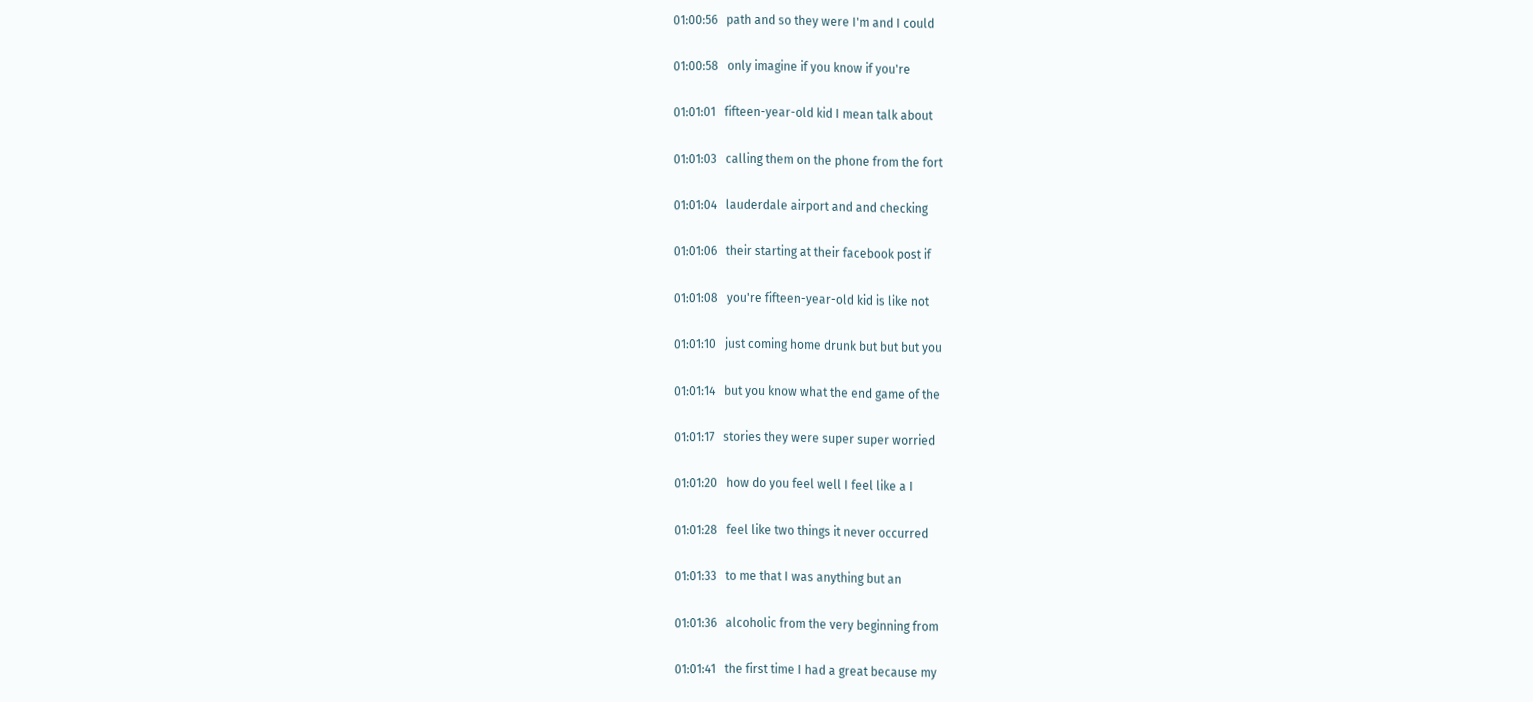01:00:56   path and so they were I'm and I could

01:00:58   only imagine if you know if you're

01:01:01   fifteen-year-old kid I mean talk about

01:01:03   calling them on the phone from the fort

01:01:04   lauderdale airport and and checking

01:01:06   their starting at their facebook post if

01:01:08   you're fifteen-year-old kid is like not

01:01:10   just coming home drunk but but but you

01:01:14   but you know what the end game of the

01:01:17   stories they were super super worried

01:01:20   how do you feel well I feel like a I

01:01:28   feel like two things it never occurred

01:01:33   to me that I was anything but an

01:01:36   alcoholic from the very beginning from

01:01:41   the first time I had a great because my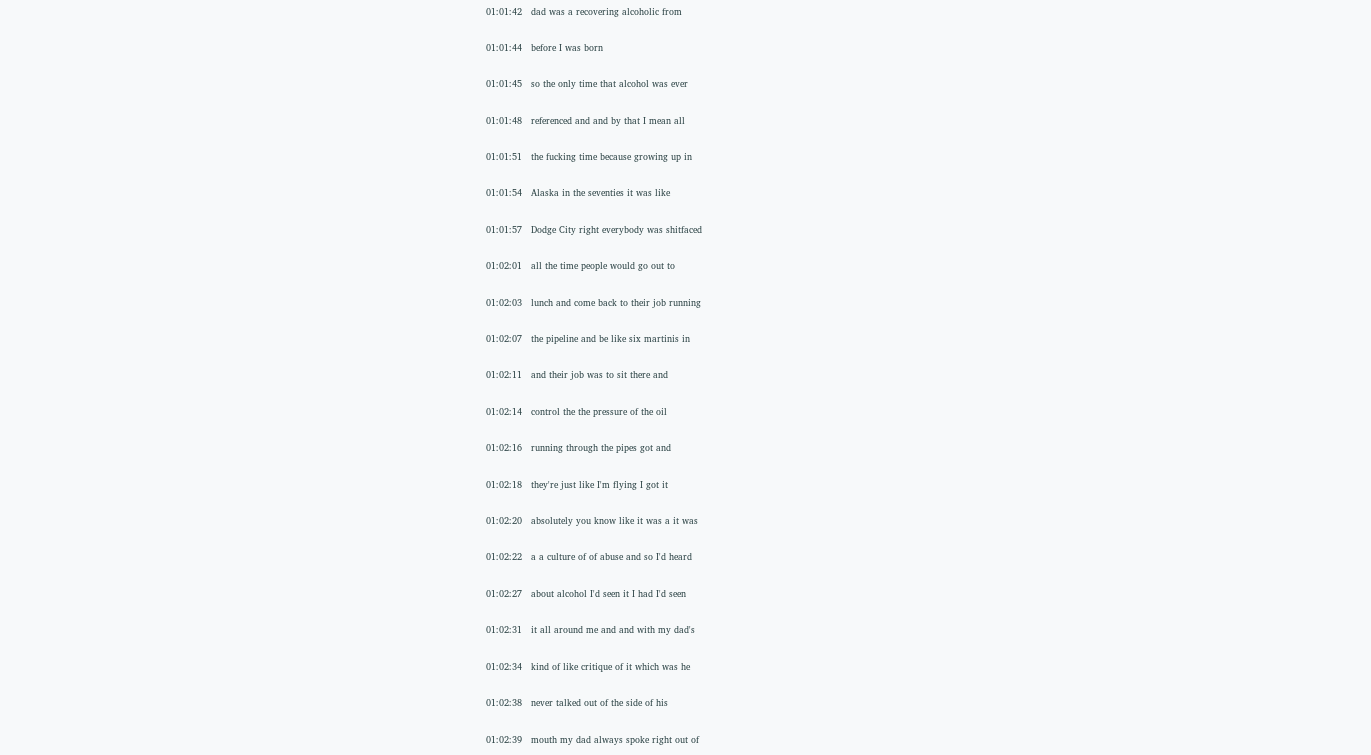01:01:42   dad was a recovering alcoholic from

01:01:44   before I was born

01:01:45   so the only time that alcohol was ever

01:01:48   referenced and and by that I mean all

01:01:51   the fucking time because growing up in

01:01:54   Alaska in the seventies it was like

01:01:57   Dodge City right everybody was shitfaced

01:02:01   all the time people would go out to

01:02:03   lunch and come back to their job running

01:02:07   the pipeline and be like six martinis in

01:02:11   and their job was to sit there and

01:02:14   control the the pressure of the oil

01:02:16   running through the pipes got and

01:02:18   they're just like I'm flying I got it

01:02:20   absolutely you know like it was a it was

01:02:22   a a culture of of abuse and so I'd heard

01:02:27   about alcohol I'd seen it I had I'd seen

01:02:31   it all around me and and with my dad's

01:02:34   kind of like critique of it which was he

01:02:38   never talked out of the side of his

01:02:39   mouth my dad always spoke right out of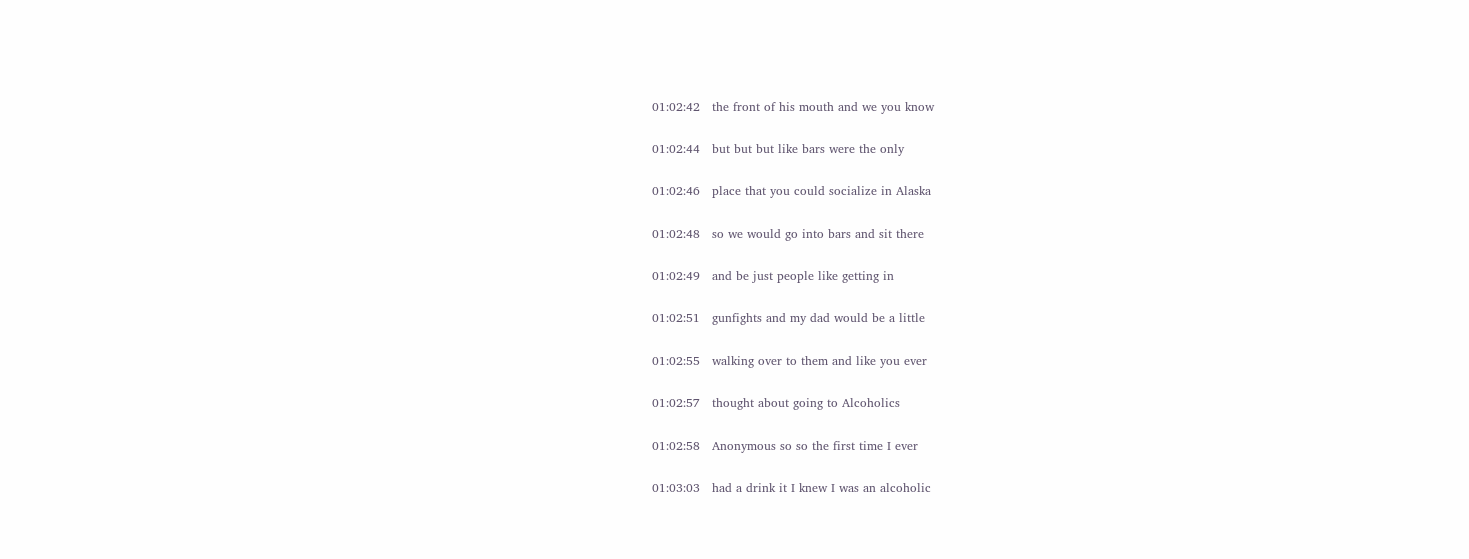01:02:42   the front of his mouth and we you know

01:02:44   but but but like bars were the only

01:02:46   place that you could socialize in Alaska

01:02:48   so we would go into bars and sit there

01:02:49   and be just people like getting in

01:02:51   gunfights and my dad would be a little

01:02:55   walking over to them and like you ever

01:02:57   thought about going to Alcoholics

01:02:58   Anonymous so so the first time I ever

01:03:03   had a drink it I knew I was an alcoholic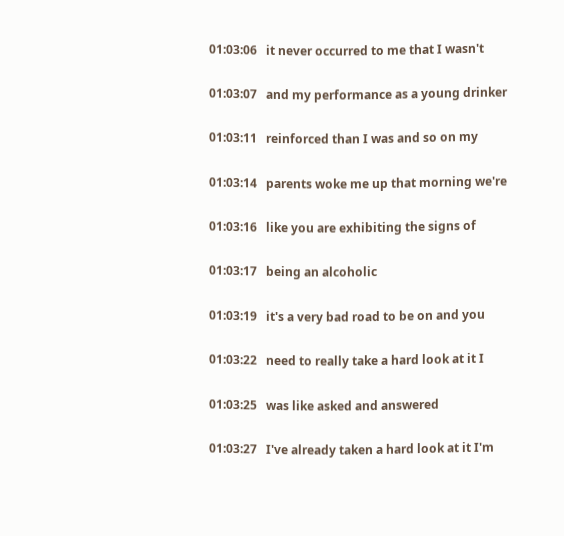01:03:06   it never occurred to me that I wasn't

01:03:07   and my performance as a young drinker

01:03:11   reinforced than I was and so on my

01:03:14   parents woke me up that morning we're

01:03:16   like you are exhibiting the signs of

01:03:17   being an alcoholic

01:03:19   it's a very bad road to be on and you

01:03:22   need to really take a hard look at it I

01:03:25   was like asked and answered

01:03:27   I've already taken a hard look at it I'm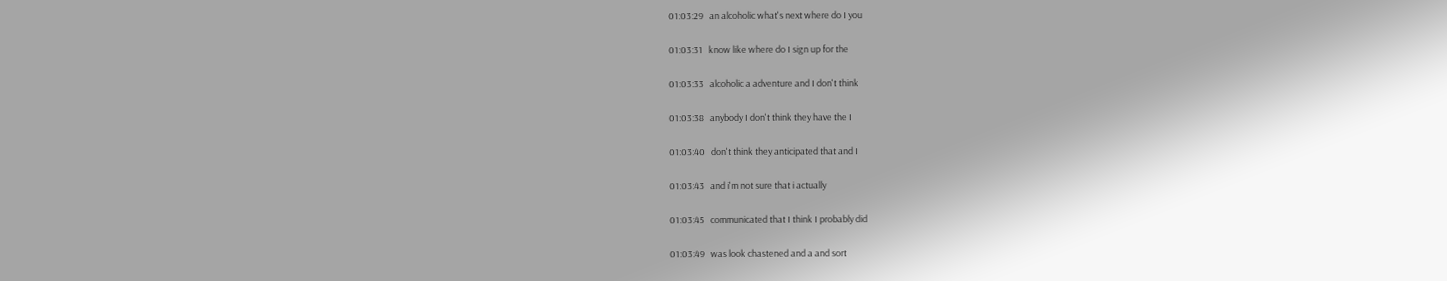01:03:29   an alcoholic what's next where do I you

01:03:31   know like where do I sign up for the

01:03:33   alcoholic a adventure and I don't think

01:03:38   anybody I don't think they have the I

01:03:40   don't think they anticipated that and I

01:03:43   and i'm not sure that i actually

01:03:45   communicated that I think I probably did

01:03:49   was look chastened and a and sort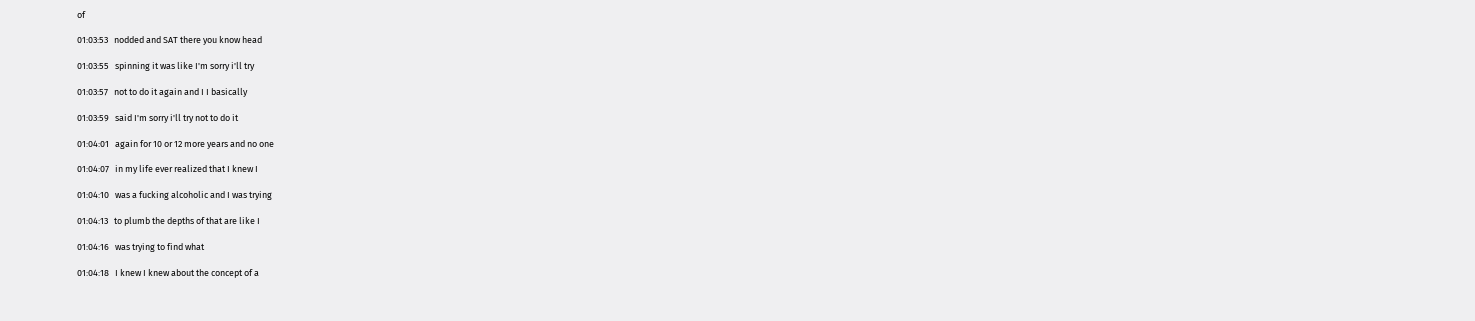of

01:03:53   nodded and SAT there you know head

01:03:55   spinning it was like I'm sorry i'll try

01:03:57   not to do it again and I I basically

01:03:59   said I'm sorry i'll try not to do it

01:04:01   again for 10 or 12 more years and no one

01:04:07   in my life ever realized that I knew I

01:04:10   was a fucking alcoholic and I was trying

01:04:13   to plumb the depths of that are like I

01:04:16   was trying to find what

01:04:18   I knew I knew about the concept of a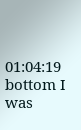01:04:19   bottom I was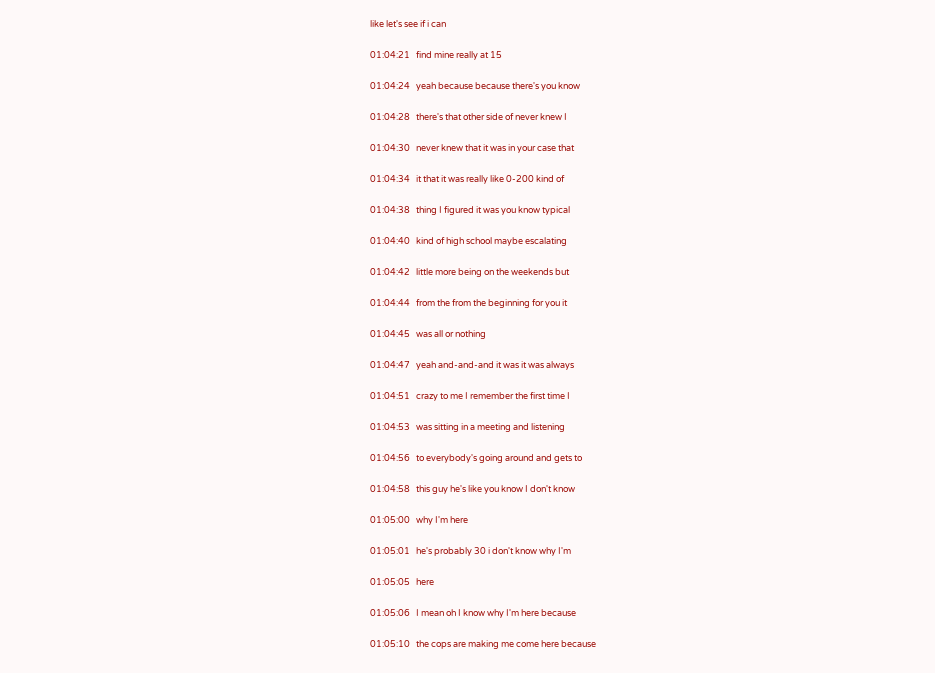like let's see if i can

01:04:21   find mine really at 15

01:04:24   yeah because because there's you know

01:04:28   there's that other side of never knew I

01:04:30   never knew that it was in your case that

01:04:34   it that it was really like 0-200 kind of

01:04:38   thing I figured it was you know typical

01:04:40   kind of high school maybe escalating

01:04:42   little more being on the weekends but

01:04:44   from the from the beginning for you it

01:04:45   was all or nothing

01:04:47   yeah and-and-and it was it was always

01:04:51   crazy to me I remember the first time I

01:04:53   was sitting in a meeting and listening

01:04:56   to everybody's going around and gets to

01:04:58   this guy he's like you know I don't know

01:05:00   why I'm here

01:05:01   he's probably 30 i don't know why I'm

01:05:05   here

01:05:06   I mean oh I know why I'm here because

01:05:10   the cops are making me come here because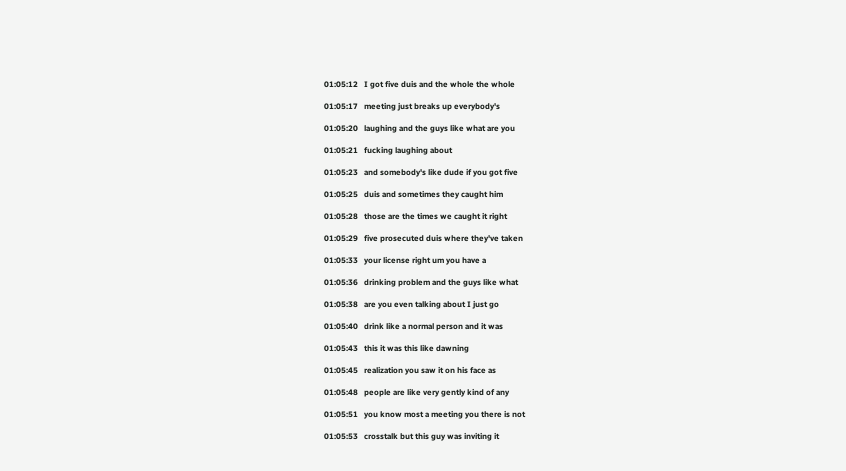01:05:12   I got five duis and the whole the whole

01:05:17   meeting just breaks up everybody's

01:05:20   laughing and the guys like what are you

01:05:21   fucking laughing about

01:05:23   and somebody's like dude if you got five

01:05:25   duis and sometimes they caught him

01:05:28   those are the times we caught it right

01:05:29   five prosecuted duis where they've taken

01:05:33   your license right um you have a

01:05:36   drinking problem and the guys like what

01:05:38   are you even talking about I just go

01:05:40   drink like a normal person and it was

01:05:43   this it was this like dawning

01:05:45   realization you saw it on his face as

01:05:48   people are like very gently kind of any

01:05:51   you know most a meeting you there is not

01:05:53   crosstalk but this guy was inviting it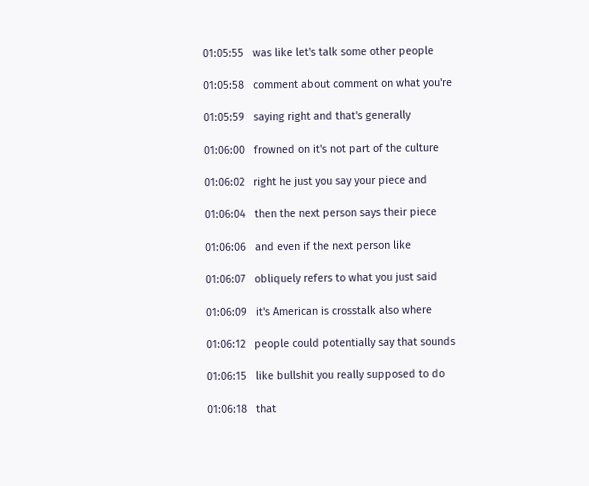01:05:55   was like let's talk some other people

01:05:58   comment about comment on what you're

01:05:59   saying right and that's generally

01:06:00   frowned on it's not part of the culture

01:06:02   right he just you say your piece and

01:06:04   then the next person says their piece

01:06:06   and even if the next person like

01:06:07   obliquely refers to what you just said

01:06:09   it's American is crosstalk also where

01:06:12   people could potentially say that sounds

01:06:15   like bullshit you really supposed to do

01:06:18   that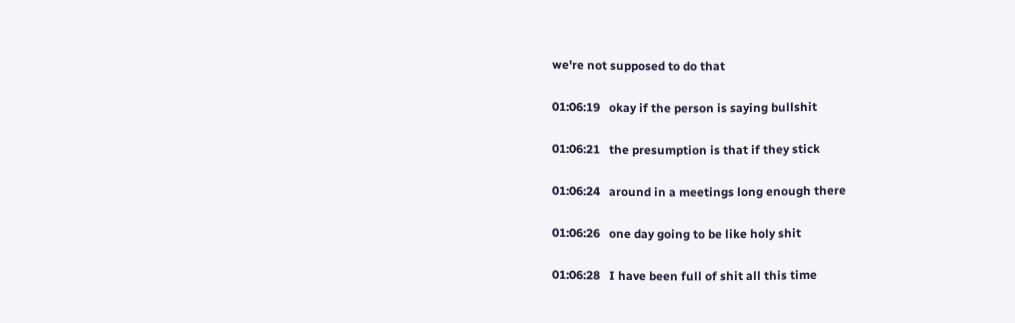we're not supposed to do that

01:06:19   okay if the person is saying bullshit

01:06:21   the presumption is that if they stick

01:06:24   around in a meetings long enough there

01:06:26   one day going to be like holy shit

01:06:28   I have been full of shit all this time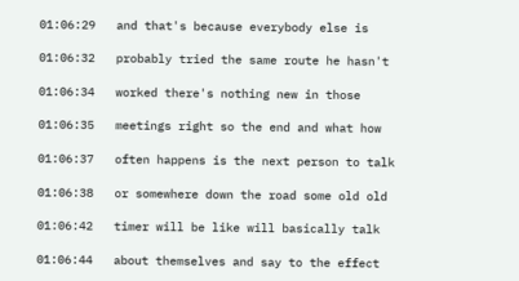01:06:29   and that's because everybody else is

01:06:32   probably tried the same route he hasn't

01:06:34   worked there's nothing new in those

01:06:35   meetings right so the end and what how

01:06:37   often happens is the next person to talk

01:06:38   or somewhere down the road some old old

01:06:42   timer will be like will basically talk

01:06:44   about themselves and say to the effect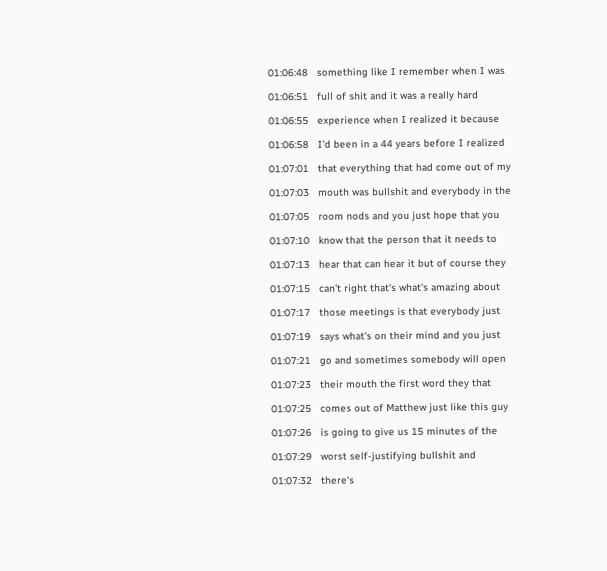01:06:48   something like I remember when I was

01:06:51   full of shit and it was a really hard

01:06:55   experience when I realized it because

01:06:58   I'd been in a 44 years before I realized

01:07:01   that everything that had come out of my

01:07:03   mouth was bullshit and everybody in the

01:07:05   room nods and you just hope that you

01:07:10   know that the person that it needs to

01:07:13   hear that can hear it but of course they

01:07:15   can't right that's what's amazing about

01:07:17   those meetings is that everybody just

01:07:19   says what's on their mind and you just

01:07:21   go and sometimes somebody will open

01:07:23   their mouth the first word they that

01:07:25   comes out of Matthew just like this guy

01:07:26   is going to give us 15 minutes of the

01:07:29   worst self-justifying bullshit and

01:07:32   there's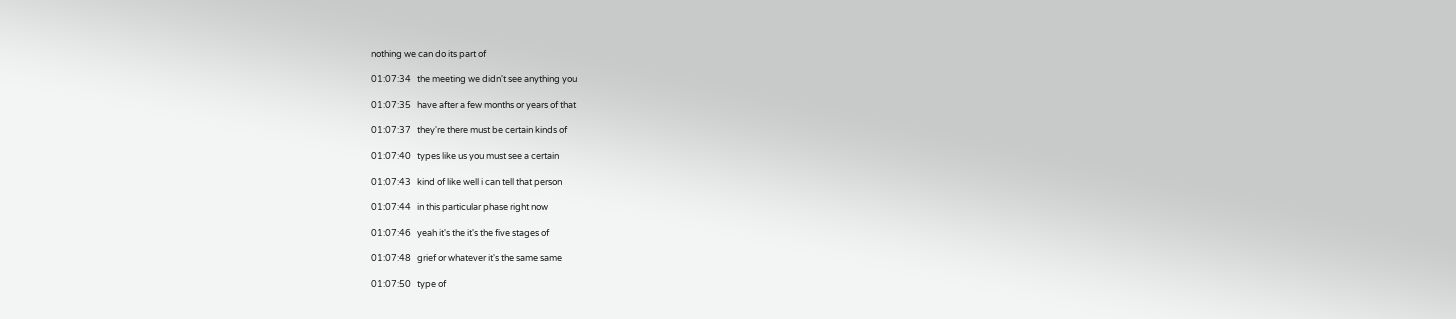nothing we can do its part of

01:07:34   the meeting we didn't see anything you

01:07:35   have after a few months or years of that

01:07:37   they're there must be certain kinds of

01:07:40   types like us you must see a certain

01:07:43   kind of like well i can tell that person

01:07:44   in this particular phase right now

01:07:46   yeah it's the it's the five stages of

01:07:48   grief or whatever it's the same same

01:07:50   type of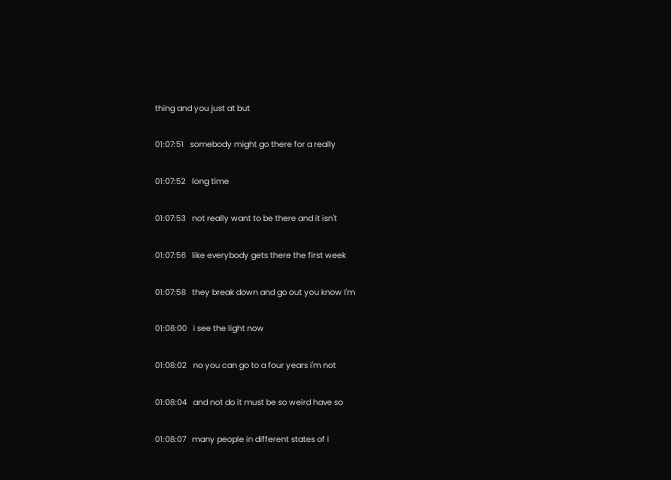thing and you just at but

01:07:51   somebody might go there for a really

01:07:52   long time

01:07:53   not really want to be there and it isn't

01:07:56   like everybody gets there the first week

01:07:58   they break down and go out you know I'm

01:08:00   i see the light now

01:08:02   no you can go to a four years i'm not

01:08:04   and not do it must be so weird have so

01:08:07   many people in different states of I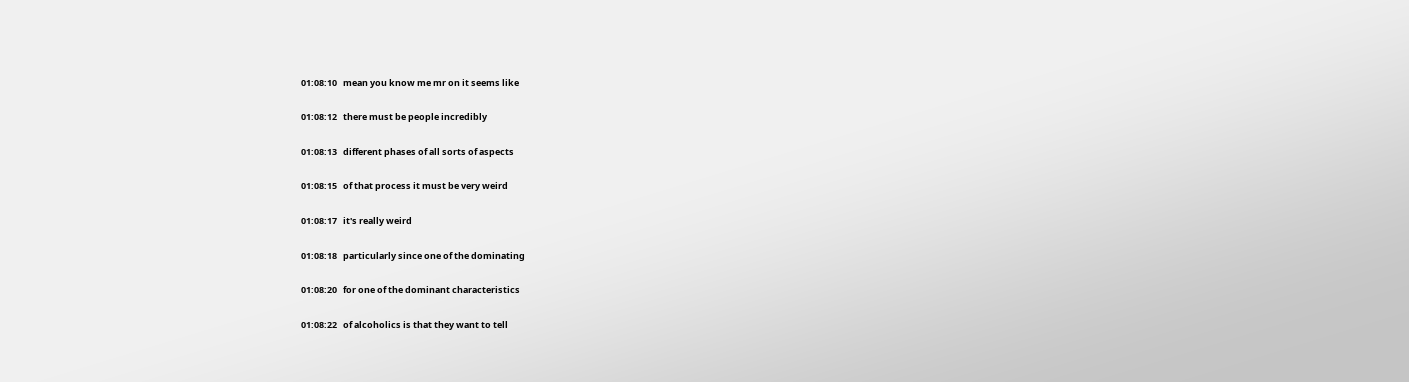01:08:10   mean you know me mr on it seems like

01:08:12   there must be people incredibly

01:08:13   different phases of all sorts of aspects

01:08:15   of that process it must be very weird

01:08:17   it's really weird

01:08:18   particularly since one of the dominating

01:08:20   for one of the dominant characteristics

01:08:22   of alcoholics is that they want to tell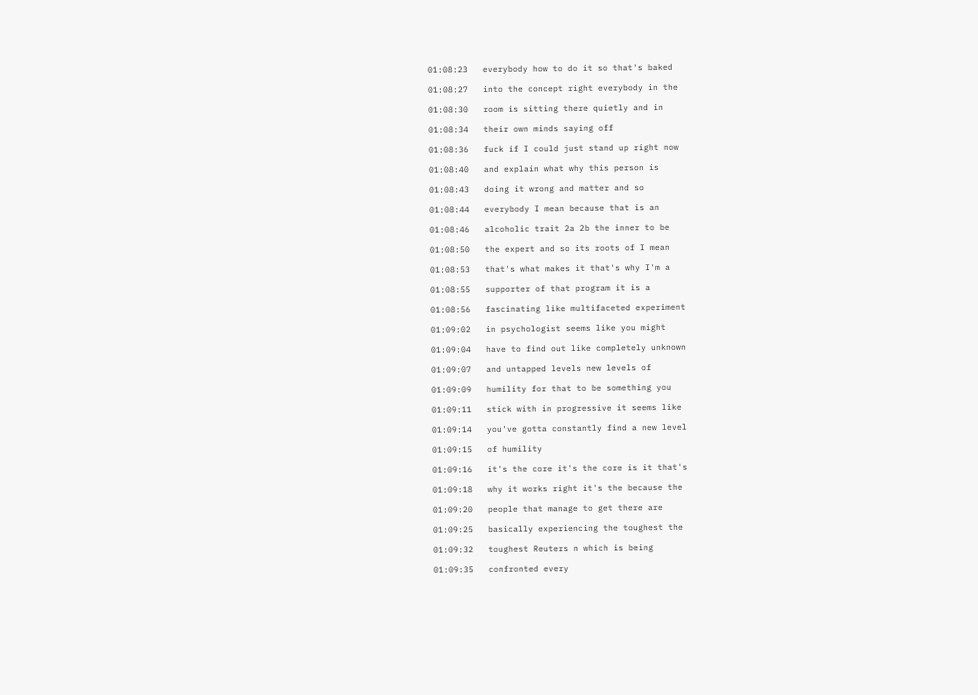01:08:23   everybody how to do it so that's baked

01:08:27   into the concept right everybody in the

01:08:30   room is sitting there quietly and in

01:08:34   their own minds saying off

01:08:36   fuck if I could just stand up right now

01:08:40   and explain what why this person is

01:08:43   doing it wrong and matter and so

01:08:44   everybody I mean because that is an

01:08:46   alcoholic trait 2a 2b the inner to be

01:08:50   the expert and so its roots of I mean

01:08:53   that's what makes it that's why I'm a

01:08:55   supporter of that program it is a

01:08:56   fascinating like multifaceted experiment

01:09:02   in psychologist seems like you might

01:09:04   have to find out like completely unknown

01:09:07   and untapped levels new levels of

01:09:09   humility for that to be something you

01:09:11   stick with in progressive it seems like

01:09:14   you've gotta constantly find a new level

01:09:15   of humility

01:09:16   it's the core it's the core is it that's

01:09:18   why it works right it's the because the

01:09:20   people that manage to get there are

01:09:25   basically experiencing the toughest the

01:09:32   toughest Reuters n which is being

01:09:35   confronted every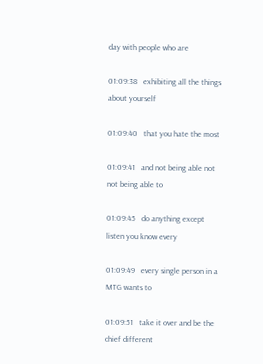day with people who are

01:09:38   exhibiting all the things about yourself

01:09:40   that you hate the most

01:09:41   and not being able not not being able to

01:09:45   do anything except listen you know every

01:09:49   every single person in a MTG wants to

01:09:51   take it over and be the chief different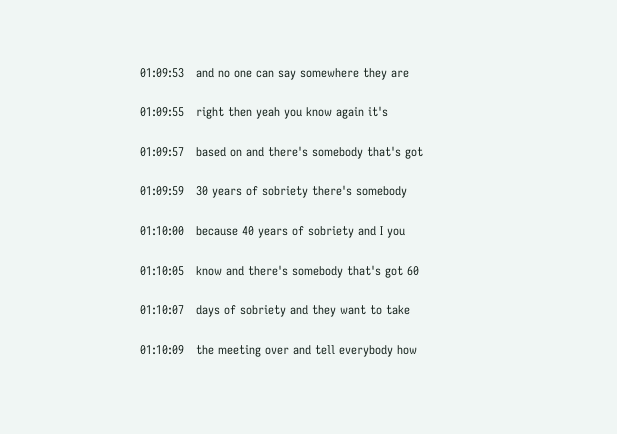01:09:53   and no one can say somewhere they are

01:09:55   right then yeah you know again it's

01:09:57   based on and there's somebody that's got

01:09:59   30 years of sobriety there's somebody

01:10:00   because 40 years of sobriety and I you

01:10:05   know and there's somebody that's got 60

01:10:07   days of sobriety and they want to take

01:10:09   the meeting over and tell everybody how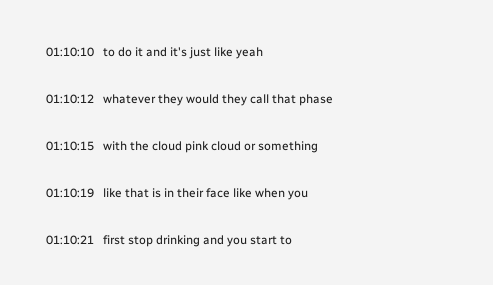01:10:10   to do it and it's just like yeah

01:10:12   whatever they would they call that phase

01:10:15   with the cloud pink cloud or something

01:10:19   like that is in their face like when you

01:10:21   first stop drinking and you start to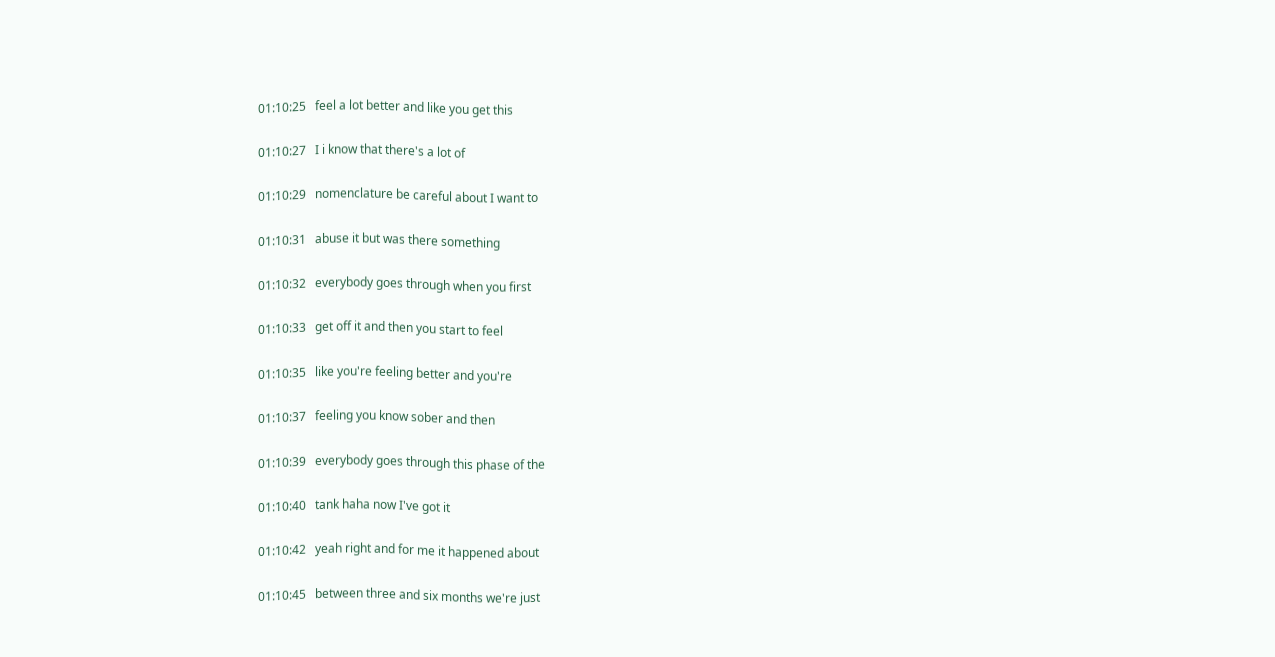01:10:25   feel a lot better and like you get this

01:10:27   I i know that there's a lot of

01:10:29   nomenclature be careful about I want to

01:10:31   abuse it but was there something

01:10:32   everybody goes through when you first

01:10:33   get off it and then you start to feel

01:10:35   like you're feeling better and you're

01:10:37   feeling you know sober and then

01:10:39   everybody goes through this phase of the

01:10:40   tank haha now I've got it

01:10:42   yeah right and for me it happened about

01:10:45   between three and six months we're just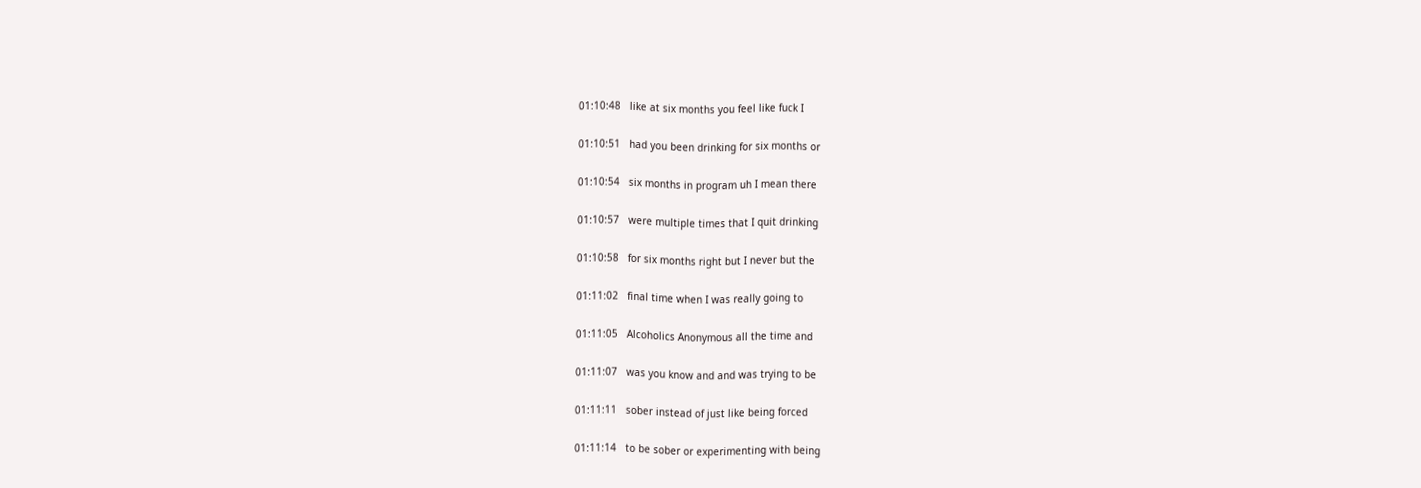01:10:48   like at six months you feel like fuck I

01:10:51   had you been drinking for six months or

01:10:54   six months in program uh I mean there

01:10:57   were multiple times that I quit drinking

01:10:58   for six months right but I never but the

01:11:02   final time when I was really going to

01:11:05   Alcoholics Anonymous all the time and

01:11:07   was you know and and was trying to be

01:11:11   sober instead of just like being forced

01:11:14   to be sober or experimenting with being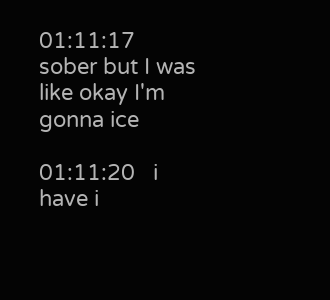01:11:17   sober but I was like okay I'm gonna ice

01:11:20   i have i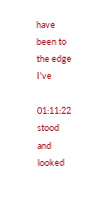have been to the edge I've

01:11:22   stood and looked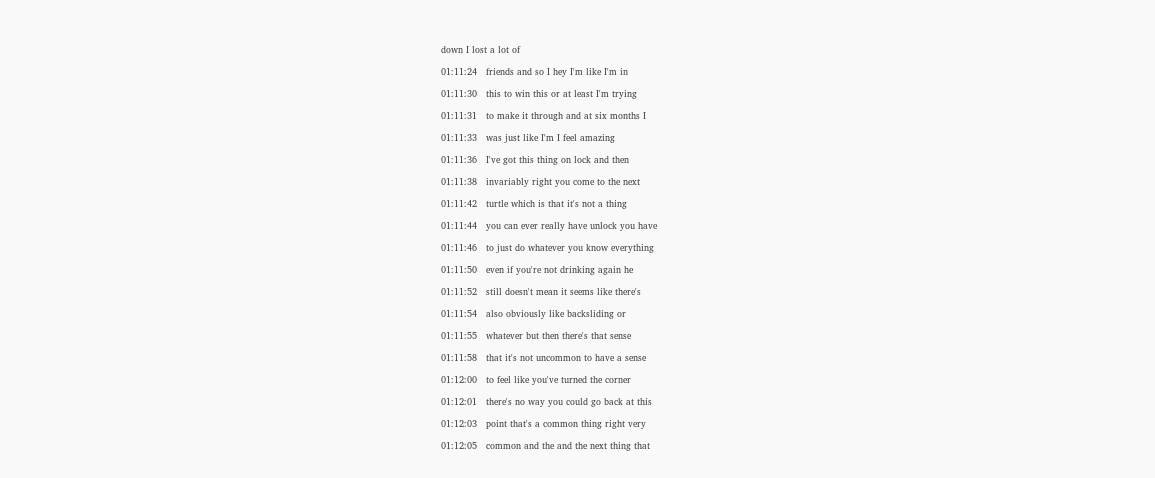down I lost a lot of

01:11:24   friends and so I hey I'm like I'm in

01:11:30   this to win this or at least I'm trying

01:11:31   to make it through and at six months I

01:11:33   was just like I'm I feel amazing

01:11:36   I've got this thing on lock and then

01:11:38   invariably right you come to the next

01:11:42   turtle which is that it's not a thing

01:11:44   you can ever really have unlock you have

01:11:46   to just do whatever you know everything

01:11:50   even if you're not drinking again he

01:11:52   still doesn't mean it seems like there's

01:11:54   also obviously like backsliding or

01:11:55   whatever but then there's that sense

01:11:58   that it's not uncommon to have a sense

01:12:00   to feel like you've turned the corner

01:12:01   there's no way you could go back at this

01:12:03   point that's a common thing right very

01:12:05   common and the and the next thing that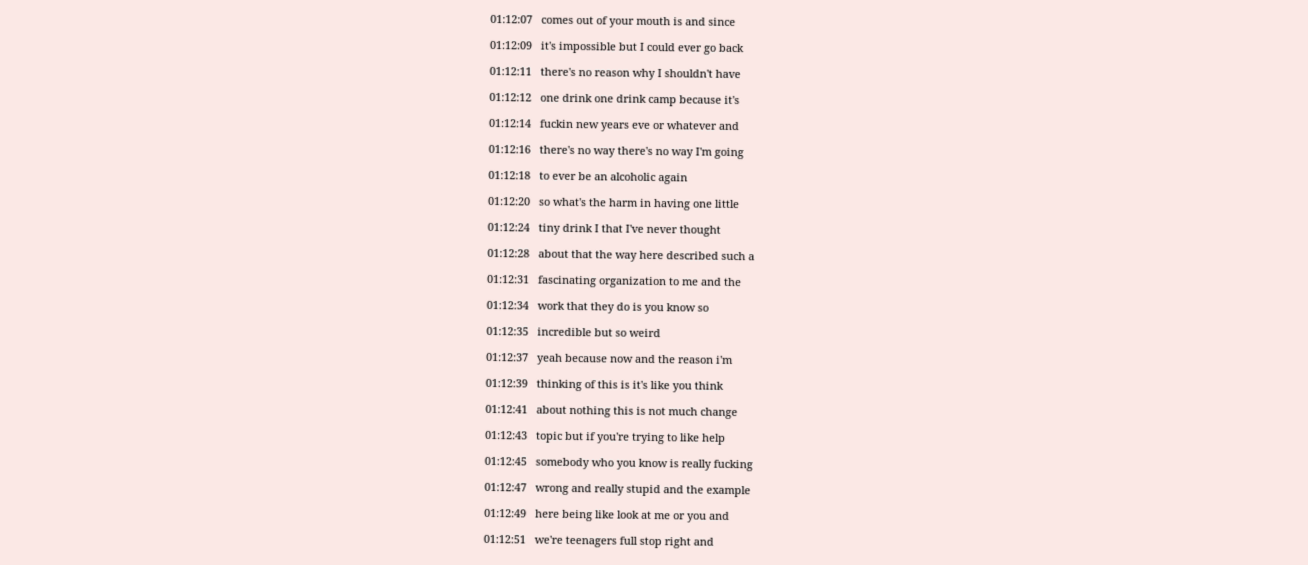01:12:07   comes out of your mouth is and since

01:12:09   it's impossible but I could ever go back

01:12:11   there's no reason why I shouldn't have

01:12:12   one drink one drink camp because it's

01:12:14   fuckin new years eve or whatever and

01:12:16   there's no way there's no way I'm going

01:12:18   to ever be an alcoholic again

01:12:20   so what's the harm in having one little

01:12:24   tiny drink I that I've never thought

01:12:28   about that the way here described such a

01:12:31   fascinating organization to me and the

01:12:34   work that they do is you know so

01:12:35   incredible but so weird

01:12:37   yeah because now and the reason i'm

01:12:39   thinking of this is it's like you think

01:12:41   about nothing this is not much change

01:12:43   topic but if you're trying to like help

01:12:45   somebody who you know is really fucking

01:12:47   wrong and really stupid and the example

01:12:49   here being like look at me or you and

01:12:51   we're teenagers full stop right and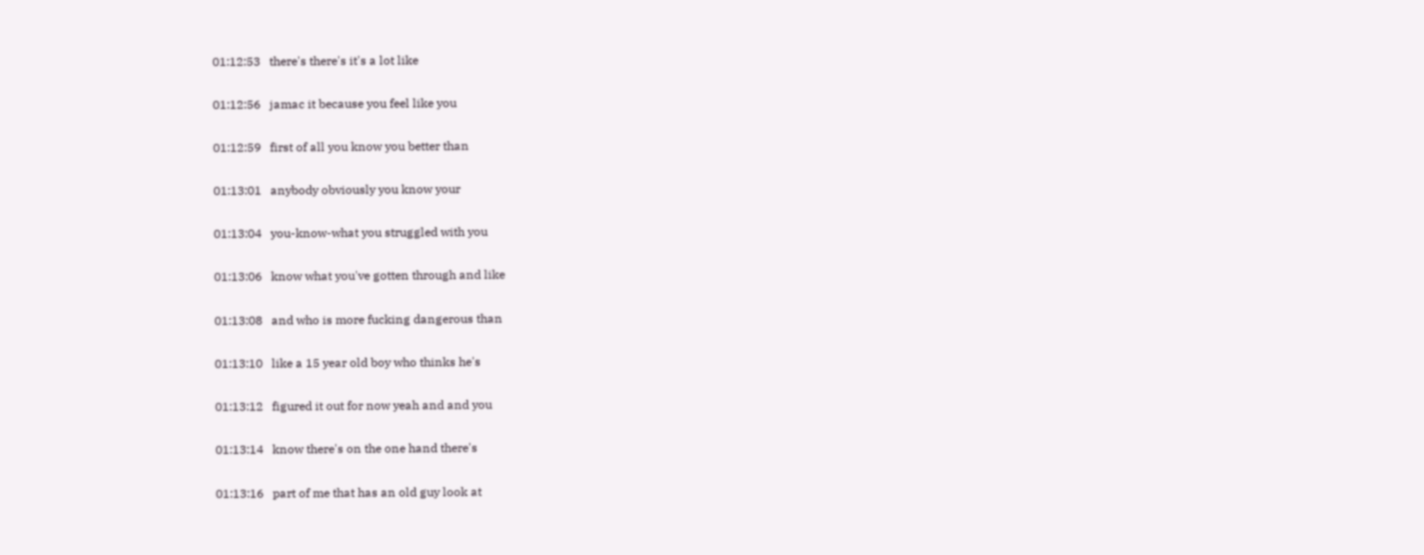01:12:53   there's there's it's a lot like

01:12:56   jamac it because you feel like you

01:12:59   first of all you know you better than

01:13:01   anybody obviously you know your

01:13:04   you-know-what you struggled with you

01:13:06   know what you've gotten through and like

01:13:08   and who is more fucking dangerous than

01:13:10   like a 15 year old boy who thinks he's

01:13:12   figured it out for now yeah and and you

01:13:14   know there's on the one hand there's

01:13:16   part of me that has an old guy look at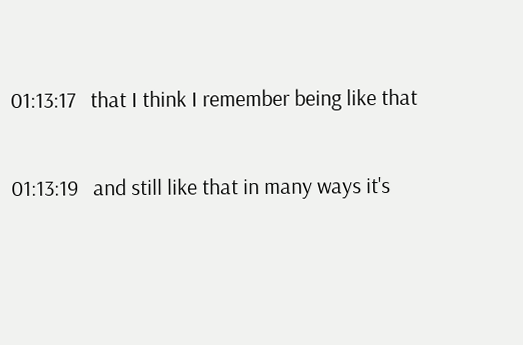01:13:17   that I think I remember being like that

01:13:19   and still like that in many ways it's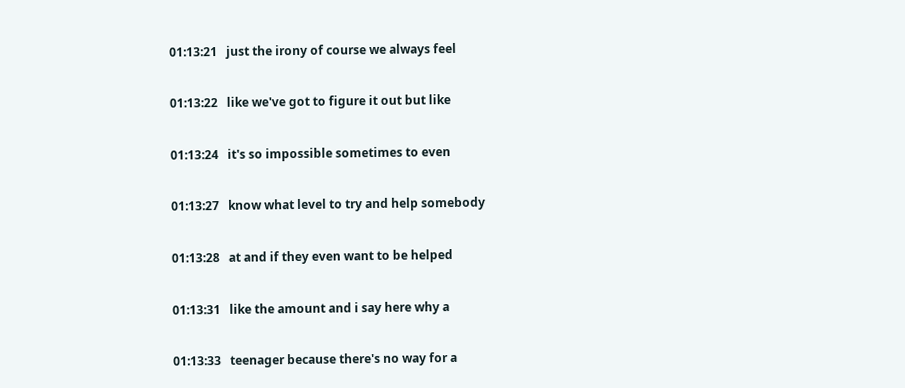01:13:21   just the irony of course we always feel

01:13:22   like we've got to figure it out but like

01:13:24   it's so impossible sometimes to even

01:13:27   know what level to try and help somebody

01:13:28   at and if they even want to be helped

01:13:31   like the amount and i say here why a

01:13:33   teenager because there's no way for a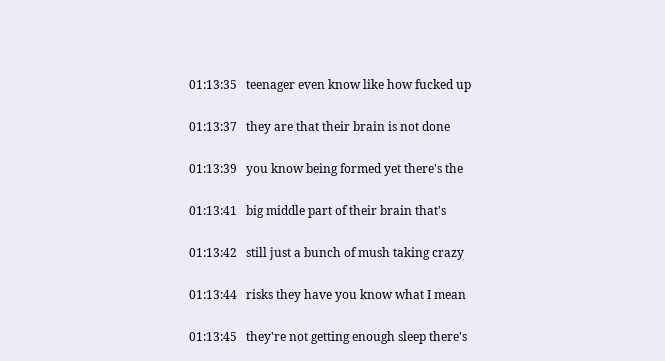01:13:35   teenager even know like how fucked up

01:13:37   they are that their brain is not done

01:13:39   you know being formed yet there's the

01:13:41   big middle part of their brain that's

01:13:42   still just a bunch of mush taking crazy

01:13:44   risks they have you know what I mean

01:13:45   they're not getting enough sleep there's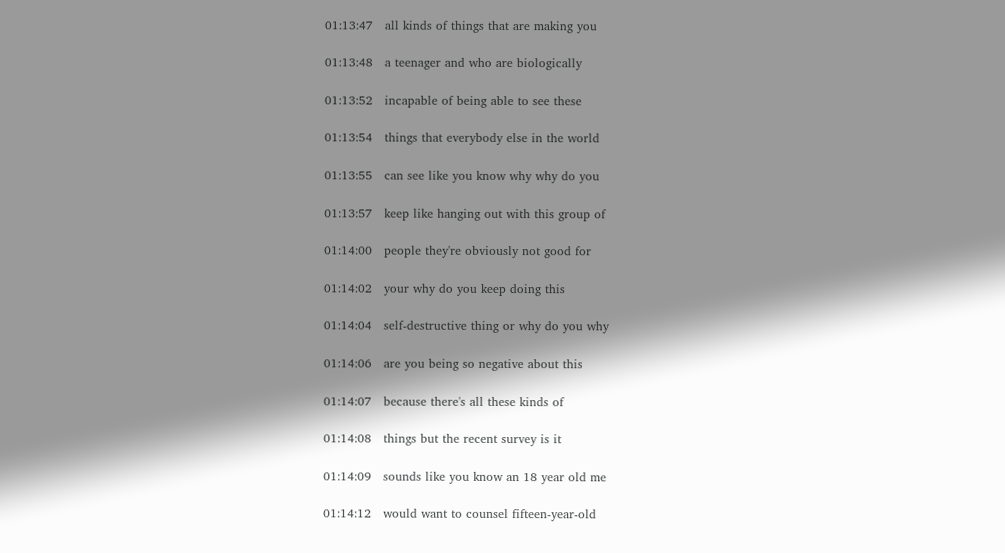01:13:47   all kinds of things that are making you

01:13:48   a teenager and who are biologically

01:13:52   incapable of being able to see these

01:13:54   things that everybody else in the world

01:13:55   can see like you know why why do you

01:13:57   keep like hanging out with this group of

01:14:00   people they're obviously not good for

01:14:02   your why do you keep doing this

01:14:04   self-destructive thing or why do you why

01:14:06   are you being so negative about this

01:14:07   because there's all these kinds of

01:14:08   things but the recent survey is it

01:14:09   sounds like you know an 18 year old me

01:14:12   would want to counsel fifteen-year-old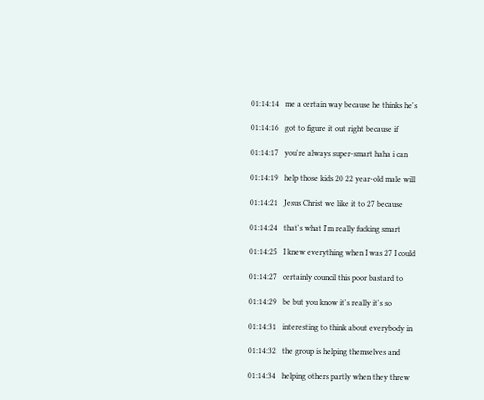01:14:14   me a certain way because he thinks he's

01:14:16   got to figure it out right because if

01:14:17   you're always super-smart haha i can

01:14:19   help those kids 20 22 year-old male will

01:14:21   Jesus Christ we like it to 27 because

01:14:24   that's what I'm really fucking smart

01:14:25   I knew everything when I was 27 I could

01:14:27   certainly council this poor bastard to

01:14:29   be but you know it's really it's so

01:14:31   interesting to think about everybody in

01:14:32   the group is helping themselves and

01:14:34   helping others partly when they threw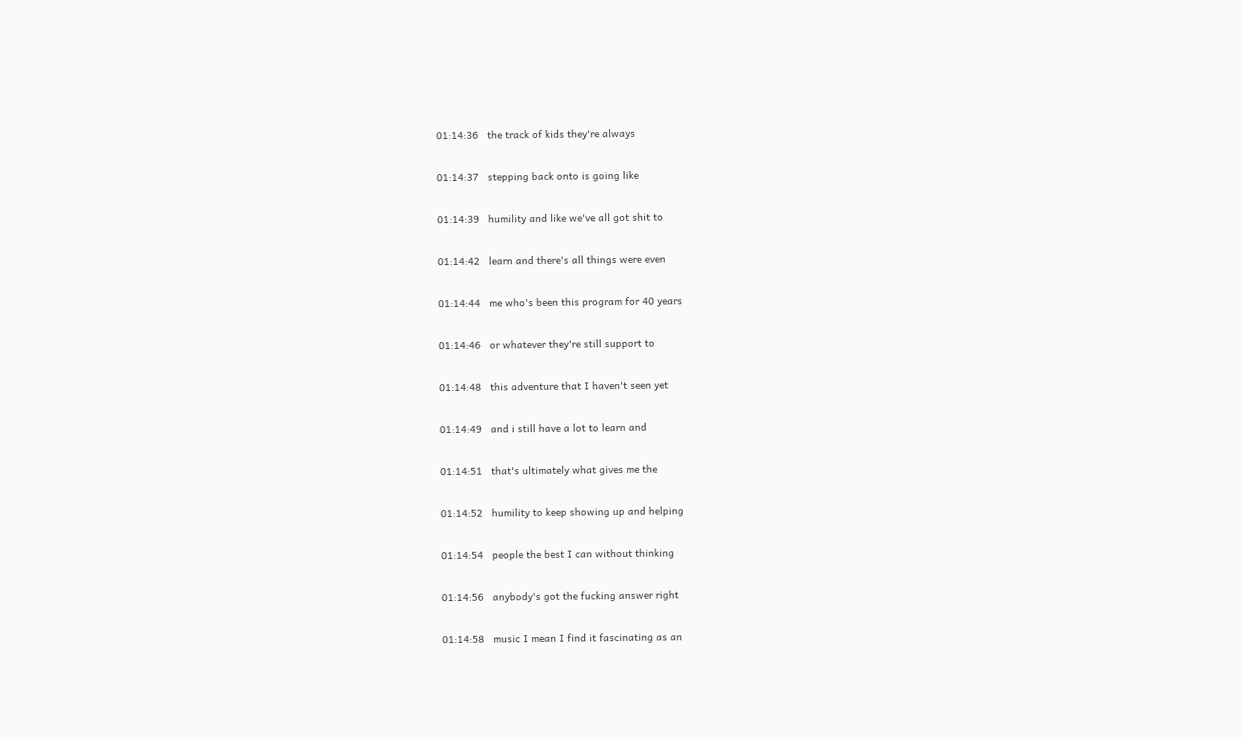01:14:36   the track of kids they're always

01:14:37   stepping back onto is going like

01:14:39   humility and like we've all got shit to

01:14:42   learn and there's all things were even

01:14:44   me who's been this program for 40 years

01:14:46   or whatever they're still support to

01:14:48   this adventure that I haven't seen yet

01:14:49   and i still have a lot to learn and

01:14:51   that's ultimately what gives me the

01:14:52   humility to keep showing up and helping

01:14:54   people the best I can without thinking

01:14:56   anybody's got the fucking answer right

01:14:58   music I mean I find it fascinating as an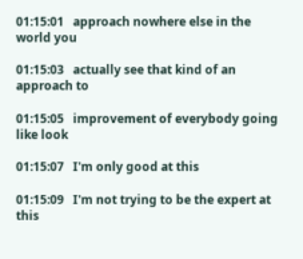01:15:01   approach nowhere else in the world you

01:15:03   actually see that kind of an approach to

01:15:05   improvement of everybody going like look

01:15:07   I'm only good at this

01:15:09   I'm not trying to be the expert at this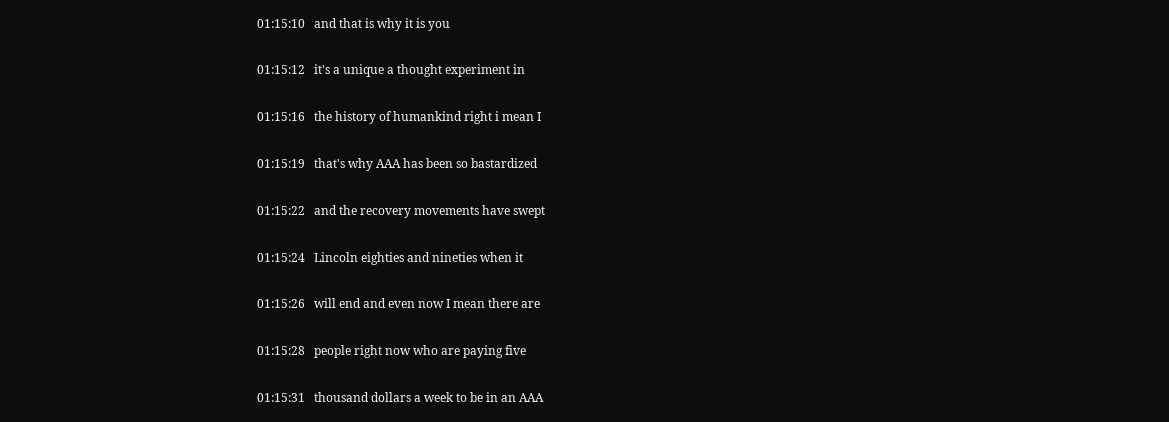01:15:10   and that is why it is you

01:15:12   it's a unique a thought experiment in

01:15:16   the history of humankind right i mean I

01:15:19   that's why AAA has been so bastardized

01:15:22   and the recovery movements have swept

01:15:24   Lincoln eighties and nineties when it

01:15:26   will end and even now I mean there are

01:15:28   people right now who are paying five

01:15:31   thousand dollars a week to be in an AAA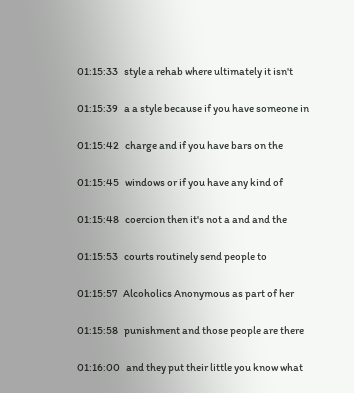01:15:33   style a rehab where ultimately it isn't

01:15:39   a a style because if you have someone in

01:15:42   charge and if you have bars on the

01:15:45   windows or if you have any kind of

01:15:48   coercion then it's not a and and the

01:15:53   courts routinely send people to

01:15:57   Alcoholics Anonymous as part of her

01:15:58   punishment and those people are there

01:16:00   and they put their little you know what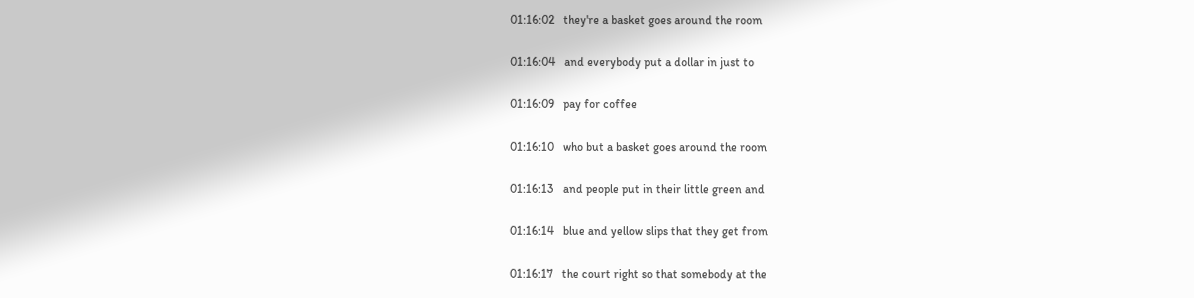01:16:02   they're a basket goes around the room

01:16:04   and everybody put a dollar in just to

01:16:09   pay for coffee

01:16:10   who but a basket goes around the room

01:16:13   and people put in their little green and

01:16:14   blue and yellow slips that they get from

01:16:17   the court right so that somebody at the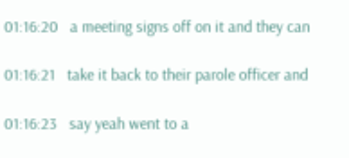01:16:20   a meeting signs off on it and they can

01:16:21   take it back to their parole officer and

01:16:23   say yeah went to a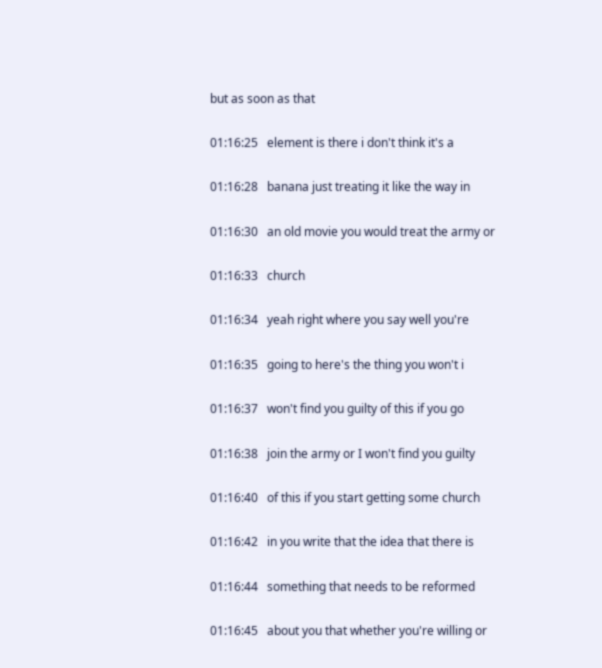but as soon as that

01:16:25   element is there i don't think it's a

01:16:28   banana just treating it like the way in

01:16:30   an old movie you would treat the army or

01:16:33   church

01:16:34   yeah right where you say well you're

01:16:35   going to here's the thing you won't i

01:16:37   won't find you guilty of this if you go

01:16:38   join the army or I won't find you guilty

01:16:40   of this if you start getting some church

01:16:42   in you write that the idea that there is

01:16:44   something that needs to be reformed

01:16:45   about you that whether you're willing or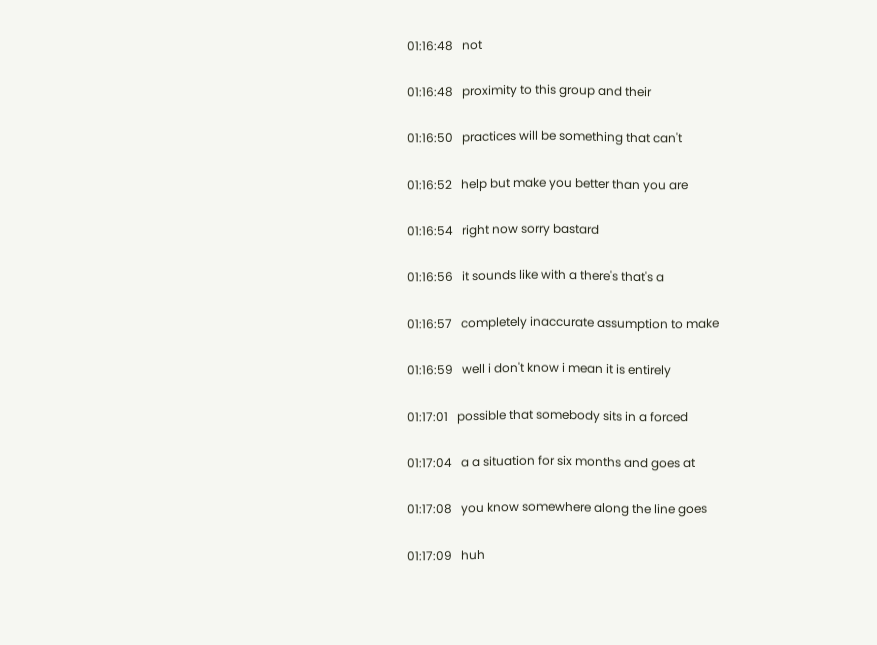01:16:48   not

01:16:48   proximity to this group and their

01:16:50   practices will be something that can't

01:16:52   help but make you better than you are

01:16:54   right now sorry bastard

01:16:56   it sounds like with a there's that's a

01:16:57   completely inaccurate assumption to make

01:16:59   well i don't know i mean it is entirely

01:17:01   possible that somebody sits in a forced

01:17:04   a a situation for six months and goes at

01:17:08   you know somewhere along the line goes

01:17:09   huh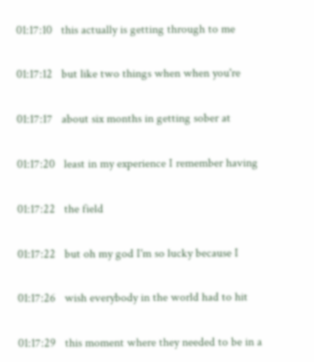01:17:10   this actually is getting through to me

01:17:12   but like two things when when you're

01:17:17   about six months in getting sober at

01:17:20   least in my experience I remember having

01:17:22   the field

01:17:22   but oh my god I'm so lucky because I

01:17:26   wish everybody in the world had to hit

01:17:29   this moment where they needed to be in a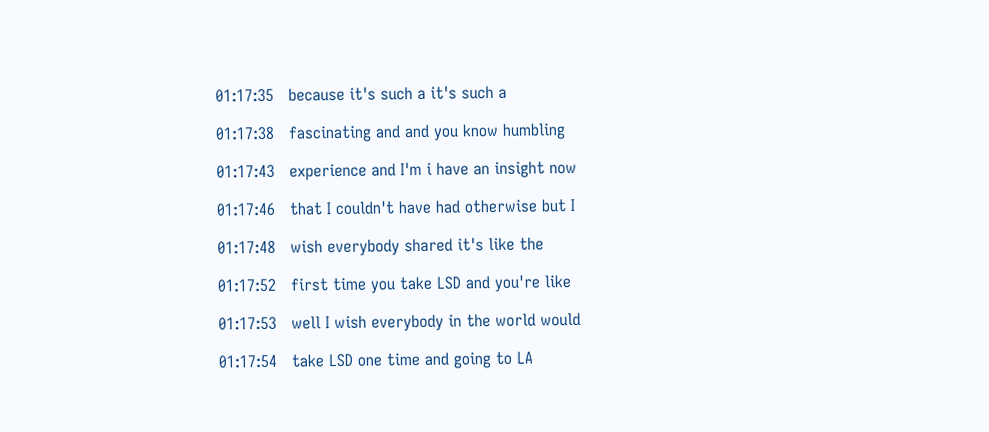01:17:35   because it's such a it's such a

01:17:38   fascinating and and you know humbling

01:17:43   experience and I'm i have an insight now

01:17:46   that I couldn't have had otherwise but I

01:17:48   wish everybody shared it's like the

01:17:52   first time you take LSD and you're like

01:17:53   well I wish everybody in the world would

01:17:54   take LSD one time and going to LA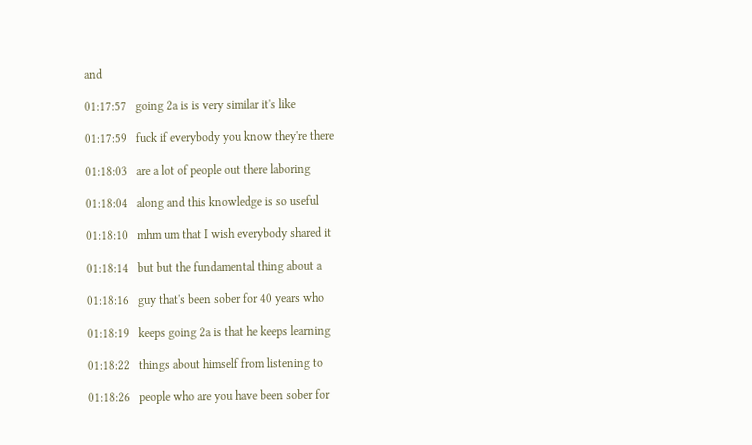and

01:17:57   going 2a is is very similar it's like

01:17:59   fuck if everybody you know they're there

01:18:03   are a lot of people out there laboring

01:18:04   along and this knowledge is so useful

01:18:10   mhm um that I wish everybody shared it

01:18:14   but but the fundamental thing about a

01:18:16   guy that's been sober for 40 years who

01:18:19   keeps going 2a is that he keeps learning

01:18:22   things about himself from listening to

01:18:26   people who are you have been sober for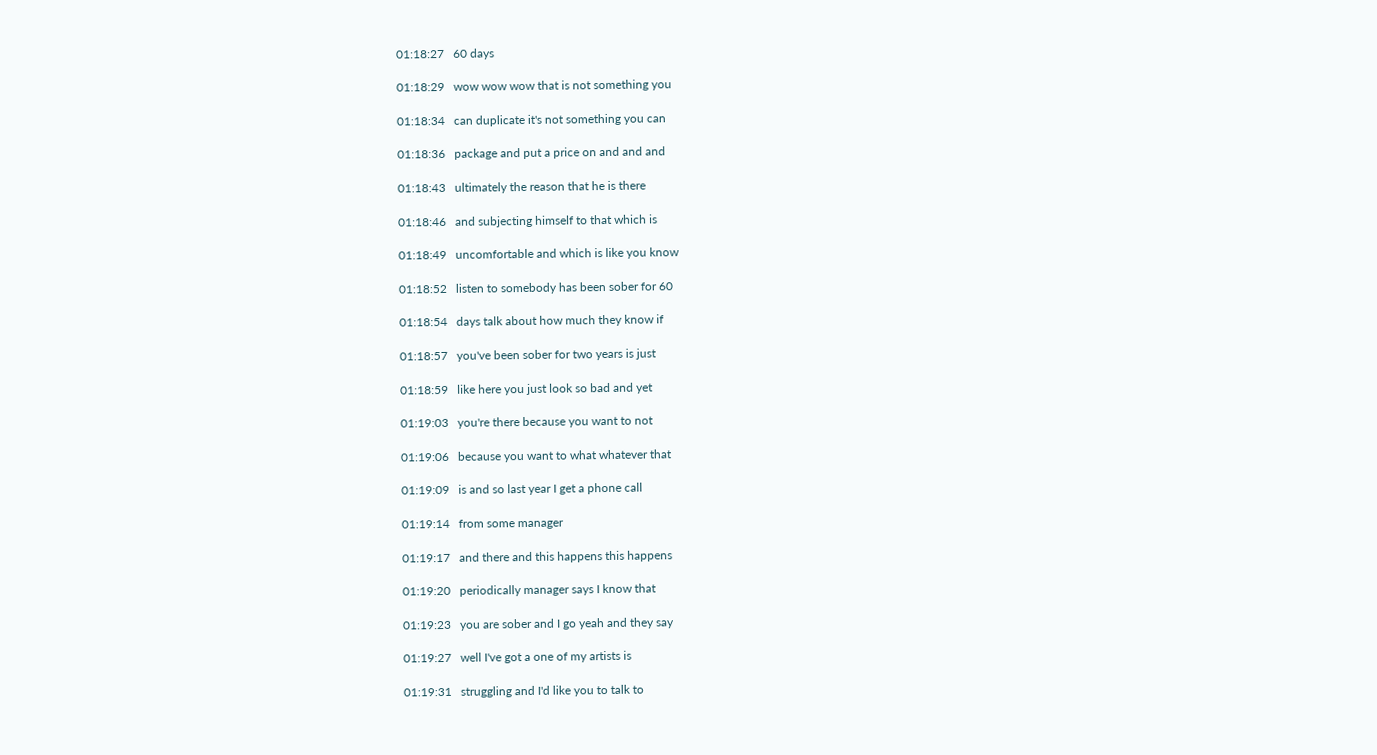01:18:27   60 days

01:18:29   wow wow wow that is not something you

01:18:34   can duplicate it's not something you can

01:18:36   package and put a price on and and and

01:18:43   ultimately the reason that he is there

01:18:46   and subjecting himself to that which is

01:18:49   uncomfortable and which is like you know

01:18:52   listen to somebody has been sober for 60

01:18:54   days talk about how much they know if

01:18:57   you've been sober for two years is just

01:18:59   like here you just look so bad and yet

01:19:03   you're there because you want to not

01:19:06   because you want to what whatever that

01:19:09   is and so last year I get a phone call

01:19:14   from some manager

01:19:17   and there and this happens this happens

01:19:20   periodically manager says I know that

01:19:23   you are sober and I go yeah and they say

01:19:27   well I've got a one of my artists is

01:19:31   struggling and I'd like you to talk to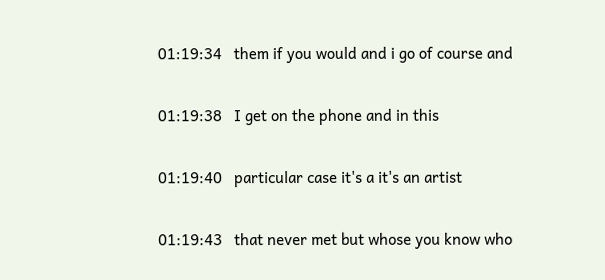01:19:34   them if you would and i go of course and

01:19:38   I get on the phone and in this

01:19:40   particular case it's a it's an artist

01:19:43   that never met but whose you know who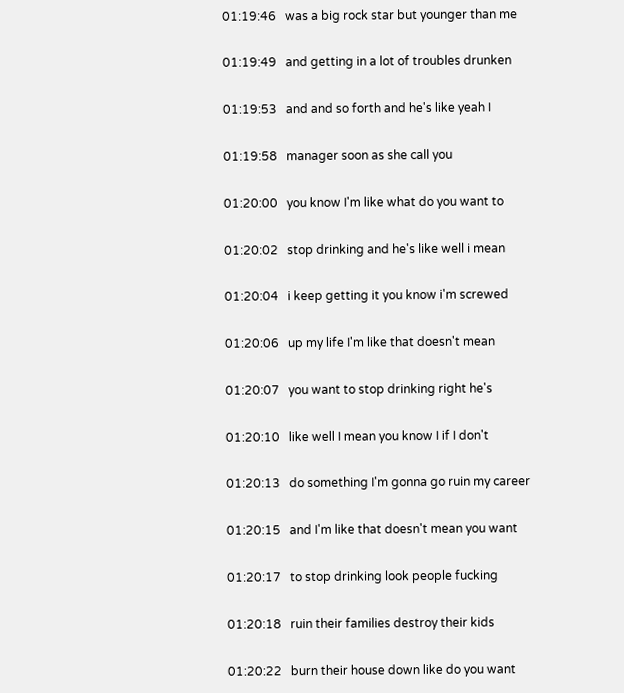01:19:46   was a big rock star but younger than me

01:19:49   and getting in a lot of troubles drunken

01:19:53   and and so forth and he's like yeah I

01:19:58   manager soon as she call you

01:20:00   you know I'm like what do you want to

01:20:02   stop drinking and he's like well i mean

01:20:04   i keep getting it you know i'm screwed

01:20:06   up my life I'm like that doesn't mean

01:20:07   you want to stop drinking right he's

01:20:10   like well I mean you know I if I don't

01:20:13   do something I'm gonna go ruin my career

01:20:15   and I'm like that doesn't mean you want

01:20:17   to stop drinking look people fucking

01:20:18   ruin their families destroy their kids

01:20:22   burn their house down like do you want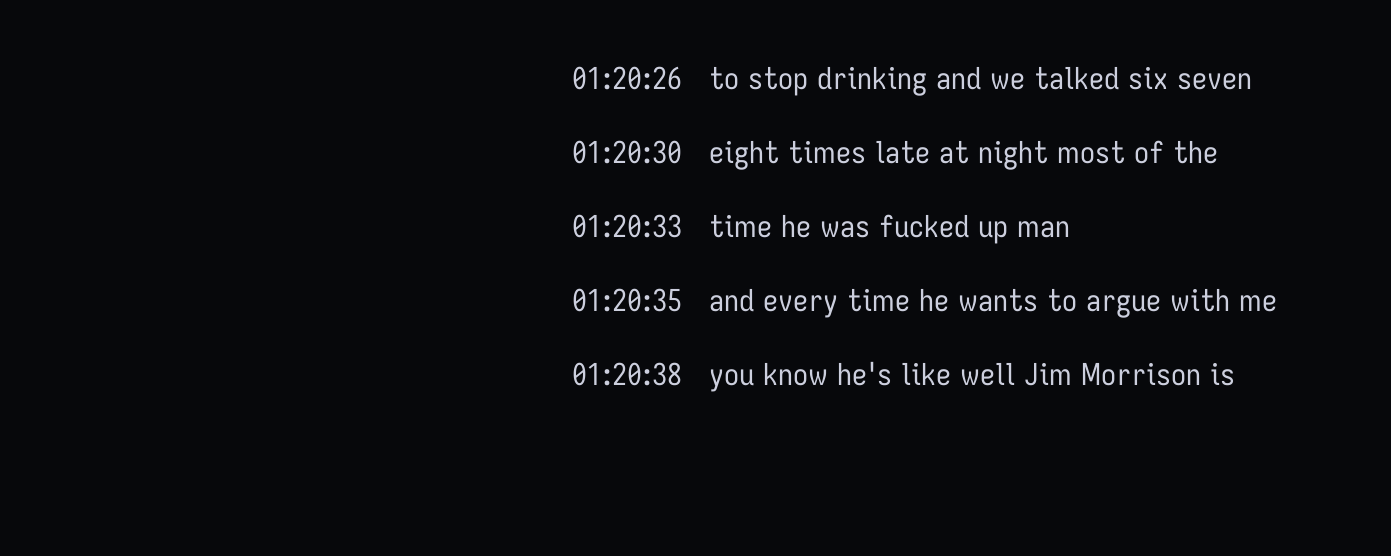01:20:26   to stop drinking and we talked six seven

01:20:30   eight times late at night most of the

01:20:33   time he was fucked up man

01:20:35   and every time he wants to argue with me

01:20:38   you know he's like well Jim Morrison is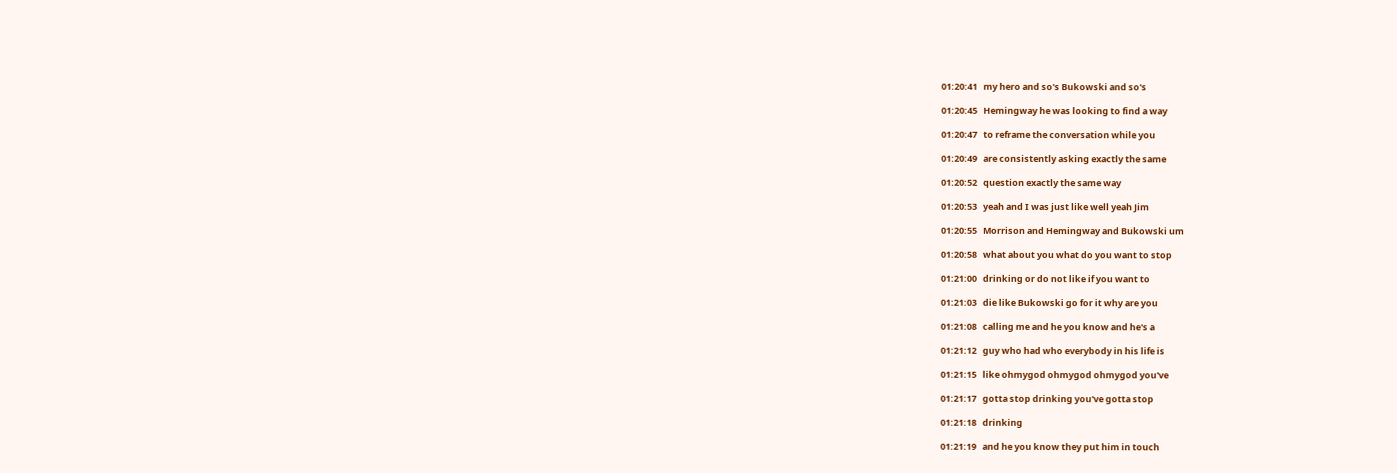01:20:41   my hero and so's Bukowski and so's

01:20:45   Hemingway he was looking to find a way

01:20:47   to reframe the conversation while you

01:20:49   are consistently asking exactly the same

01:20:52   question exactly the same way

01:20:53   yeah and I was just like well yeah Jim

01:20:55   Morrison and Hemingway and Bukowski um

01:20:58   what about you what do you want to stop

01:21:00   drinking or do not like if you want to

01:21:03   die like Bukowski go for it why are you

01:21:08   calling me and he you know and he's a

01:21:12   guy who had who everybody in his life is

01:21:15   like ohmygod ohmygod ohmygod you've

01:21:17   gotta stop drinking you've gotta stop

01:21:18   drinking

01:21:19   and he you know they put him in touch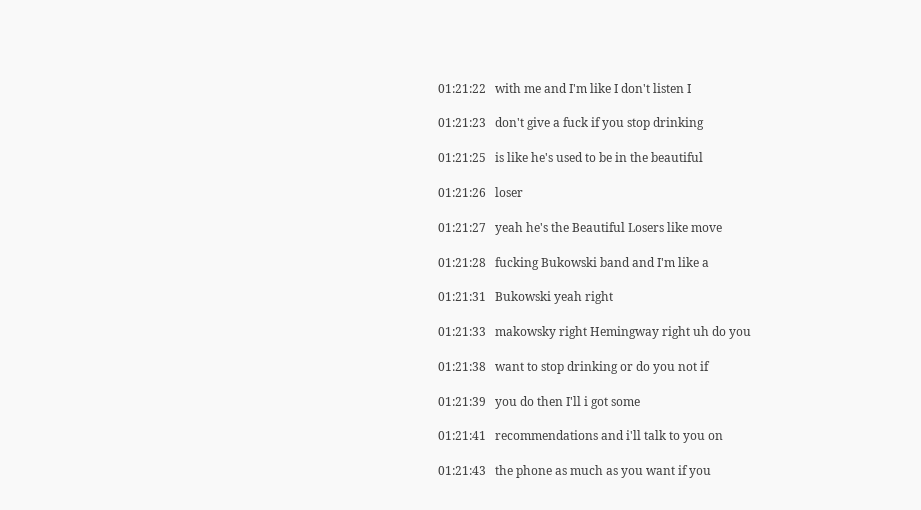01:21:22   with me and I'm like I don't listen I

01:21:23   don't give a fuck if you stop drinking

01:21:25   is like he's used to be in the beautiful

01:21:26   loser

01:21:27   yeah he's the Beautiful Losers like move

01:21:28   fucking Bukowski band and I'm like a

01:21:31   Bukowski yeah right

01:21:33   makowsky right Hemingway right uh do you

01:21:38   want to stop drinking or do you not if

01:21:39   you do then I'll i got some

01:21:41   recommendations and i'll talk to you on

01:21:43   the phone as much as you want if you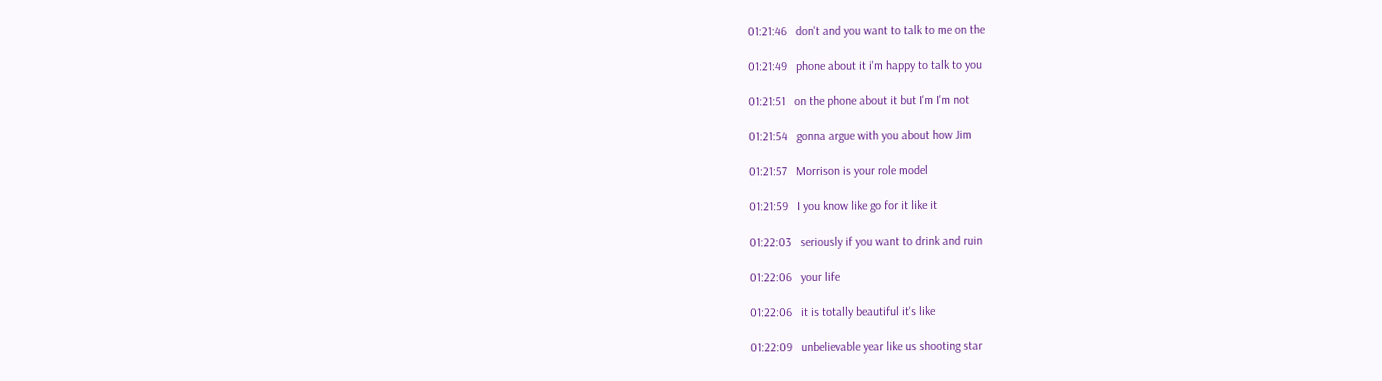01:21:46   don't and you want to talk to me on the

01:21:49   phone about it i'm happy to talk to you

01:21:51   on the phone about it but I'm I'm not

01:21:54   gonna argue with you about how Jim

01:21:57   Morrison is your role model

01:21:59   I you know like go for it like it

01:22:03   seriously if you want to drink and ruin

01:22:06   your life

01:22:06   it is totally beautiful it's like

01:22:09   unbelievable year like us shooting star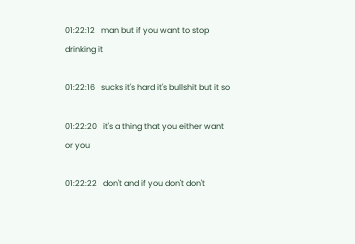01:22:12   man but if you want to stop drinking it

01:22:16   sucks it's hard it's bullshit but it so

01:22:20   it's a thing that you either want or you

01:22:22   don't and if you don't don't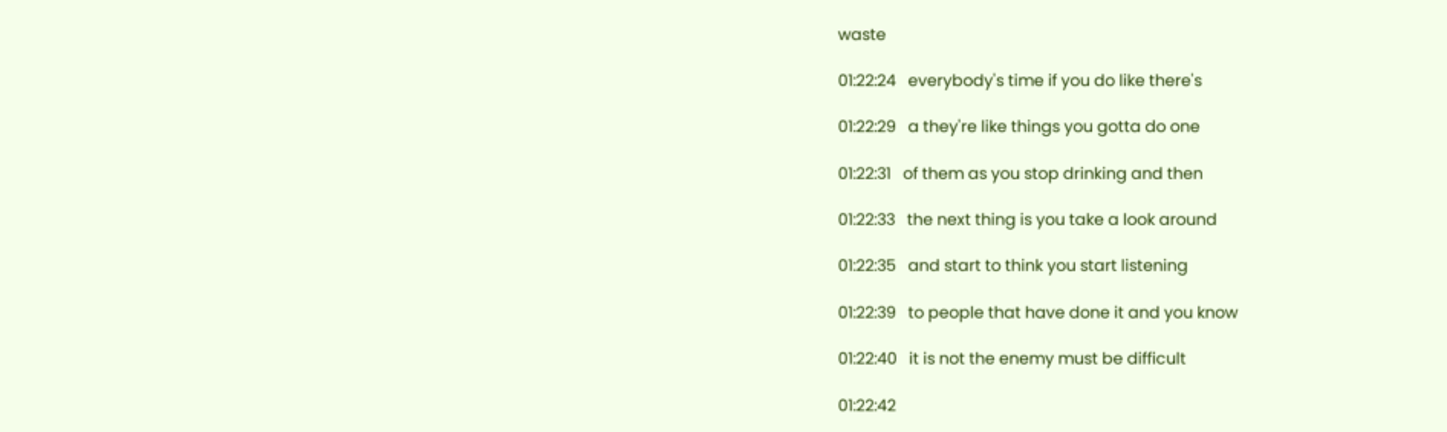waste

01:22:24   everybody's time if you do like there's

01:22:29   a they're like things you gotta do one

01:22:31   of them as you stop drinking and then

01:22:33   the next thing is you take a look around

01:22:35   and start to think you start listening

01:22:39   to people that have done it and you know

01:22:40   it is not the enemy must be difficult

01:22:42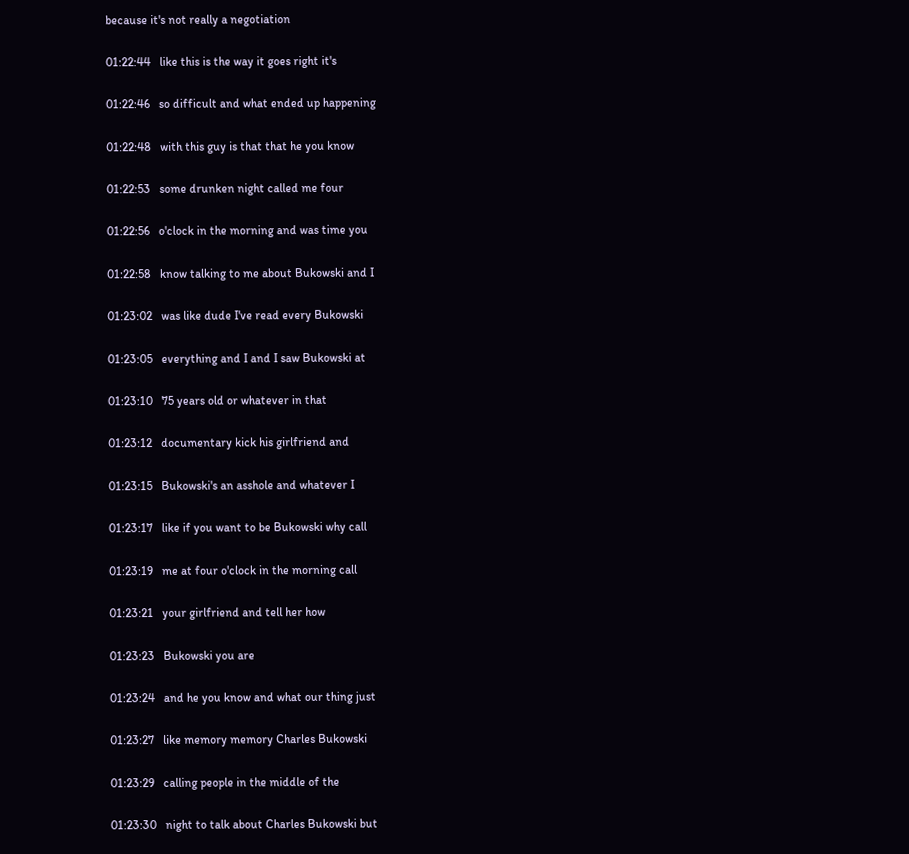because it's not really a negotiation

01:22:44   like this is the way it goes right it's

01:22:46   so difficult and what ended up happening

01:22:48   with this guy is that that he you know

01:22:53   some drunken night called me four

01:22:56   o'clock in the morning and was time you

01:22:58   know talking to me about Bukowski and I

01:23:02   was like dude I've read every Bukowski

01:23:05   everything and I and I saw Bukowski at

01:23:10   75 years old or whatever in that

01:23:12   documentary kick his girlfriend and

01:23:15   Bukowski's an asshole and whatever I

01:23:17   like if you want to be Bukowski why call

01:23:19   me at four o'clock in the morning call

01:23:21   your girlfriend and tell her how

01:23:23   Bukowski you are

01:23:24   and he you know and what our thing just

01:23:27   like memory memory Charles Bukowski

01:23:29   calling people in the middle of the

01:23:30   night to talk about Charles Bukowski but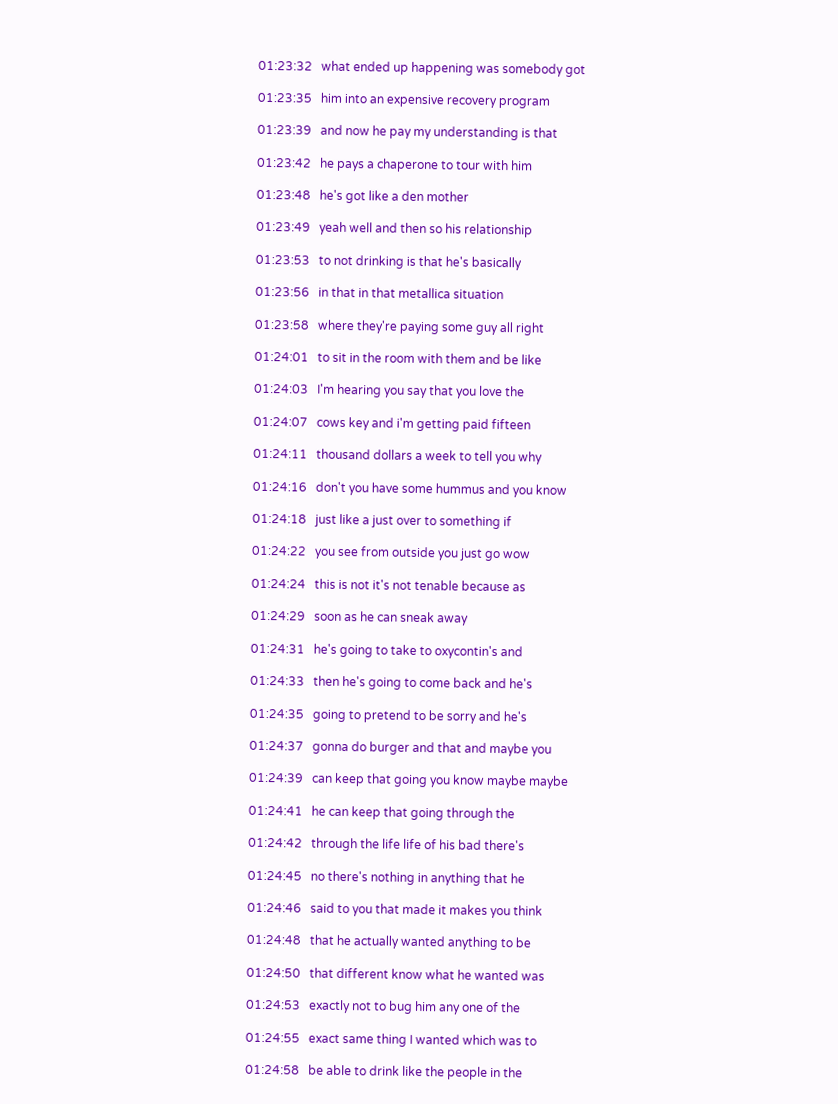01:23:32   what ended up happening was somebody got

01:23:35   him into an expensive recovery program

01:23:39   and now he pay my understanding is that

01:23:42   he pays a chaperone to tour with him

01:23:48   he's got like a den mother

01:23:49   yeah well and then so his relationship

01:23:53   to not drinking is that he's basically

01:23:56   in that in that metallica situation

01:23:58   where they're paying some guy all right

01:24:01   to sit in the room with them and be like

01:24:03   I'm hearing you say that you love the

01:24:07   cows key and i'm getting paid fifteen

01:24:11   thousand dollars a week to tell you why

01:24:16   don't you have some hummus and you know

01:24:18   just like a just over to something if

01:24:22   you see from outside you just go wow

01:24:24   this is not it's not tenable because as

01:24:29   soon as he can sneak away

01:24:31   he's going to take to oxycontin's and

01:24:33   then he's going to come back and he's

01:24:35   going to pretend to be sorry and he's

01:24:37   gonna do burger and that and maybe you

01:24:39   can keep that going you know maybe maybe

01:24:41   he can keep that going through the

01:24:42   through the life life of his bad there's

01:24:45   no there's nothing in anything that he

01:24:46   said to you that made it makes you think

01:24:48   that he actually wanted anything to be

01:24:50   that different know what he wanted was

01:24:53   exactly not to bug him any one of the

01:24:55   exact same thing I wanted which was to

01:24:58   be able to drink like the people in the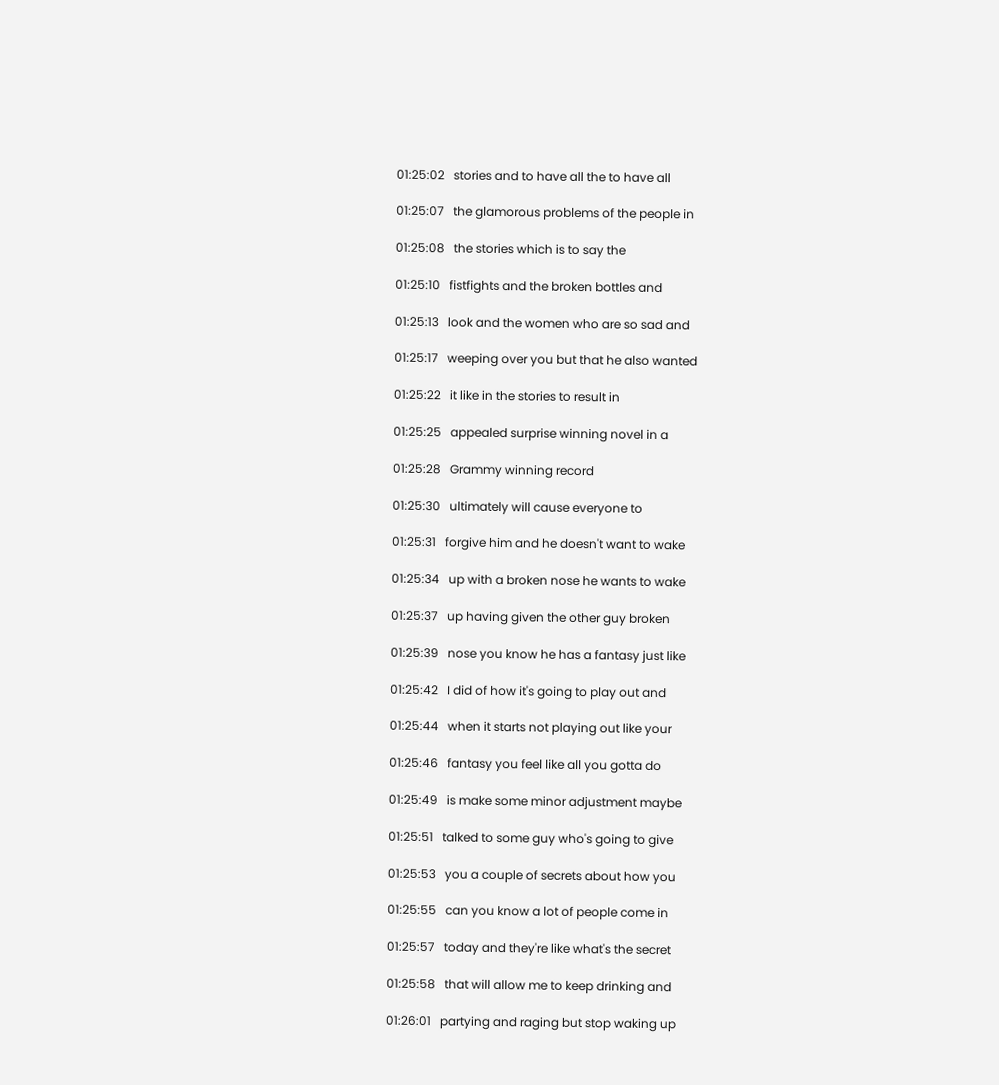01:25:02   stories and to have all the to have all

01:25:07   the glamorous problems of the people in

01:25:08   the stories which is to say the

01:25:10   fistfights and the broken bottles and

01:25:13   look and the women who are so sad and

01:25:17   weeping over you but that he also wanted

01:25:22   it like in the stories to result in

01:25:25   appealed surprise winning novel in a

01:25:28   Grammy winning record

01:25:30   ultimately will cause everyone to

01:25:31   forgive him and he doesn't want to wake

01:25:34   up with a broken nose he wants to wake

01:25:37   up having given the other guy broken

01:25:39   nose you know he has a fantasy just like

01:25:42   I did of how it's going to play out and

01:25:44   when it starts not playing out like your

01:25:46   fantasy you feel like all you gotta do

01:25:49   is make some minor adjustment maybe

01:25:51   talked to some guy who's going to give

01:25:53   you a couple of secrets about how you

01:25:55   can you know a lot of people come in

01:25:57   today and they're like what's the secret

01:25:58   that will allow me to keep drinking and

01:26:01   partying and raging but stop waking up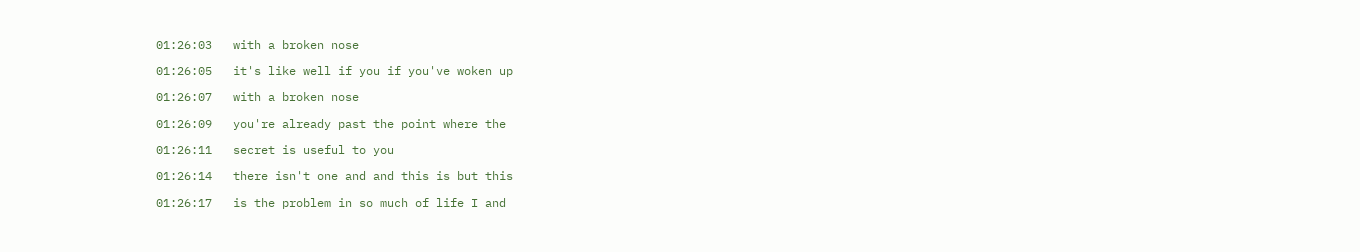01:26:03   with a broken nose

01:26:05   it's like well if you if you've woken up

01:26:07   with a broken nose

01:26:09   you're already past the point where the

01:26:11   secret is useful to you

01:26:14   there isn't one and and this is but this

01:26:17   is the problem in so much of life I and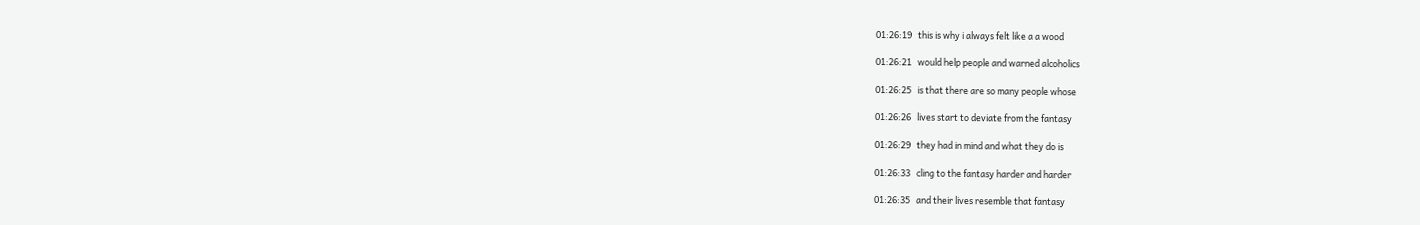01:26:19   this is why i always felt like a a wood

01:26:21   would help people and warned alcoholics

01:26:25   is that there are so many people whose

01:26:26   lives start to deviate from the fantasy

01:26:29   they had in mind and what they do is

01:26:33   cling to the fantasy harder and harder

01:26:35   and their lives resemble that fantasy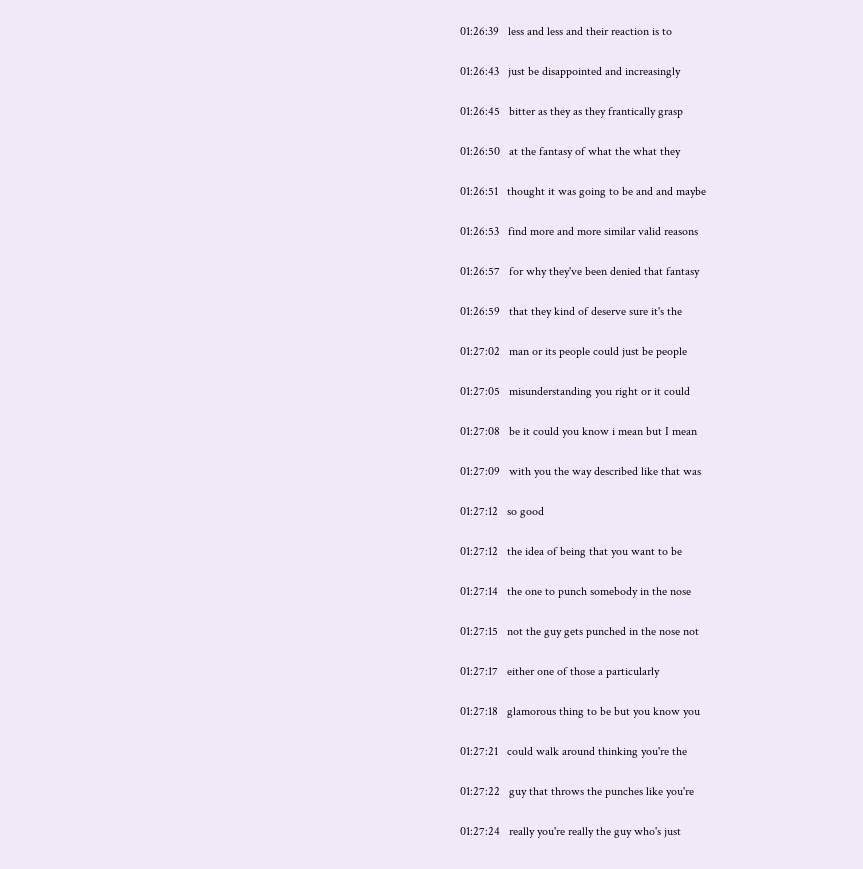01:26:39   less and less and their reaction is to

01:26:43   just be disappointed and increasingly

01:26:45   bitter as they as they frantically grasp

01:26:50   at the fantasy of what the what they

01:26:51   thought it was going to be and and maybe

01:26:53   find more and more similar valid reasons

01:26:57   for why they've been denied that fantasy

01:26:59   that they kind of deserve sure it's the

01:27:02   man or its people could just be people

01:27:05   misunderstanding you right or it could

01:27:08   be it could you know i mean but I mean

01:27:09   with you the way described like that was

01:27:12   so good

01:27:12   the idea of being that you want to be

01:27:14   the one to punch somebody in the nose

01:27:15   not the guy gets punched in the nose not

01:27:17   either one of those a particularly

01:27:18   glamorous thing to be but you know you

01:27:21   could walk around thinking you're the

01:27:22   guy that throws the punches like you're

01:27:24   really you're really the guy who's just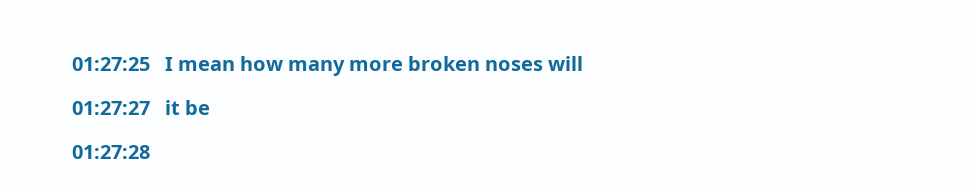01:27:25   I mean how many more broken noses will

01:27:27   it be

01:27:28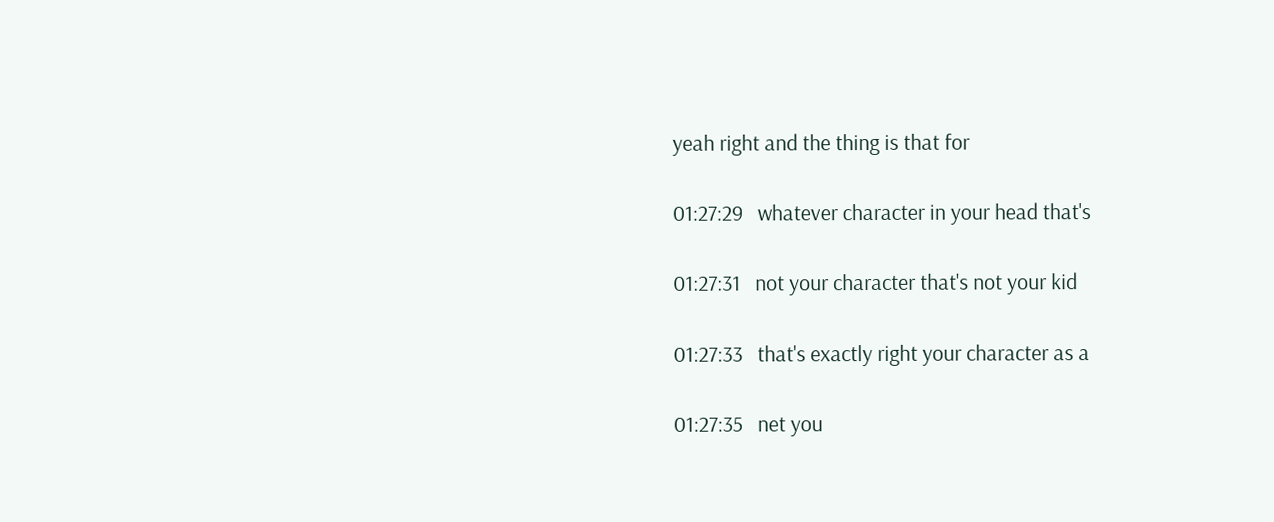yeah right and the thing is that for

01:27:29   whatever character in your head that's

01:27:31   not your character that's not your kid

01:27:33   that's exactly right your character as a

01:27:35   net you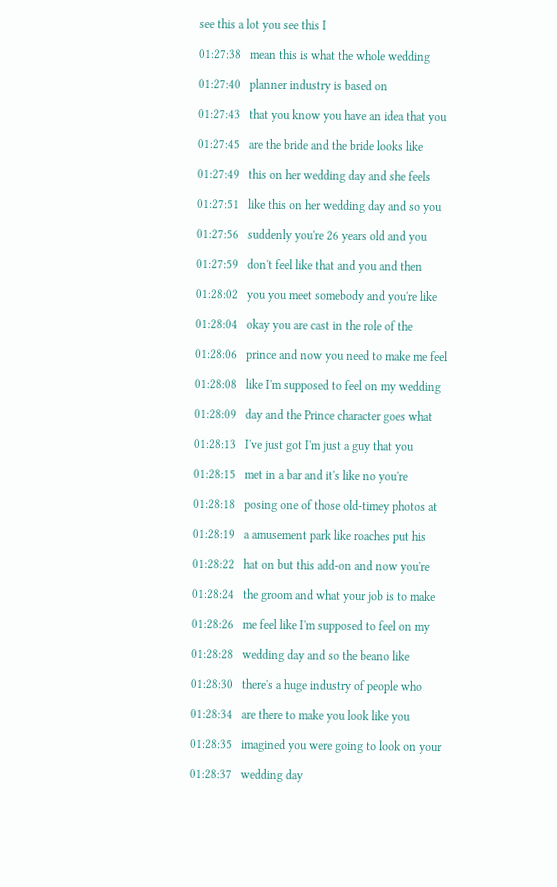see this a lot you see this I

01:27:38   mean this is what the whole wedding

01:27:40   planner industry is based on

01:27:43   that you know you have an idea that you

01:27:45   are the bride and the bride looks like

01:27:49   this on her wedding day and she feels

01:27:51   like this on her wedding day and so you

01:27:56   suddenly you're 26 years old and you

01:27:59   don't feel like that and you and then

01:28:02   you you meet somebody and you're like

01:28:04   okay you are cast in the role of the

01:28:06   prince and now you need to make me feel

01:28:08   like I'm supposed to feel on my wedding

01:28:09   day and the Prince character goes what

01:28:13   I've just got I'm just a guy that you

01:28:15   met in a bar and it's like no you're

01:28:18   posing one of those old-timey photos at

01:28:19   a amusement park like roaches put his

01:28:22   hat on but this add-on and now you're

01:28:24   the groom and what your job is to make

01:28:26   me feel like I'm supposed to feel on my

01:28:28   wedding day and so the beano like

01:28:30   there's a huge industry of people who

01:28:34   are there to make you look like you

01:28:35   imagined you were going to look on your

01:28:37   wedding day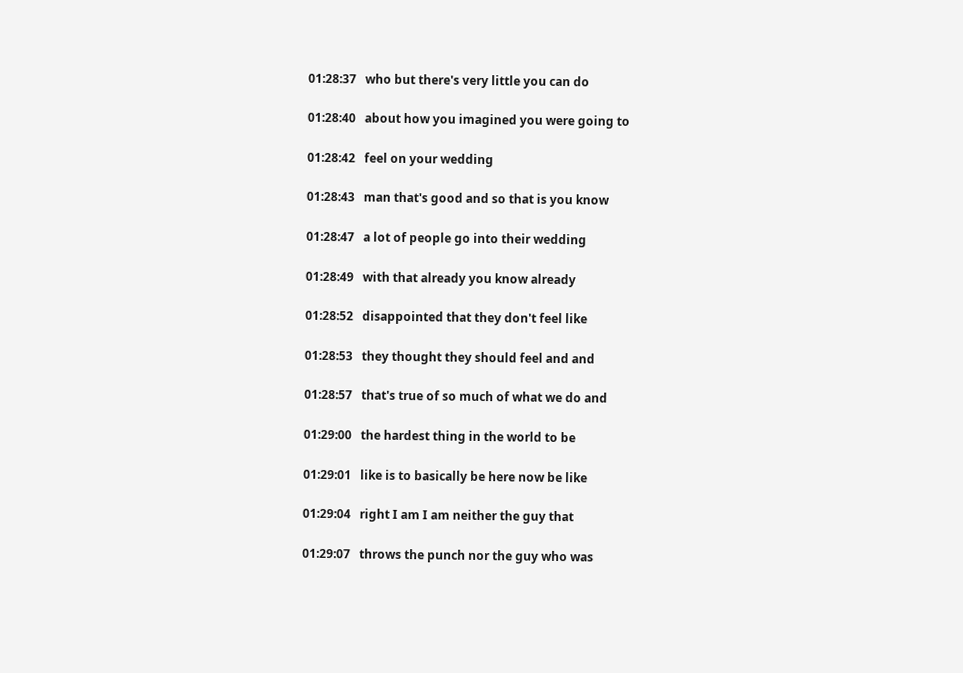01:28:37   who but there's very little you can do

01:28:40   about how you imagined you were going to

01:28:42   feel on your wedding

01:28:43   man that's good and so that is you know

01:28:47   a lot of people go into their wedding

01:28:49   with that already you know already

01:28:52   disappointed that they don't feel like

01:28:53   they thought they should feel and and

01:28:57   that's true of so much of what we do and

01:29:00   the hardest thing in the world to be

01:29:01   like is to basically be here now be like

01:29:04   right I am I am neither the guy that

01:29:07   throws the punch nor the guy who was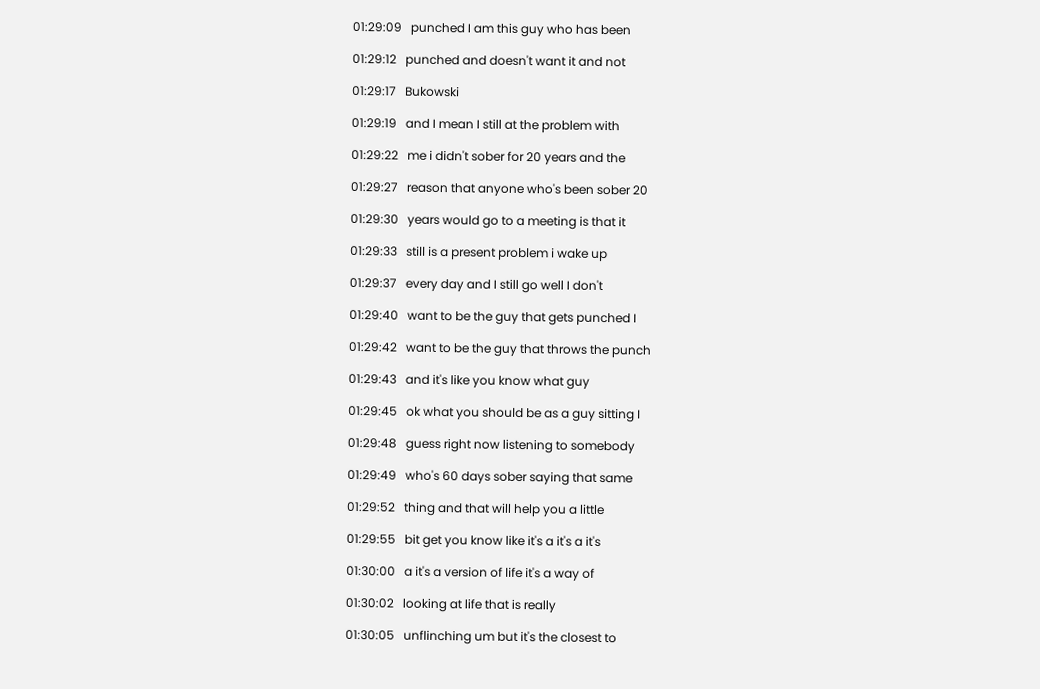01:29:09   punched I am this guy who has been

01:29:12   punched and doesn't want it and not

01:29:17   Bukowski

01:29:19   and I mean I still at the problem with

01:29:22   me i didn't sober for 20 years and the

01:29:27   reason that anyone who's been sober 20

01:29:30   years would go to a meeting is that it

01:29:33   still is a present problem i wake up

01:29:37   every day and I still go well I don't

01:29:40   want to be the guy that gets punched I

01:29:42   want to be the guy that throws the punch

01:29:43   and it's like you know what guy

01:29:45   ok what you should be as a guy sitting I

01:29:48   guess right now listening to somebody

01:29:49   who's 60 days sober saying that same

01:29:52   thing and that will help you a little

01:29:55   bit get you know like it's a it's a it's

01:30:00   a it's a version of life it's a way of

01:30:02   looking at life that is really

01:30:05   unflinching um but it's the closest to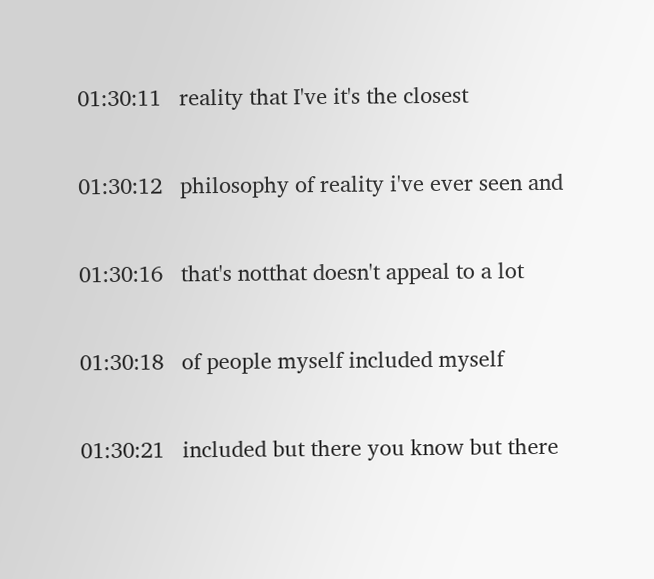01:30:11   reality that I've it's the closest

01:30:12   philosophy of reality i've ever seen and

01:30:16   that's notthat doesn't appeal to a lot

01:30:18   of people myself included myself

01:30:21   included but there you know but there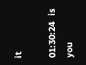it

01:30:24   is you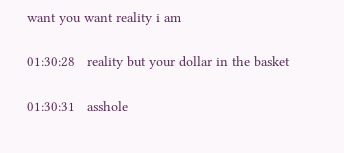want you want reality i am

01:30:28   reality but your dollar in the basket

01:30:31   asshole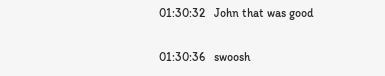01:30:32   John that was good

01:30:36   swoosh